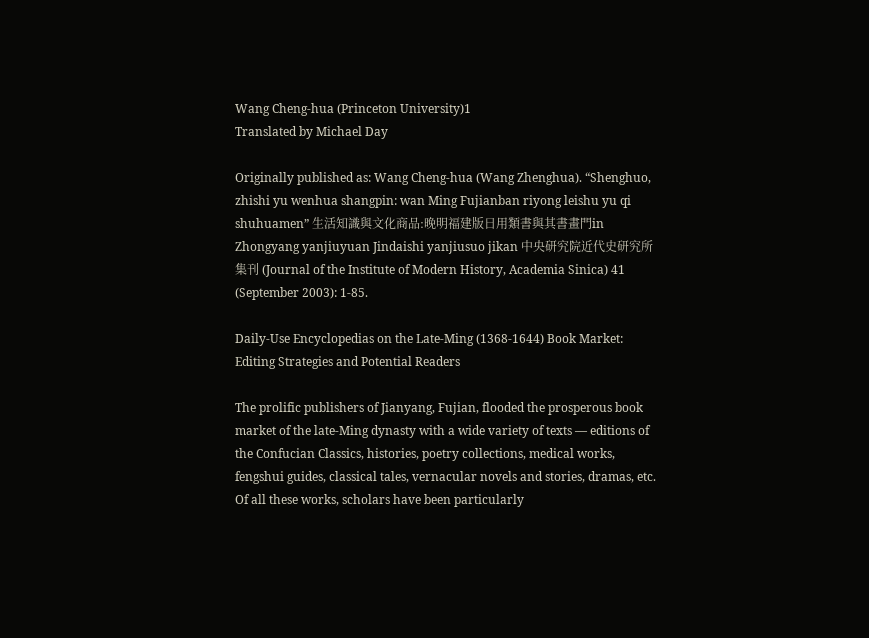Wang Cheng-hua (Princeton University)1
Translated by Michael Day

Originally published as: Wang Cheng-hua (Wang Zhenghua). “Shenghuo, zhishi yu wenhua shangpin: wan Ming Fujianban riyong leishu yu qi shuhuamen” 生活知識與文化商品:晚明福建版日用類書與其書畫門in Zhongyang yanjiuyuan Jindaishi yanjiusuo jikan 中央研究院近代史研究所集刊 (Journal of the Institute of Modern History, Academia Sinica) 41 (September 2003): 1-85.

Daily-Use Encyclopedias on the Late-Ming (1368-1644) Book Market: Editing Strategies and Potential Readers

The prolific publishers of Jianyang, Fujian, flooded the prosperous book market of the late-Ming dynasty with a wide variety of texts — editions of the Confucian Classics, histories, poetry collections, medical works, fengshui guides, classical tales, vernacular novels and stories, dramas, etc. Of all these works, scholars have been particularly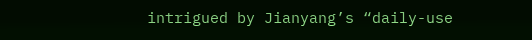intrigued by Jianyang’s “daily-use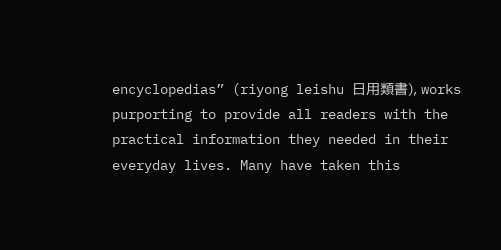encyclopedias” (riyong leishu 日用類書), works purporting to provide all readers with the practical information they needed in their everyday lives. Many have taken this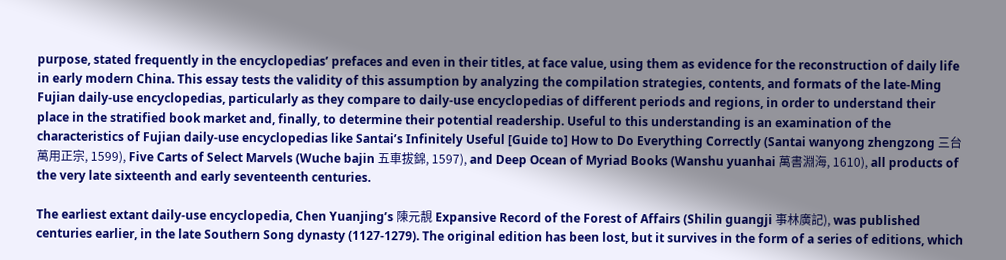purpose, stated frequently in the encyclopedias’ prefaces and even in their titles, at face value, using them as evidence for the reconstruction of daily life in early modern China. This essay tests the validity of this assumption by analyzing the compilation strategies, contents, and formats of the late-Ming Fujian daily-use encyclopedias, particularly as they compare to daily-use encyclopedias of different periods and regions, in order to understand their place in the stratified book market and, finally, to determine their potential readership. Useful to this understanding is an examination of the characteristics of Fujian daily-use encyclopedias like Santai’s Infinitely Useful [Guide to] How to Do Everything Correctly (Santai wanyong zhengzong 三台萬用正宗, 1599), Five Carts of Select Marvels (Wuche bajin 五車拔錦, 1597), and Deep Ocean of Myriad Books (Wanshu yuanhai 萬書淵海, 1610), all products of the very late sixteenth and early seventeenth centuries.

The earliest extant daily-use encyclopedia, Chen Yuanjing’s 陳元靚 Expansive Record of the Forest of Affairs (Shilin guangji 事林廣記), was published centuries earlier, in the late Southern Song dynasty (1127-1279). The original edition has been lost, but it survives in the form of a series of editions, which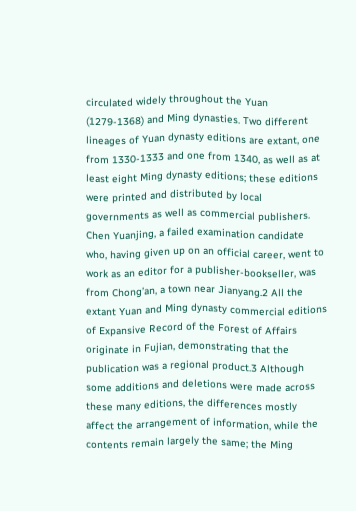circulated widely throughout the Yuan (1279-1368) and Ming dynasties. Two different lineages of Yuan dynasty editions are extant, one from 1330-1333 and one from 1340, as well as at least eight Ming dynasty editions; these editions were printed and distributed by local governments as well as commercial publishers. Chen Yuanjing, a failed examination candidate who, having given up on an official career, went to work as an editor for a publisher-bookseller, was from Chong’an, a town near Jianyang.2 All the extant Yuan and Ming dynasty commercial editions of Expansive Record of the Forest of Affairs originate in Fujian, demonstrating that the publication was a regional product.3 Although some additions and deletions were made across these many editions, the differences mostly affect the arrangement of information, while the contents remain largely the same; the Ming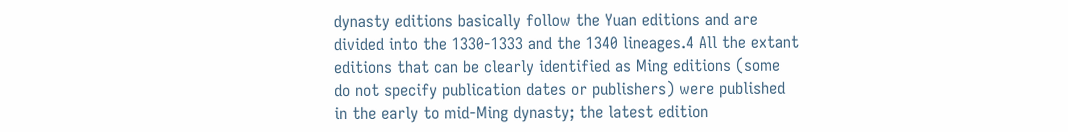dynasty editions basically follow the Yuan editions and are divided into the 1330-1333 and the 1340 lineages.4 All the extant editions that can be clearly identified as Ming editions (some do not specify publication dates or publishers) were published in the early to mid-Ming dynasty; the latest edition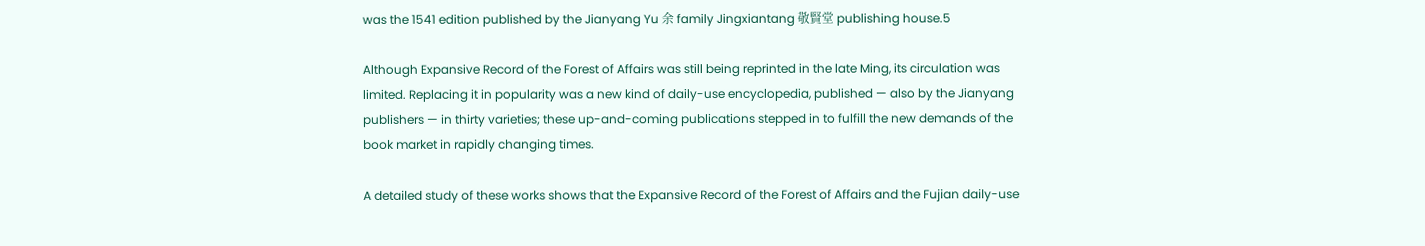was the 1541 edition published by the Jianyang Yu 余 family Jingxiantang 敬賢堂 publishing house.5

Although Expansive Record of the Forest of Affairs was still being reprinted in the late Ming, its circulation was limited. Replacing it in popularity was a new kind of daily-use encyclopedia, published — also by the Jianyang publishers — in thirty varieties; these up-and-coming publications stepped in to fulfill the new demands of the book market in rapidly changing times.

A detailed study of these works shows that the Expansive Record of the Forest of Affairs and the Fujian daily-use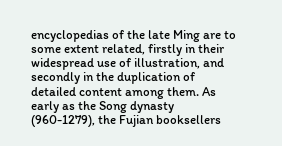encyclopedias of the late Ming are to some extent related, firstly in their widespread use of illustration, and secondly in the duplication of detailed content among them. As early as the Song dynasty (960-1279), the Fujian booksellers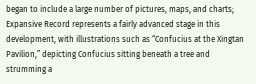began to include a large number of pictures, maps, and charts; Expansive Record represents a fairly advanced stage in this development, with illustrations such as “Confucius at the Xingtan Pavilion,” depicting Confucius sitting beneath a tree and strumming a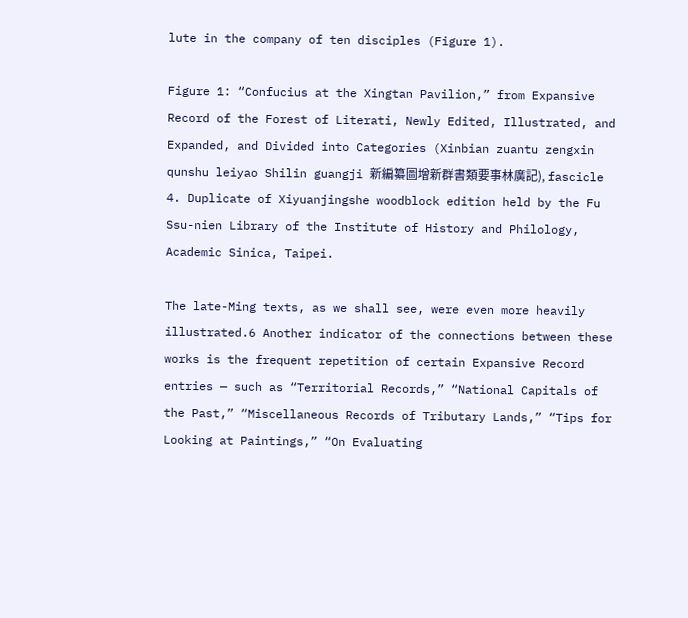lute in the company of ten disciples (Figure 1).

Figure 1: “Confucius at the Xingtan Pavilion,” from Expansive Record of the Forest of Literati, Newly Edited, Illustrated, and Expanded, and Divided into Categories (Xinbian zuantu zengxin qunshu leiyao Shilin guangji 新編纂圖增新群書類要事林廣記), fascicle 4. Duplicate of Xiyuanjingshe woodblock edition held by the Fu Ssu-nien Library of the Institute of History and Philology, Academic Sinica, Taipei.

The late-Ming texts, as we shall see, were even more heavily illustrated.6 Another indicator of the connections between these works is the frequent repetition of certain Expansive Record entries — such as “Territorial Records,” “National Capitals of the Past,” “Miscellaneous Records of Tributary Lands,” “Tips for Looking at Paintings,” “On Evaluating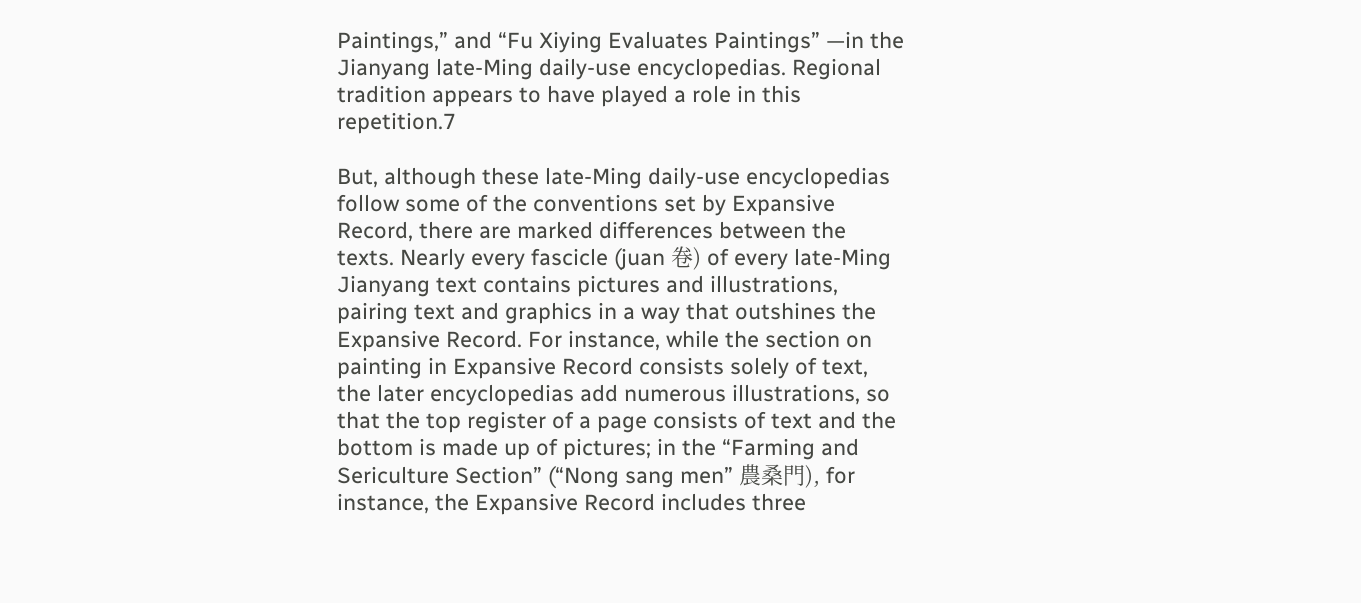Paintings,” and “Fu Xiying Evaluates Paintings” —in the Jianyang late-Ming daily-use encyclopedias. Regional tradition appears to have played a role in this repetition.7

But, although these late-Ming daily-use encyclopedias follow some of the conventions set by Expansive Record, there are marked differences between the texts. Nearly every fascicle (juan 卷) of every late-Ming Jianyang text contains pictures and illustrations, pairing text and graphics in a way that outshines the Expansive Record. For instance, while the section on painting in Expansive Record consists solely of text, the later encyclopedias add numerous illustrations, so that the top register of a page consists of text and the bottom is made up of pictures; in the “Farming and Sericulture Section” (“Nong sang men” 農桑門), for instance, the Expansive Record includes three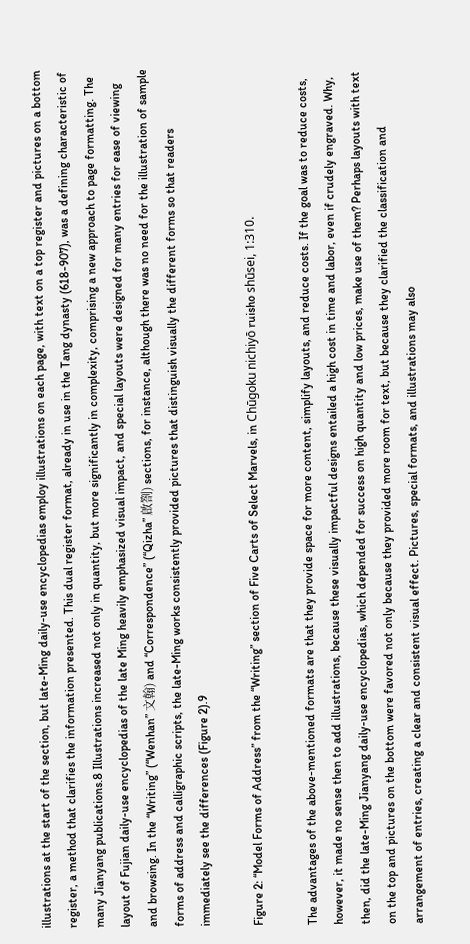illustrations at the start of the section, but late-Ming daily-use encyclopedias employ illustrations on each page, with text on a top register and pictures on a bottom register, a method that clarifies the information presented. This dual register format, already in use in the Tang dynasty (618-907), was a defining characteristic of many Jianyang publications.8 Illustrations increased not only in quantity, but more significantly in complexity, comprising a new approach to page formatting. The layout of Fujian daily-use encyclopedias of the late Ming heavily emphasized visual impact, and special layouts were designed for many entries for ease of viewing and browsing. In the “Writing” (“Wenhan” 文翰) and “Correspondence” (“Qizha” 啟劄) sections, for instance, although there was no need for the illustration of sample forms of address and calligraphic scripts, the late-Ming works consistently provided pictures that distinguish visually the different forms so that readers immediately see the differences (Figure 2).9

Figure 2: “Model Forms of Address” from the “Writing” section of Five Carts of Select Marvels, in Chūgoku nichiyō ruisho shūsei, 1:310.

The advantages of the above-mentioned formats are that they provide space for more content, simplify layouts, and reduce costs. If the goal was to reduce costs, however, it made no sense then to add illustrations, because these visually impactful designs entailed a high cost in time and labor, even if crudely engraved. Why, then, did the late-Ming Jianyang daily-use encyclopedias, which depended for success on high quantity and low prices, make use of them? Perhaps layouts with text on the top and pictures on the bottom were favored not only because they provided more room for text, but because they clarified the classification and arrangement of entries, creating a clear and consistent visual effect. Pictures, special formats, and illustrations may also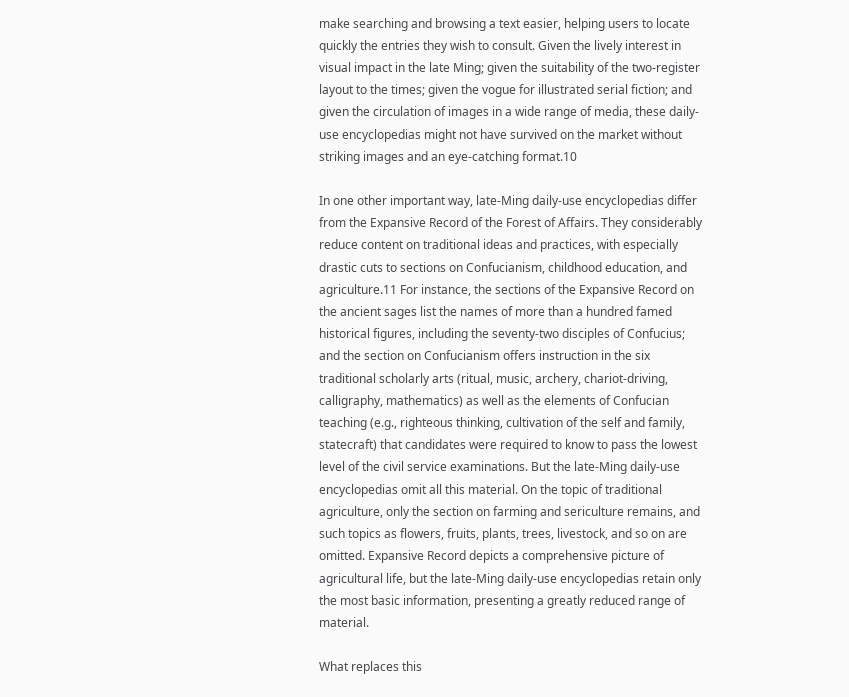make searching and browsing a text easier, helping users to locate quickly the entries they wish to consult. Given the lively interest in visual impact in the late Ming; given the suitability of the two-register layout to the times; given the vogue for illustrated serial fiction; and given the circulation of images in a wide range of media, these daily-use encyclopedias might not have survived on the market without striking images and an eye-catching format.10

In one other important way, late-Ming daily-use encyclopedias differ from the Expansive Record of the Forest of Affairs. They considerably reduce content on traditional ideas and practices, with especially drastic cuts to sections on Confucianism, childhood education, and agriculture.11 For instance, the sections of the Expansive Record on the ancient sages list the names of more than a hundred famed historical figures, including the seventy-two disciples of Confucius; and the section on Confucianism offers instruction in the six traditional scholarly arts (ritual, music, archery, chariot-driving, calligraphy, mathematics) as well as the elements of Confucian teaching (e.g., righteous thinking, cultivation of the self and family, statecraft) that candidates were required to know to pass the lowest level of the civil service examinations. But the late-Ming daily-use encyclopedias omit all this material. On the topic of traditional agriculture, only the section on farming and sericulture remains, and such topics as flowers, fruits, plants, trees, livestock, and so on are omitted. Expansive Record depicts a comprehensive picture of agricultural life, but the late-Ming daily-use encyclopedias retain only the most basic information, presenting a greatly reduced range of material.

What replaces this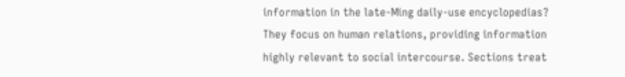information in the late-Ming daily-use encyclopedias? They focus on human relations, providing information highly relevant to social intercourse. Sections treat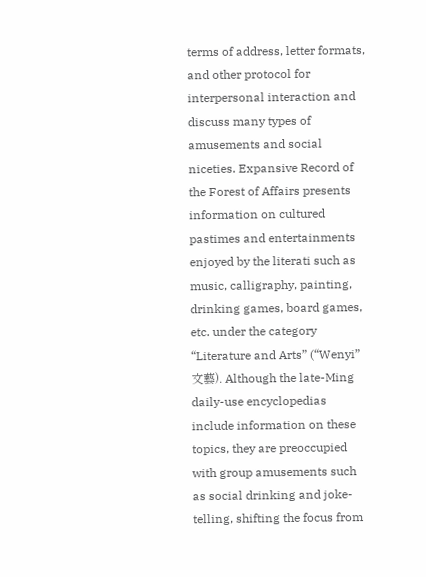terms of address, letter formats, and other protocol for interpersonal interaction and discuss many types of amusements and social niceties. Expansive Record of the Forest of Affairs presents information on cultured pastimes and entertainments enjoyed by the literati such as music, calligraphy, painting, drinking games, board games, etc. under the category “Literature and Arts” (“Wenyi” 文藝). Although the late-Ming daily-use encyclopedias include information on these topics, they are preoccupied with group amusements such as social drinking and joke-telling, shifting the focus from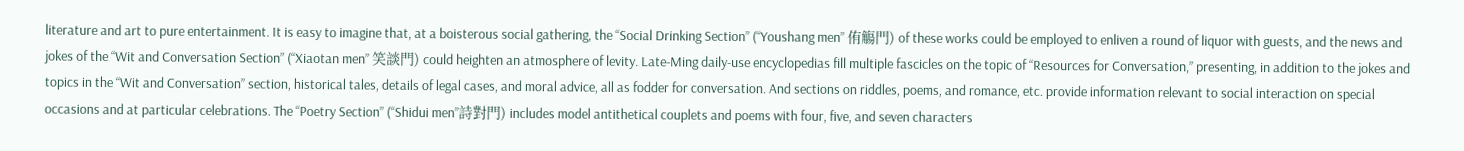literature and art to pure entertainment. It is easy to imagine that, at a boisterous social gathering, the “Social Drinking Section” (“Youshang men” 侑觴門) of these works could be employed to enliven a round of liquor with guests, and the news and jokes of the “Wit and Conversation Section” (“Xiaotan men” 笑談門) could heighten an atmosphere of levity. Late-Ming daily-use encyclopedias fill multiple fascicles on the topic of “Resources for Conversation,” presenting, in addition to the jokes and topics in the “Wit and Conversation” section, historical tales, details of legal cases, and moral advice, all as fodder for conversation. And sections on riddles, poems, and romance, etc. provide information relevant to social interaction on special occasions and at particular celebrations. The “Poetry Section” (“Shidui men”詩對門) includes model antithetical couplets and poems with four, five, and seven characters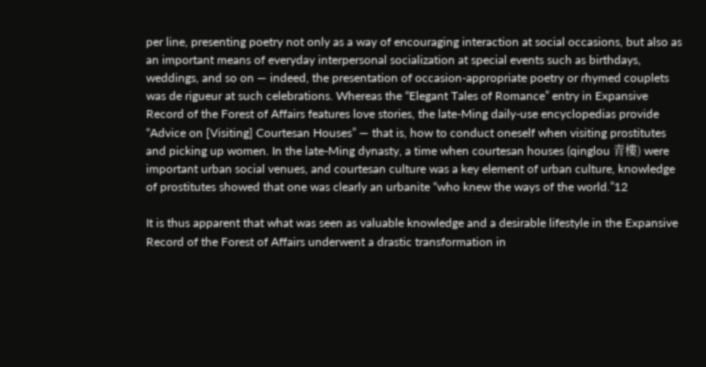per line, presenting poetry not only as a way of encouraging interaction at social occasions, but also as an important means of everyday interpersonal socialization at special events such as birthdays, weddings, and so on — indeed, the presentation of occasion-appropriate poetry or rhymed couplets was de rigueur at such celebrations. Whereas the “Elegant Tales of Romance” entry in Expansive Record of the Forest of Affairs features love stories, the late-Ming daily-use encyclopedias provide “Advice on [Visiting] Courtesan Houses” — that is, how to conduct oneself when visiting prostitutes and picking up women. In the late-Ming dynasty, a time when courtesan houses (qinglou 青樓) were important urban social venues, and courtesan culture was a key element of urban culture, knowledge of prostitutes showed that one was clearly an urbanite “who knew the ways of the world.”12

It is thus apparent that what was seen as valuable knowledge and a desirable lifestyle in the Expansive Record of the Forest of Affairs underwent a drastic transformation in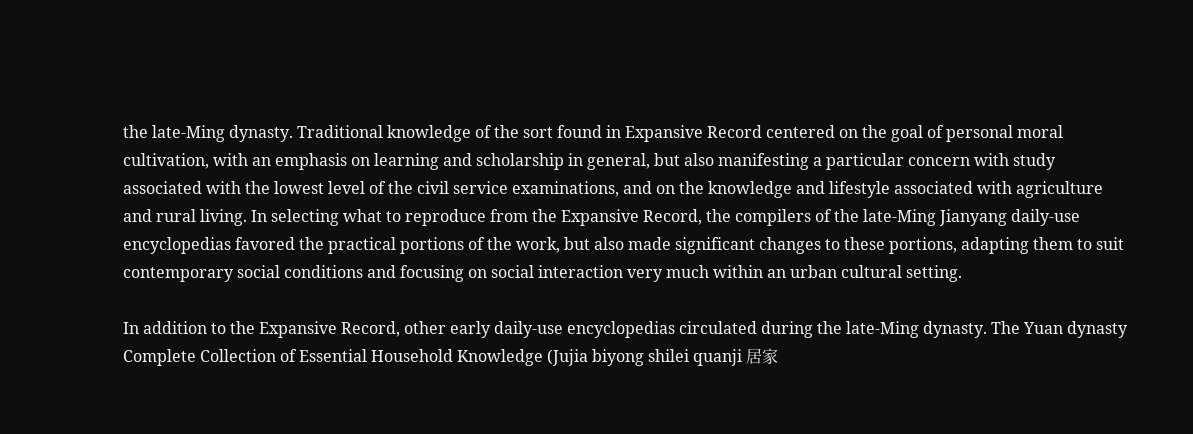the late-Ming dynasty. Traditional knowledge of the sort found in Expansive Record centered on the goal of personal moral cultivation, with an emphasis on learning and scholarship in general, but also manifesting a particular concern with study associated with the lowest level of the civil service examinations, and on the knowledge and lifestyle associated with agriculture and rural living. In selecting what to reproduce from the Expansive Record, the compilers of the late-Ming Jianyang daily-use encyclopedias favored the practical portions of the work, but also made significant changes to these portions, adapting them to suit contemporary social conditions and focusing on social interaction very much within an urban cultural setting.

In addition to the Expansive Record, other early daily-use encyclopedias circulated during the late-Ming dynasty. The Yuan dynasty Complete Collection of Essential Household Knowledge (Jujia biyong shilei quanji 居家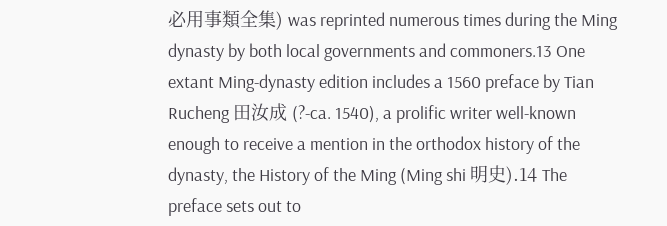必用事類全集) was reprinted numerous times during the Ming dynasty by both local governments and commoners.13 One extant Ming-dynasty edition includes a 1560 preface by Tian Rucheng 田汝成 (?-ca. 1540), a prolific writer well-known enough to receive a mention in the orthodox history of the dynasty, the History of the Ming (Ming shi 明史).14 The preface sets out to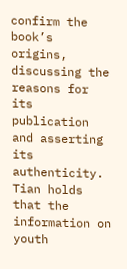confirm the book’s origins, discussing the reasons for its publication and asserting its authenticity. Tian holds that the information on youth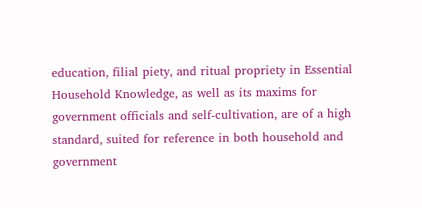education, filial piety, and ritual propriety in Essential Household Knowledge, as well as its maxims for government officials and self-cultivation, are of a high standard, suited for reference in both household and government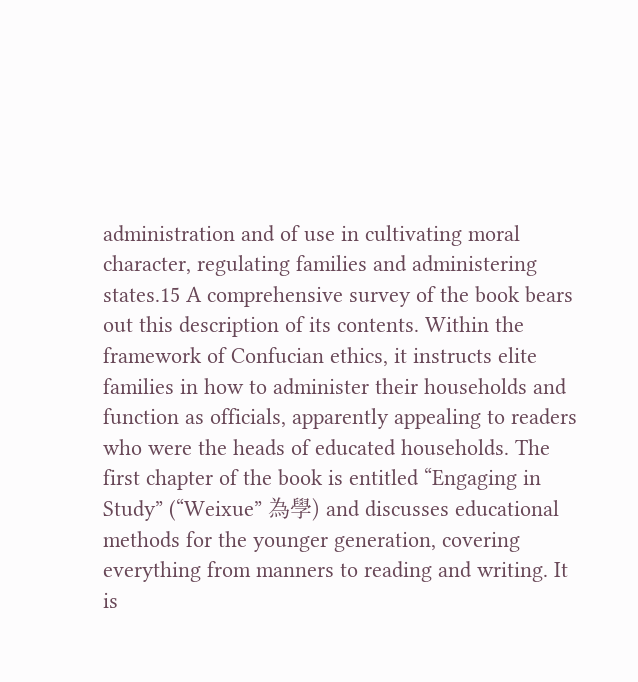administration and of use in cultivating moral character, regulating families and administering states.15 A comprehensive survey of the book bears out this description of its contents. Within the framework of Confucian ethics, it instructs elite families in how to administer their households and function as officials, apparently appealing to readers who were the heads of educated households. The first chapter of the book is entitled “Engaging in Study” (“Weixue” 為學) and discusses educational methods for the younger generation, covering everything from manners to reading and writing. It is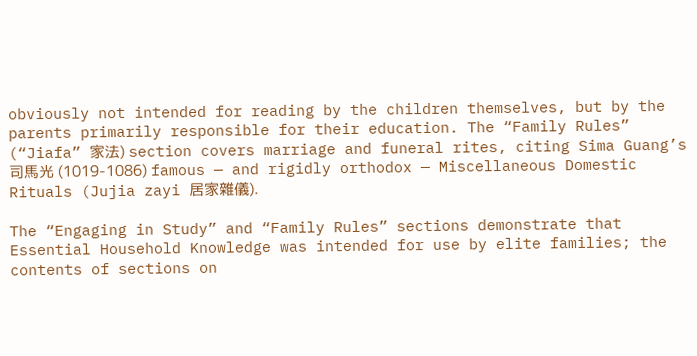obviously not intended for reading by the children themselves, but by the parents primarily responsible for their education. The “Family Rules” (“Jiafa” 家法) section covers marriage and funeral rites, citing Sima Guang’s 司馬光 (1019-1086) famous — and rigidly orthodox — Miscellaneous Domestic Rituals (Jujia zayi 居家雜儀).

The “Engaging in Study” and “Family Rules” sections demonstrate that Essential Household Knowledge was intended for use by elite families; the contents of sections on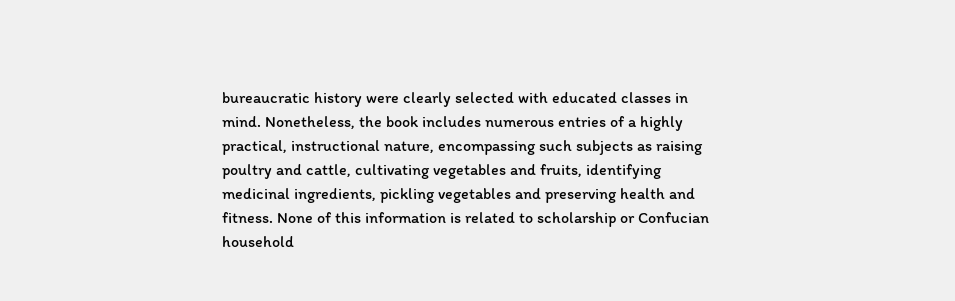bureaucratic history were clearly selected with educated classes in mind. Nonetheless, the book includes numerous entries of a highly practical, instructional nature, encompassing such subjects as raising poultry and cattle, cultivating vegetables and fruits, identifying medicinal ingredients, pickling vegetables and preserving health and fitness. None of this information is related to scholarship or Confucian household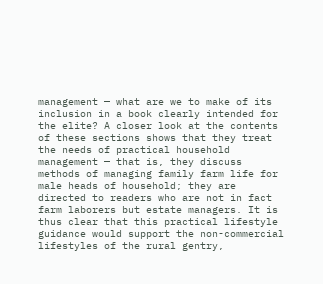management — what are we to make of its inclusion in a book clearly intended for the elite? A closer look at the contents of these sections shows that they treat the needs of practical household management — that is, they discuss methods of managing family farm life for male heads of household; they are directed to readers who are not in fact farm laborers but estate managers. It is thus clear that this practical lifestyle guidance would support the non-commercial lifestyles of the rural gentry,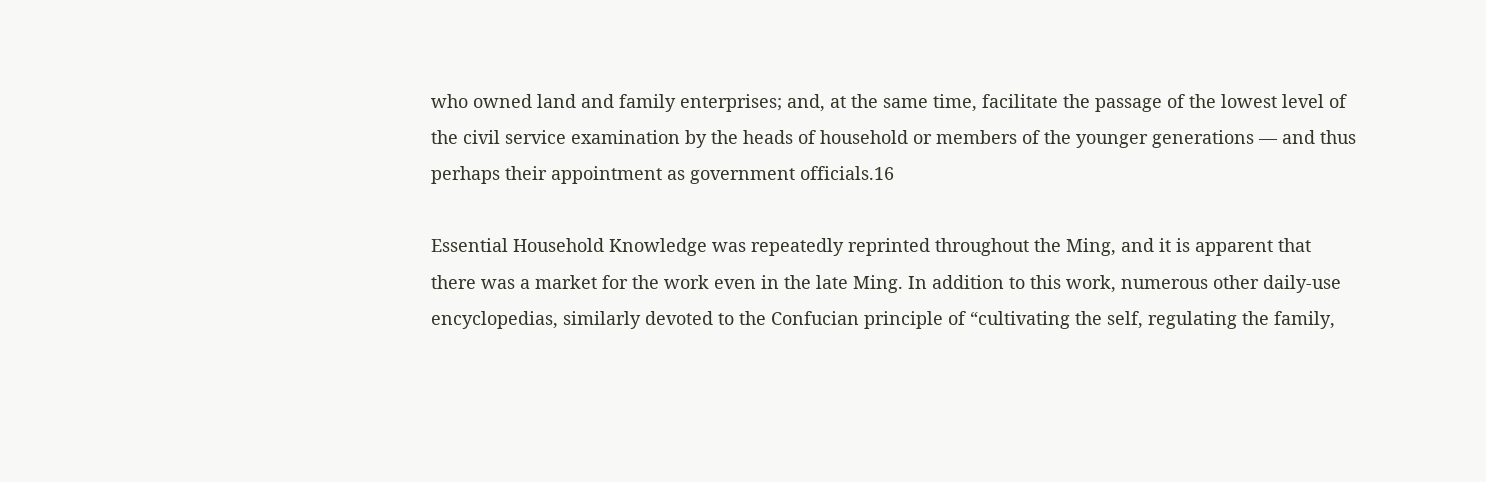who owned land and family enterprises; and, at the same time, facilitate the passage of the lowest level of the civil service examination by the heads of household or members of the younger generations — and thus perhaps their appointment as government officials.16

Essential Household Knowledge was repeatedly reprinted throughout the Ming, and it is apparent that there was a market for the work even in the late Ming. In addition to this work, numerous other daily-use encyclopedias, similarly devoted to the Confucian principle of “cultivating the self, regulating the family,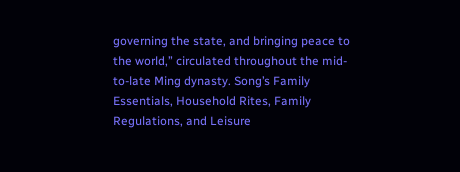governing the state, and bringing peace to the world,” circulated throughout the mid-to-late Ming dynasty. Song’s Family Essentials, Household Rites, Family Regulations, and Leisure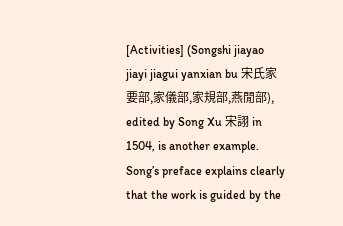[Activities] (Songshi jiayao jiayi jiagui yanxian bu 宋氏家要部,家儀部,家規部,燕閒部), edited by Song Xu 宋詡 in 1504, is another example. Song’s preface explains clearly that the work is guided by the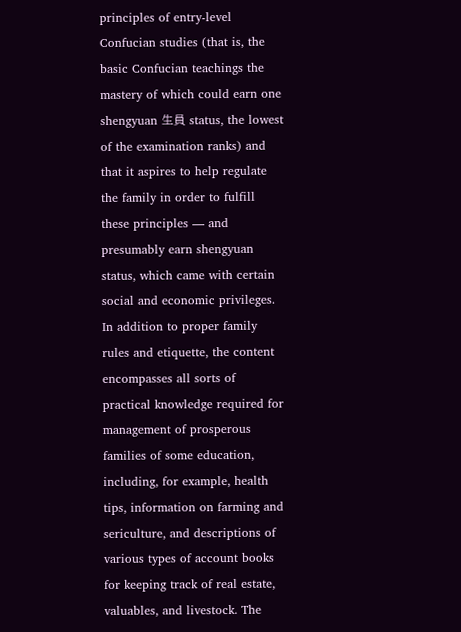principles of entry-level Confucian studies (that is, the basic Confucian teachings the mastery of which could earn one shengyuan 生員 status, the lowest of the examination ranks) and that it aspires to help regulate the family in order to fulfill these principles — and presumably earn shengyuan status, which came with certain social and economic privileges. In addition to proper family rules and etiquette, the content encompasses all sorts of practical knowledge required for management of prosperous families of some education, including, for example, health tips, information on farming and sericulture, and descriptions of various types of account books for keeping track of real estate, valuables, and livestock. The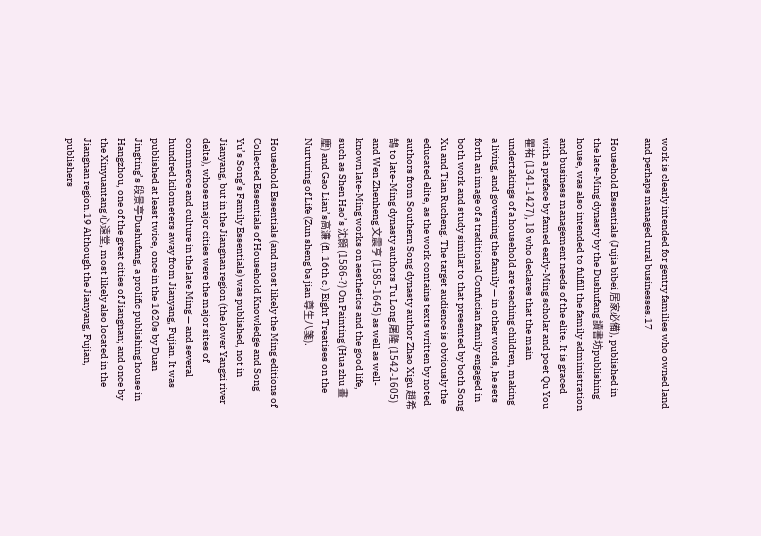work is clearly intended for gentry families who owned land and perhaps managed rural businesses.17

Household Essentials (Jujia bibei 居家必備), published in the late-Ming dynasty by the Dushufang 讀書坊publishing house, was also intended to fulfill the family administration and business management needs of the elite. It is graced with a preface by famed early-Ming scholar and poet Qu You 瞿祐 (1341-1427), 18 who declares that the main undertakings of a household are teaching children, making a living, and governing the family — in other words, he sets forth an image of a traditional Confucian family engaged in both work and study similar to that presented by both Song Xu and Tian Rucheng. The target audience is obviously the educated elite, as the work contains texts written by noted authors from Southern Song dynasty author Zhao Xigu 趙希鵠 to late-Ming dynasty authors Tu Long 屠隆 (1542-1605) and Wen Zhenheng 文震亨 (1585-1645) as well as well-known late-Ming works on aesthetics and the good life, such as Shen Hao’s 沈顥 (1586-?) On Painting (Hua zhu 畫麈) and Gao Lian’s高濓 (fl. 16th c.) Eight Treatises on the Nurturing of Life (Zun sheng ba jian 尊生八箋).

Household Essentials (and most likely the Ming editions of Collected Essentials of Household Knowledge and Song Yu’s Song’s Family Essentials) was published, not in Jianyang, but in the Jiangnan region (the lower Yangzi river delta), whose major cities were the major sites of commerce and culture in the late Ming — and several hundred kilometers away from Jianyang, Fujian. It was published at least twice, once in the 1620s by Duan Jingting’s 段景亭Dushufang, a prolific publishing house in Hangzhou, one of the great cities of Jiangnan; and once by the Xinyuantang 心遠堂, most likely also located in the Jiangnan region.19 Although the Jianyang, Fujian, publishers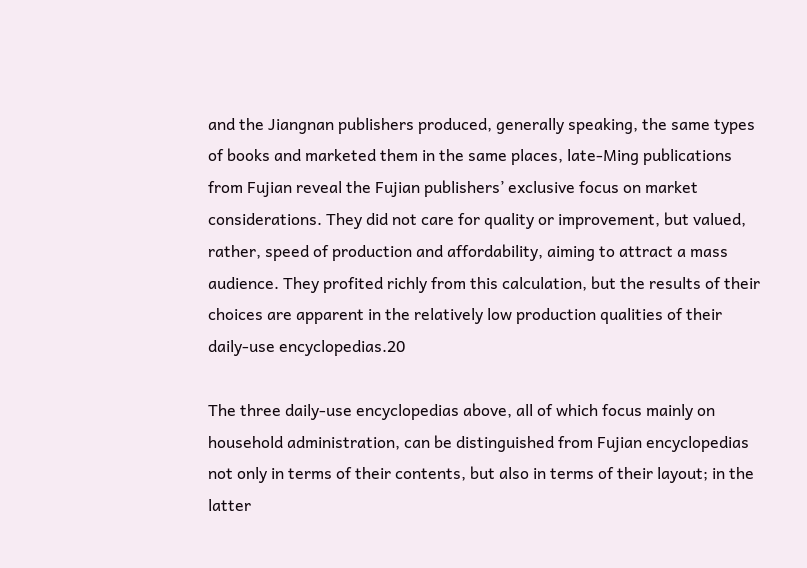and the Jiangnan publishers produced, generally speaking, the same types of books and marketed them in the same places, late-Ming publications from Fujian reveal the Fujian publishers’ exclusive focus on market considerations. They did not care for quality or improvement, but valued, rather, speed of production and affordability, aiming to attract a mass audience. They profited richly from this calculation, but the results of their choices are apparent in the relatively low production qualities of their daily-use encyclopedias.20

The three daily-use encyclopedias above, all of which focus mainly on household administration, can be distinguished from Fujian encyclopedias not only in terms of their contents, but also in terms of their layout; in the latter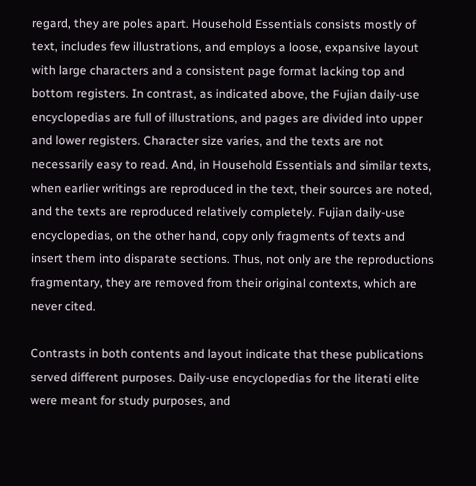regard, they are poles apart. Household Essentials consists mostly of text, includes few illustrations, and employs a loose, expansive layout with large characters and a consistent page format lacking top and bottom registers. In contrast, as indicated above, the Fujian daily-use encyclopedias are full of illustrations, and pages are divided into upper and lower registers. Character size varies, and the texts are not necessarily easy to read. And, in Household Essentials and similar texts, when earlier writings are reproduced in the text, their sources are noted, and the texts are reproduced relatively completely. Fujian daily-use encyclopedias, on the other hand, copy only fragments of texts and insert them into disparate sections. Thus, not only are the reproductions fragmentary, they are removed from their original contexts, which are never cited.

Contrasts in both contents and layout indicate that these publications served different purposes. Daily-use encyclopedias for the literati elite were meant for study purposes, and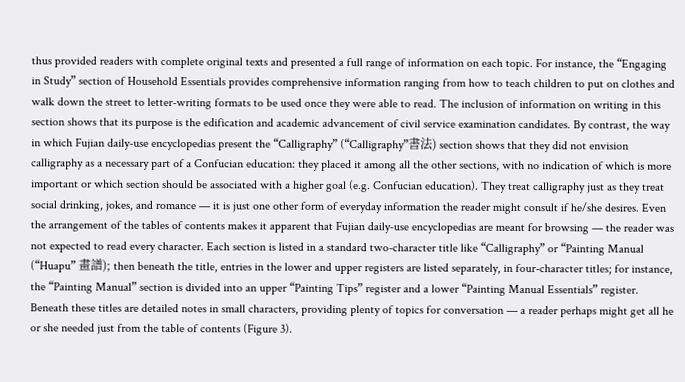thus provided readers with complete original texts and presented a full range of information on each topic. For instance, the “Engaging in Study” section of Household Essentials provides comprehensive information ranging from how to teach children to put on clothes and walk down the street to letter-writing formats to be used once they were able to read. The inclusion of information on writing in this section shows that its purpose is the edification and academic advancement of civil service examination candidates. By contrast, the way in which Fujian daily-use encyclopedias present the “Calligraphy” (“Calligraphy”書法) section shows that they did not envision calligraphy as a necessary part of a Confucian education: they placed it among all the other sections, with no indication of which is more important or which section should be associated with a higher goal (e.g. Confucian education). They treat calligraphy just as they treat social drinking, jokes, and romance — it is just one other form of everyday information the reader might consult if he/she desires. Even the arrangement of the tables of contents makes it apparent that Fujian daily-use encyclopedias are meant for browsing — the reader was not expected to read every character. Each section is listed in a standard two-character title like “Calligraphy” or “Painting Manual (“Huapu” 畫譜); then beneath the title, entries in the lower and upper registers are listed separately, in four-character titles; for instance, the “Painting Manual” section is divided into an upper “Painting Tips” register and a lower “Painting Manual Essentials” register. Beneath these titles are detailed notes in small characters, providing plenty of topics for conversation — a reader perhaps might get all he or she needed just from the table of contents (Figure 3).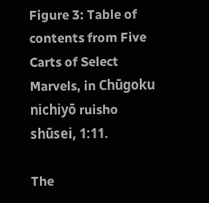Figure 3: Table of contents from Five Carts of Select Marvels, in Chūgoku nichiyō ruisho shūsei, 1:11.

The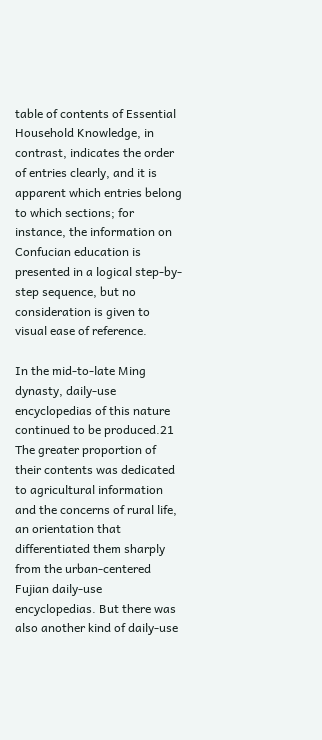table of contents of Essential Household Knowledge, in contrast, indicates the order of entries clearly, and it is apparent which entries belong to which sections; for instance, the information on Confucian education is presented in a logical step-by-step sequence, but no consideration is given to visual ease of reference.

In the mid-to-late Ming dynasty, daily-use encyclopedias of this nature continued to be produced.21 The greater proportion of their contents was dedicated to agricultural information and the concerns of rural life, an orientation that differentiated them sharply from the urban-centered Fujian daily-use encyclopedias. But there was also another kind of daily-use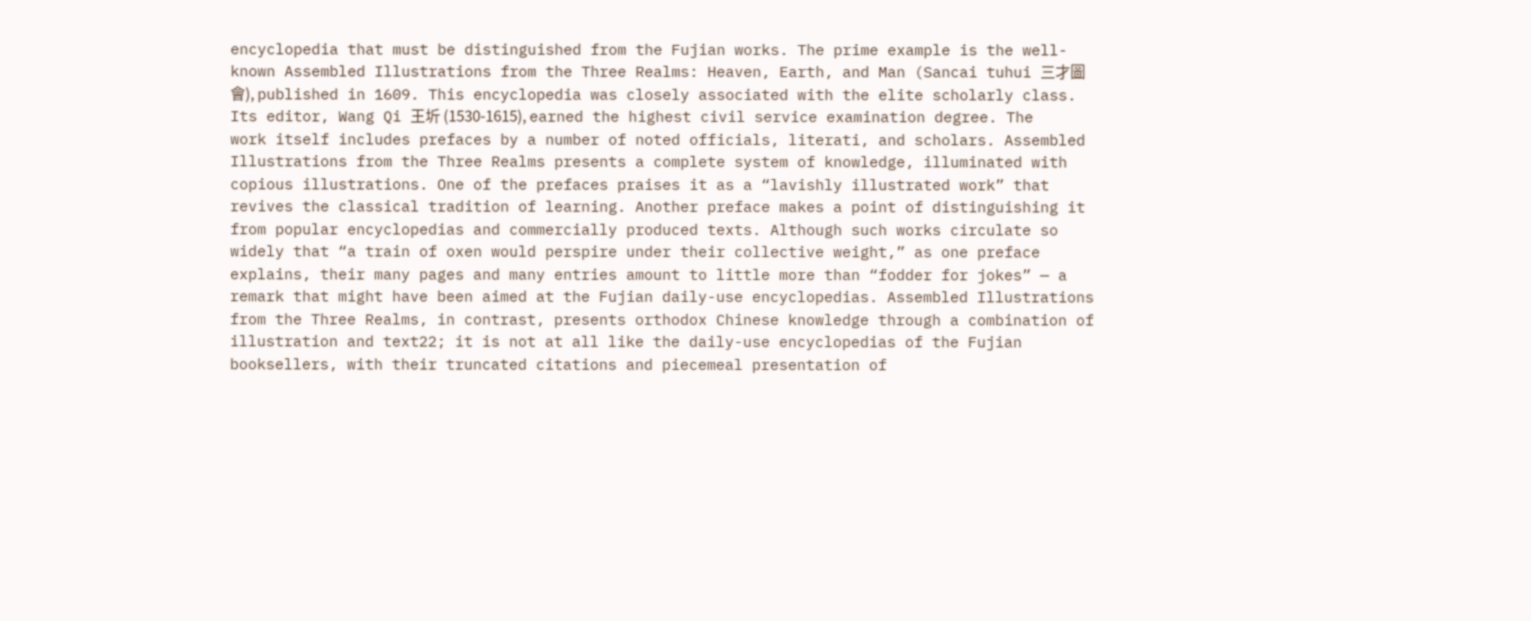encyclopedia that must be distinguished from the Fujian works. The prime example is the well-known Assembled Illustrations from the Three Realms: Heaven, Earth, and Man (Sancai tuhui 三才圖會), published in 1609. This encyclopedia was closely associated with the elite scholarly class. Its editor, Wang Qi 王圻 (1530-1615), earned the highest civil service examination degree. The work itself includes prefaces by a number of noted officials, literati, and scholars. Assembled Illustrations from the Three Realms presents a complete system of knowledge, illuminated with copious illustrations. One of the prefaces praises it as a “lavishly illustrated work” that revives the classical tradition of learning. Another preface makes a point of distinguishing it from popular encyclopedias and commercially produced texts. Although such works circulate so widely that “a train of oxen would perspire under their collective weight,” as one preface explains, their many pages and many entries amount to little more than “fodder for jokes” — a remark that might have been aimed at the Fujian daily-use encyclopedias. Assembled Illustrations from the Three Realms, in contrast, presents orthodox Chinese knowledge through a combination of illustration and text22; it is not at all like the daily-use encyclopedias of the Fujian booksellers, with their truncated citations and piecemeal presentation of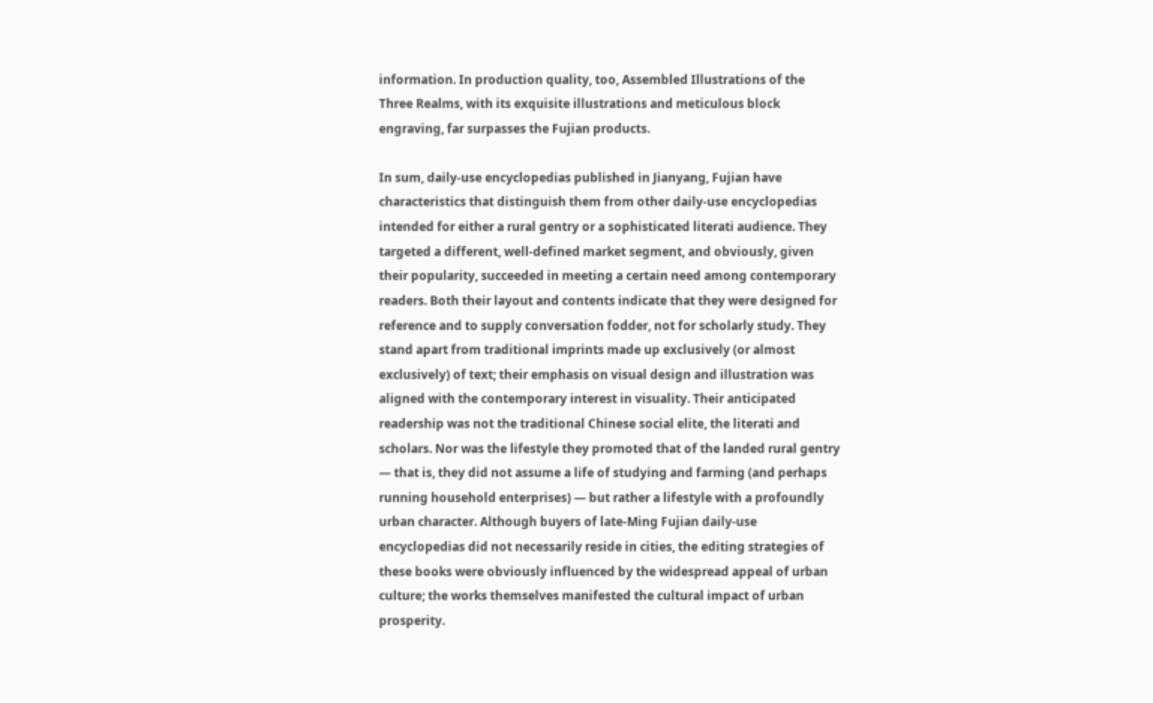information. In production quality, too, Assembled Illustrations of the Three Realms, with its exquisite illustrations and meticulous block engraving, far surpasses the Fujian products.

In sum, daily-use encyclopedias published in Jianyang, Fujian have characteristics that distinguish them from other daily-use encyclopedias intended for either a rural gentry or a sophisticated literati audience. They targeted a different, well-defined market segment, and obviously, given their popularity, succeeded in meeting a certain need among contemporary readers. Both their layout and contents indicate that they were designed for reference and to supply conversation fodder, not for scholarly study. They stand apart from traditional imprints made up exclusively (or almost exclusively) of text; their emphasis on visual design and illustration was aligned with the contemporary interest in visuality. Their anticipated readership was not the traditional Chinese social elite, the literati and scholars. Nor was the lifestyle they promoted that of the landed rural gentry — that is, they did not assume a life of studying and farming (and perhaps running household enterprises) — but rather a lifestyle with a profoundly urban character. Although buyers of late-Ming Fujian daily-use encyclopedias did not necessarily reside in cities, the editing strategies of these books were obviously influenced by the widespread appeal of urban culture; the works themselves manifested the cultural impact of urban prosperity.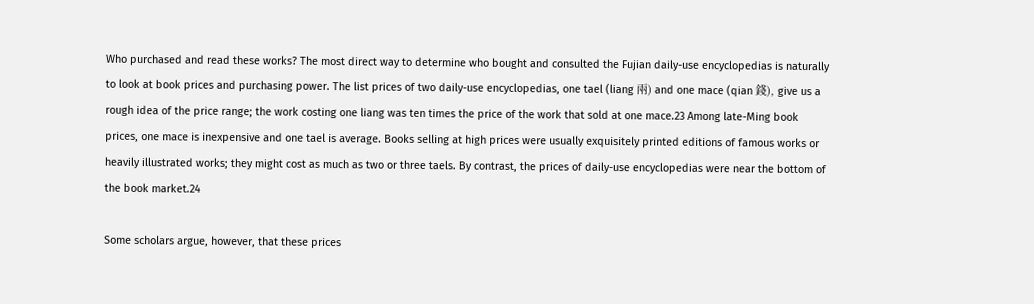Who purchased and read these works? The most direct way to determine who bought and consulted the Fujian daily-use encyclopedias is naturally to look at book prices and purchasing power. The list prices of two daily-use encyclopedias, one tael (liang 兩) and one mace (qian 錢), give us a rough idea of the price range; the work costing one liang was ten times the price of the work that sold at one mace.23 Among late-Ming book prices, one mace is inexpensive and one tael is average. Books selling at high prices were usually exquisitely printed editions of famous works or heavily illustrated works; they might cost as much as two or three taels. By contrast, the prices of daily-use encyclopedias were near the bottom of the book market.24

Some scholars argue, however, that these prices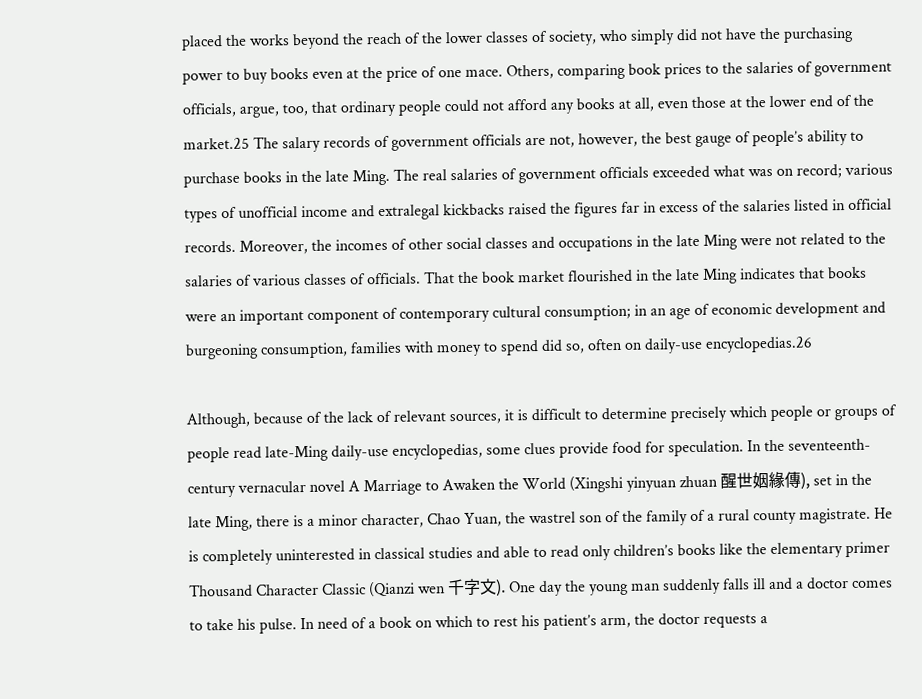placed the works beyond the reach of the lower classes of society, who simply did not have the purchasing power to buy books even at the price of one mace. Others, comparing book prices to the salaries of government officials, argue, too, that ordinary people could not afford any books at all, even those at the lower end of the market.25 The salary records of government officials are not, however, the best gauge of people’s ability to purchase books in the late Ming. The real salaries of government officials exceeded what was on record; various types of unofficial income and extralegal kickbacks raised the figures far in excess of the salaries listed in official records. Moreover, the incomes of other social classes and occupations in the late Ming were not related to the salaries of various classes of officials. That the book market flourished in the late Ming indicates that books were an important component of contemporary cultural consumption; in an age of economic development and burgeoning consumption, families with money to spend did so, often on daily-use encyclopedias.26

Although, because of the lack of relevant sources, it is difficult to determine precisely which people or groups of people read late-Ming daily-use encyclopedias, some clues provide food for speculation. In the seventeenth-century vernacular novel A Marriage to Awaken the World (Xingshi yinyuan zhuan 醒世姻緣傳), set in the late Ming, there is a minor character, Chao Yuan, the wastrel son of the family of a rural county magistrate. He is completely uninterested in classical studies and able to read only children’s books like the elementary primer Thousand Character Classic (Qianzi wen 千字文). One day the young man suddenly falls ill and a doctor comes to take his pulse. In need of a book on which to rest his patient’s arm, the doctor requests a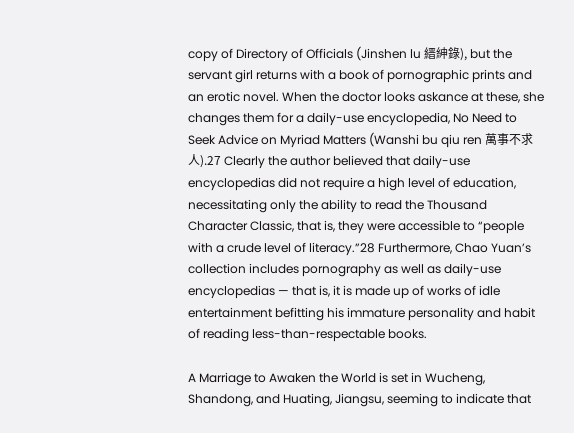copy of Directory of Officials (Jinshen lu 縉紳錄), but the servant girl returns with a book of pornographic prints and an erotic novel. When the doctor looks askance at these, she changes them for a daily-use encyclopedia, No Need to Seek Advice on Myriad Matters (Wanshi bu qiu ren 萬事不求人).27 Clearly the author believed that daily-use encyclopedias did not require a high level of education, necessitating only the ability to read the Thousand Character Classic, that is, they were accessible to “people with a crude level of literacy.”28 Furthermore, Chao Yuan’s collection includes pornography as well as daily-use encyclopedias — that is, it is made up of works of idle entertainment befitting his immature personality and habit of reading less-than-respectable books.

A Marriage to Awaken the World is set in Wucheng, Shandong, and Huating, Jiangsu, seeming to indicate that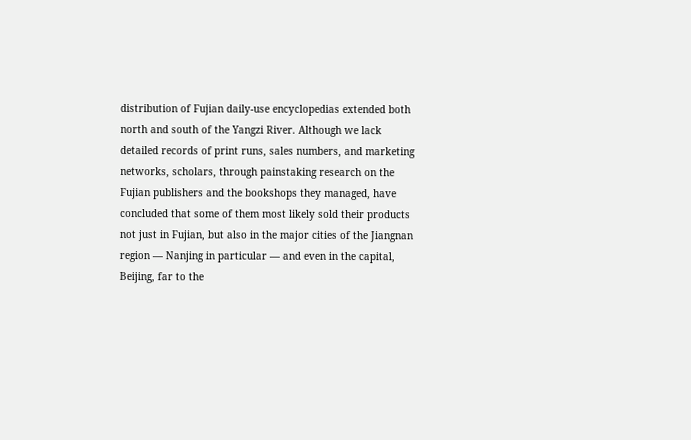distribution of Fujian daily-use encyclopedias extended both north and south of the Yangzi River. Although we lack detailed records of print runs, sales numbers, and marketing networks, scholars, through painstaking research on the Fujian publishers and the bookshops they managed, have concluded that some of them most likely sold their products not just in Fujian, but also in the major cities of the Jiangnan region — Nanjing in particular — and even in the capital, Beijing, far to the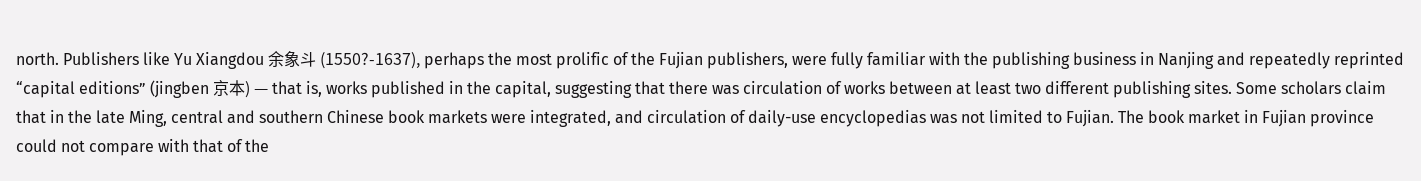north. Publishers like Yu Xiangdou 余象斗 (1550?-1637), perhaps the most prolific of the Fujian publishers, were fully familiar with the publishing business in Nanjing and repeatedly reprinted “capital editions” (jingben 京本) — that is, works published in the capital, suggesting that there was circulation of works between at least two different publishing sites. Some scholars claim that in the late Ming, central and southern Chinese book markets were integrated, and circulation of daily-use encyclopedias was not limited to Fujian. The book market in Fujian province could not compare with that of the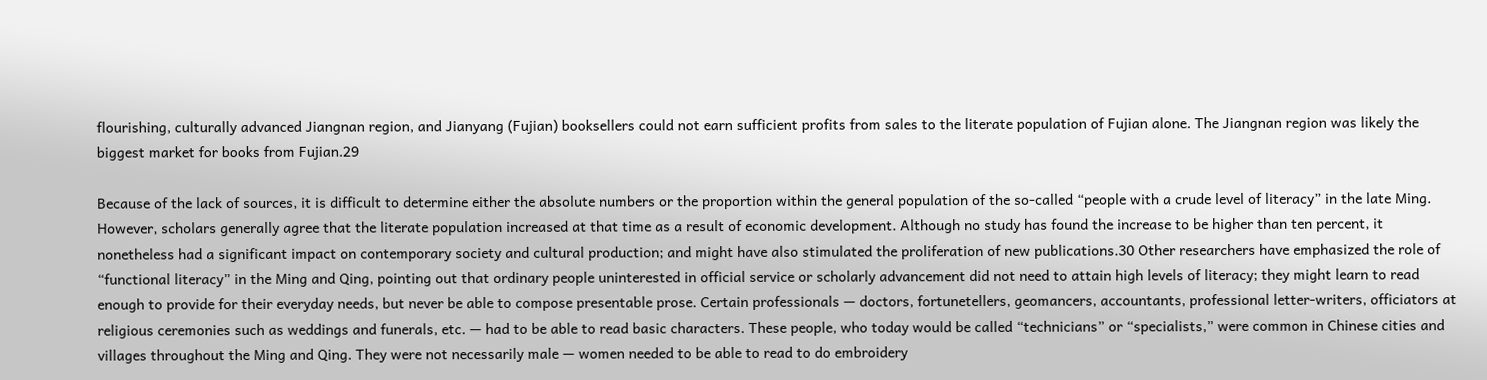flourishing, culturally advanced Jiangnan region, and Jianyang (Fujian) booksellers could not earn sufficient profits from sales to the literate population of Fujian alone. The Jiangnan region was likely the biggest market for books from Fujian.29

Because of the lack of sources, it is difficult to determine either the absolute numbers or the proportion within the general population of the so-called “people with a crude level of literacy” in the late Ming. However, scholars generally agree that the literate population increased at that time as a result of economic development. Although no study has found the increase to be higher than ten percent, it nonetheless had a significant impact on contemporary society and cultural production; and might have also stimulated the proliferation of new publications.30 Other researchers have emphasized the role of “functional literacy” in the Ming and Qing, pointing out that ordinary people uninterested in official service or scholarly advancement did not need to attain high levels of literacy; they might learn to read enough to provide for their everyday needs, but never be able to compose presentable prose. Certain professionals — doctors, fortunetellers, geomancers, accountants, professional letter-writers, officiators at religious ceremonies such as weddings and funerals, etc. — had to be able to read basic characters. These people, who today would be called “technicians” or “specialists,” were common in Chinese cities and villages throughout the Ming and Qing. They were not necessarily male — women needed to be able to read to do embroidery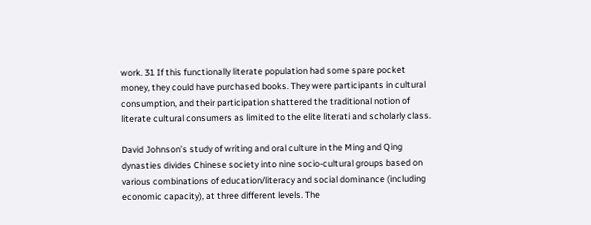work. 31 If this functionally literate population had some spare pocket money, they could have purchased books. They were participants in cultural consumption, and their participation shattered the traditional notion of literate cultural consumers as limited to the elite literati and scholarly class.

David Johnson’s study of writing and oral culture in the Ming and Qing dynasties divides Chinese society into nine socio-cultural groups based on various combinations of education/literacy and social dominance (including economic capacity), at three different levels. The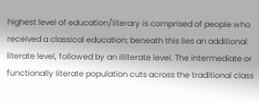highest level of education/literary is comprised of people who received a classical education; beneath this lies an additional literate level, followed by an illiterate level. The intermediate or functionally literate population cuts across the traditional class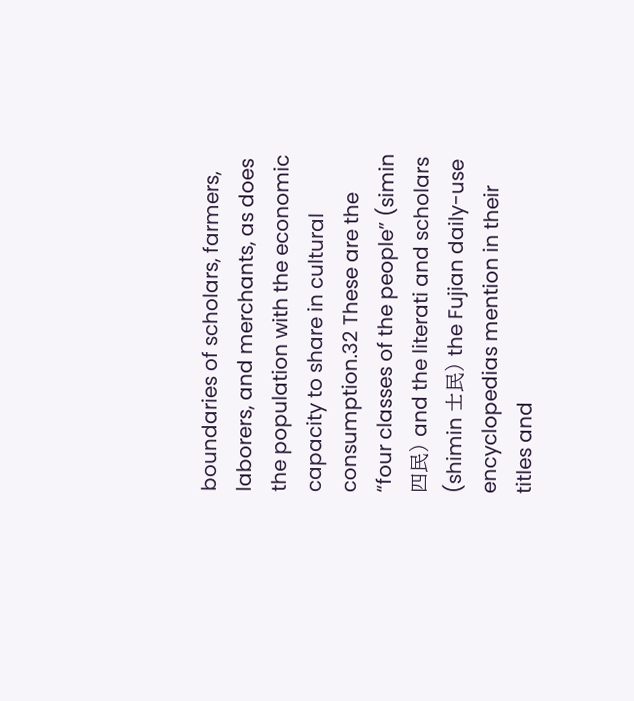boundaries of scholars, farmers, laborers, and merchants, as does the population with the economic capacity to share in cultural consumption.32 These are the “four classes of the people” (simin 四民) and the literati and scholars (shimin 士民) the Fujian daily-use encyclopedias mention in their titles and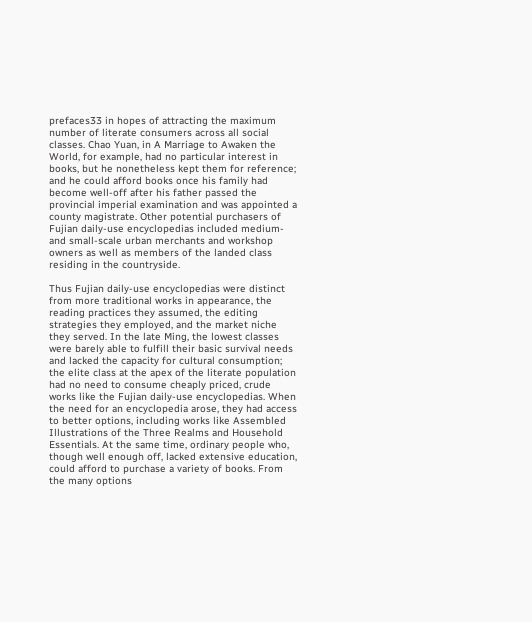prefaces33 in hopes of attracting the maximum number of literate consumers across all social classes. Chao Yuan, in A Marriage to Awaken the World, for example, had no particular interest in books, but he nonetheless kept them for reference; and he could afford books once his family had become well-off after his father passed the provincial imperial examination and was appointed a county magistrate. Other potential purchasers of Fujian daily-use encyclopedias included medium- and small-scale urban merchants and workshop owners as well as members of the landed class residing in the countryside.

Thus Fujian daily-use encyclopedias were distinct from more traditional works in appearance, the reading practices they assumed, the editing strategies they employed, and the market niche they served. In the late Ming, the lowest classes were barely able to fulfill their basic survival needs and lacked the capacity for cultural consumption; the elite class at the apex of the literate population had no need to consume cheaply priced, crude works like the Fujian daily-use encyclopedias. When the need for an encyclopedia arose, they had access to better options, including works like Assembled Illustrations of the Three Realms and Household Essentials. At the same time, ordinary people who, though well enough off, lacked extensive education, could afford to purchase a variety of books. From the many options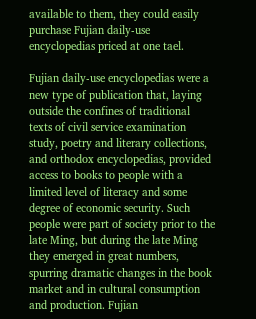available to them, they could easily purchase Fujian daily-use encyclopedias priced at one tael.

Fujian daily-use encyclopedias were a new type of publication that, laying outside the confines of traditional texts of civil service examination study, poetry and literary collections, and orthodox encyclopedias, provided access to books to people with a limited level of literacy and some degree of economic security. Such people were part of society prior to the late Ming, but during the late Ming they emerged in great numbers, spurring dramatic changes in the book market and in cultural consumption and production. Fujian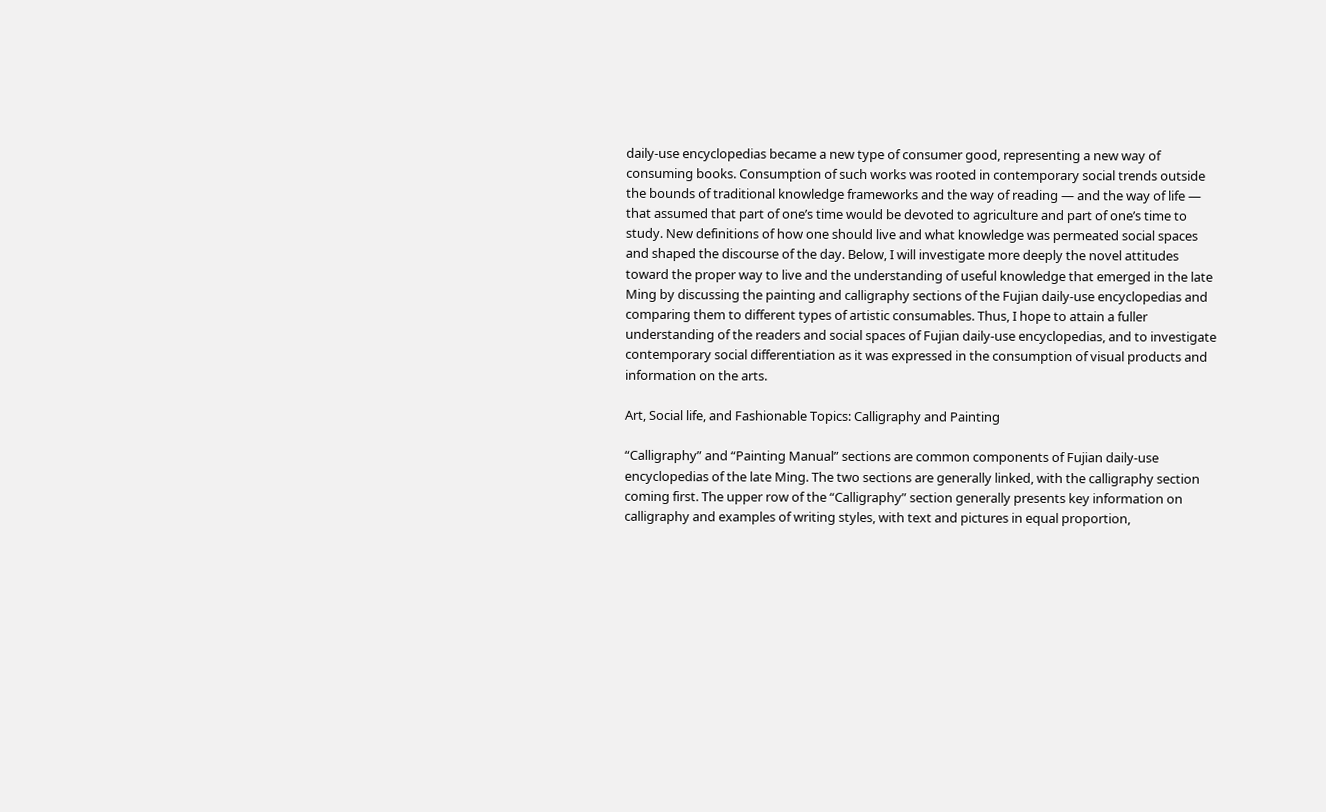daily-use encyclopedias became a new type of consumer good, representing a new way of consuming books. Consumption of such works was rooted in contemporary social trends outside the bounds of traditional knowledge frameworks and the way of reading — and the way of life — that assumed that part of one’s time would be devoted to agriculture and part of one’s time to study. New definitions of how one should live and what knowledge was permeated social spaces and shaped the discourse of the day. Below, I will investigate more deeply the novel attitudes toward the proper way to live and the understanding of useful knowledge that emerged in the late Ming by discussing the painting and calligraphy sections of the Fujian daily-use encyclopedias and comparing them to different types of artistic consumables. Thus, I hope to attain a fuller understanding of the readers and social spaces of Fujian daily-use encyclopedias, and to investigate contemporary social differentiation as it was expressed in the consumption of visual products and information on the arts.

Art, Social life, and Fashionable Topics: Calligraphy and Painting

“Calligraphy” and “Painting Manual” sections are common components of Fujian daily-use encyclopedias of the late Ming. The two sections are generally linked, with the calligraphy section coming first. The upper row of the “Calligraphy” section generally presents key information on calligraphy and examples of writing styles, with text and pictures in equal proportion,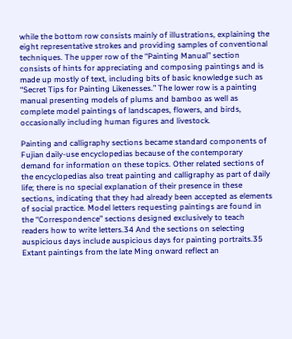while the bottom row consists mainly of illustrations, explaining the eight representative strokes and providing samples of conventional techniques. The upper row of the “Painting Manual” section consists of hints for appreciating and composing paintings and is made up mostly of text, including bits of basic knowledge such as “Secret Tips for Painting Likenesses.” The lower row is a painting manual presenting models of plums and bamboo as well as complete model paintings of landscapes, flowers, and birds, occasionally including human figures and livestock.

Painting and calligraphy sections became standard components of Fujian daily-use encyclopedias because of the contemporary demand for information on these topics. Other related sections of the encyclopedias also treat painting and calligraphy as part of daily life; there is no special explanation of their presence in these sections, indicating that they had already been accepted as elements of social practice. Model letters requesting paintings are found in the “Correspondence” sections designed exclusively to teach readers how to write letters.34 And the sections on selecting auspicious days include auspicious days for painting portraits.35 Extant paintings from the late Ming onward reflect an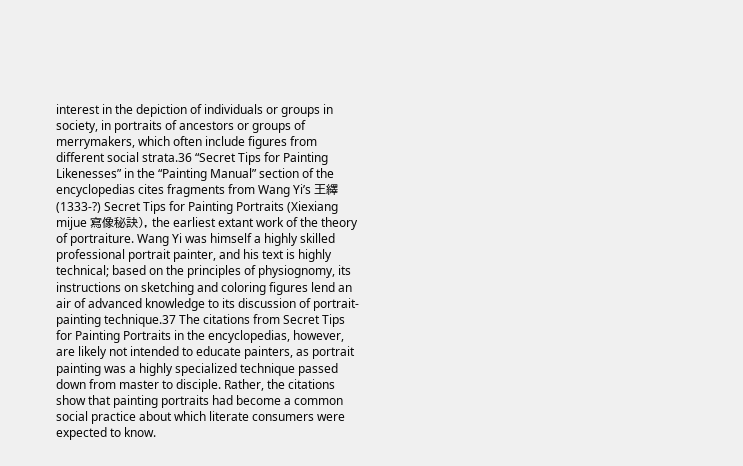interest in the depiction of individuals or groups in society, in portraits of ancestors or groups of merrymakers, which often include figures from different social strata.36 “Secret Tips for Painting Likenesses” in the “Painting Manual” section of the encyclopedias cites fragments from Wang Yi’s 王繹 (1333-?) Secret Tips for Painting Portraits (Xiexiang mijue 寫像秘訣), the earliest extant work of the theory of portraiture. Wang Yi was himself a highly skilled professional portrait painter, and his text is highly technical; based on the principles of physiognomy, its instructions on sketching and coloring figures lend an air of advanced knowledge to its discussion of portrait-painting technique.37 The citations from Secret Tips for Painting Portraits in the encyclopedias, however, are likely not intended to educate painters, as portrait painting was a highly specialized technique passed down from master to disciple. Rather, the citations show that painting portraits had become a common social practice about which literate consumers were expected to know.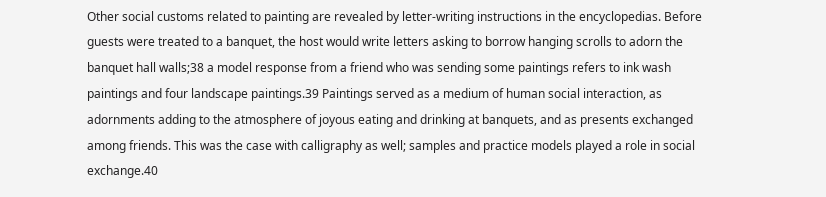Other social customs related to painting are revealed by letter-writing instructions in the encyclopedias. Before guests were treated to a banquet, the host would write letters asking to borrow hanging scrolls to adorn the banquet hall walls;38 a model response from a friend who was sending some paintings refers to ink wash paintings and four landscape paintings.39 Paintings served as a medium of human social interaction, as adornments adding to the atmosphere of joyous eating and drinking at banquets, and as presents exchanged among friends. This was the case with calligraphy as well; samples and practice models played a role in social exchange.40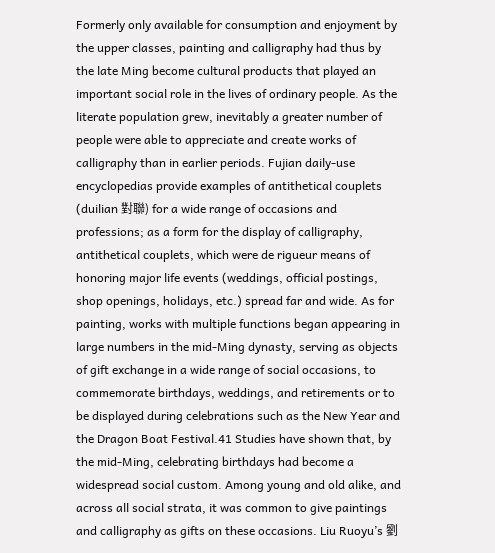Formerly only available for consumption and enjoyment by the upper classes, painting and calligraphy had thus by the late Ming become cultural products that played an important social role in the lives of ordinary people. As the literate population grew, inevitably a greater number of people were able to appreciate and create works of calligraphy than in earlier periods. Fujian daily-use encyclopedias provide examples of antithetical couplets (duilian 對聯) for a wide range of occasions and professions; as a form for the display of calligraphy, antithetical couplets, which were de rigueur means of honoring major life events (weddings, official postings, shop openings, holidays, etc.) spread far and wide. As for painting, works with multiple functions began appearing in large numbers in the mid-Ming dynasty, serving as objects of gift exchange in a wide range of social occasions, to commemorate birthdays, weddings, and retirements or to be displayed during celebrations such as the New Year and the Dragon Boat Festival.41 Studies have shown that, by the mid-Ming, celebrating birthdays had become a widespread social custom. Among young and old alike, and across all social strata, it was common to give paintings and calligraphy as gifts on these occasions. Liu Ruoyu’s 劉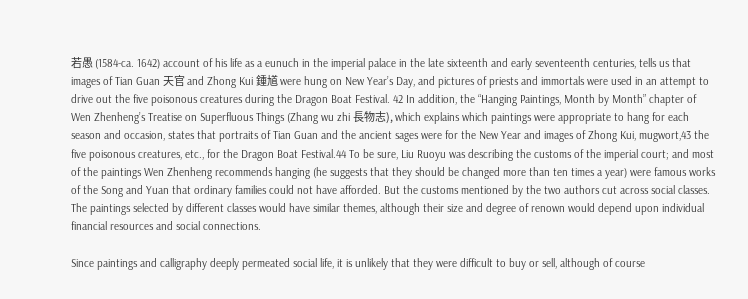若愚 (1584-ca. 1642) account of his life as a eunuch in the imperial palace in the late sixteenth and early seventeenth centuries, tells us that images of Tian Guan 天官 and Zhong Kui 鍾馗 were hung on New Year’s Day, and pictures of priests and immortals were used in an attempt to drive out the five poisonous creatures during the Dragon Boat Festival. 42 In addition, the “Hanging Paintings, Month by Month” chapter of Wen Zhenheng’s Treatise on Superfluous Things (Zhang wu zhi 長物志), which explains which paintings were appropriate to hang for each season and occasion, states that portraits of Tian Guan and the ancient sages were for the New Year and images of Zhong Kui, mugwort,43 the five poisonous creatures, etc., for the Dragon Boat Festival.44 To be sure, Liu Ruoyu was describing the customs of the imperial court; and most of the paintings Wen Zhenheng recommends hanging (he suggests that they should be changed more than ten times a year) were famous works of the Song and Yuan that ordinary families could not have afforded. But the customs mentioned by the two authors cut across social classes. The paintings selected by different classes would have similar themes, although their size and degree of renown would depend upon individual financial resources and social connections.

Since paintings and calligraphy deeply permeated social life, it is unlikely that they were difficult to buy or sell, although of course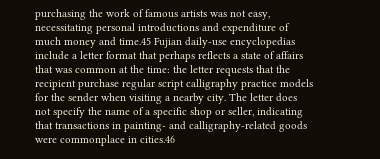purchasing the work of famous artists was not easy, necessitating personal introductions and expenditure of much money and time.45 Fujian daily-use encyclopedias include a letter format that perhaps reflects a state of affairs that was common at the time: the letter requests that the recipient purchase regular script calligraphy practice models for the sender when visiting a nearby city. The letter does not specify the name of a specific shop or seller, indicating that transactions in painting- and calligraphy-related goods were commonplace in cities.46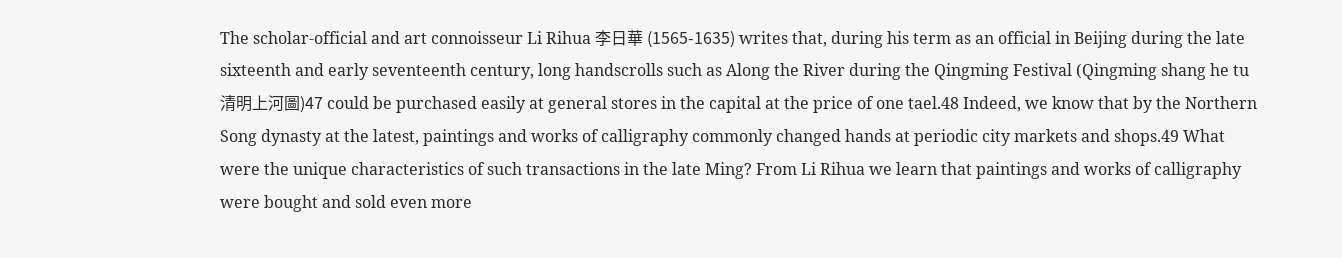The scholar-official and art connoisseur Li Rihua 李日華 (1565-1635) writes that, during his term as an official in Beijing during the late sixteenth and early seventeenth century, long handscrolls such as Along the River during the Qingming Festival (Qingming shang he tu 清明上河圖)47 could be purchased easily at general stores in the capital at the price of one tael.48 Indeed, we know that by the Northern Song dynasty at the latest, paintings and works of calligraphy commonly changed hands at periodic city markets and shops.49 What were the unique characteristics of such transactions in the late Ming? From Li Rihua we learn that paintings and works of calligraphy were bought and sold even more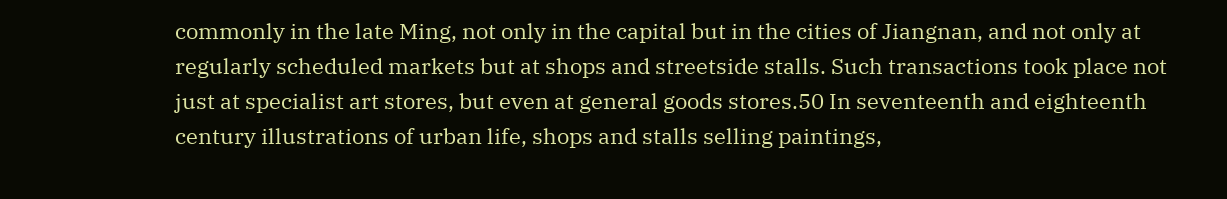commonly in the late Ming, not only in the capital but in the cities of Jiangnan, and not only at regularly scheduled markets but at shops and streetside stalls. Such transactions took place not just at specialist art stores, but even at general goods stores.50 In seventeenth and eighteenth century illustrations of urban life, shops and stalls selling paintings,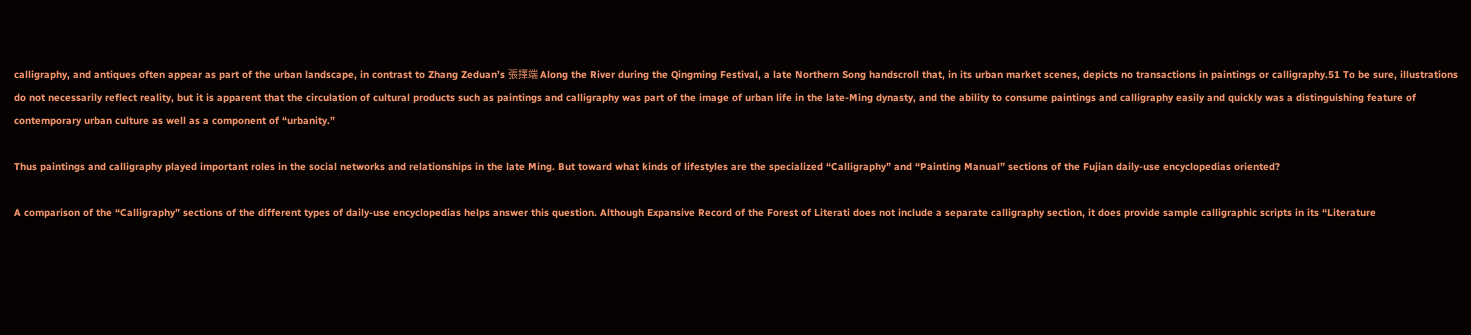calligraphy, and antiques often appear as part of the urban landscape, in contrast to Zhang Zeduan’s 張擇端 Along the River during the Qingming Festival, a late Northern Song handscroll that, in its urban market scenes, depicts no transactions in paintings or calligraphy.51 To be sure, illustrations do not necessarily reflect reality, but it is apparent that the circulation of cultural products such as paintings and calligraphy was part of the image of urban life in the late-Ming dynasty, and the ability to consume paintings and calligraphy easily and quickly was a distinguishing feature of contemporary urban culture as well as a component of “urbanity.”

Thus paintings and calligraphy played important roles in the social networks and relationships in the late Ming. But toward what kinds of lifestyles are the specialized “Calligraphy” and “Painting Manual” sections of the Fujian daily-use encyclopedias oriented?

A comparison of the “Calligraphy” sections of the different types of daily-use encyclopedias helps answer this question. Although Expansive Record of the Forest of Literati does not include a separate calligraphy section, it does provide sample calligraphic scripts in its “Literature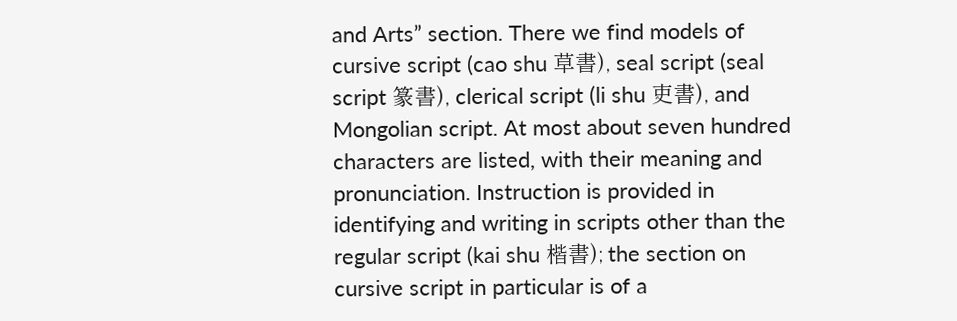and Arts” section. There we find models of cursive script (cao shu 草書), seal script (seal script 篆書), clerical script (li shu 吏書), and Mongolian script. At most about seven hundred characters are listed, with their meaning and pronunciation. Instruction is provided in identifying and writing in scripts other than the regular script (kai shu 楷書); the section on cursive script in particular is of a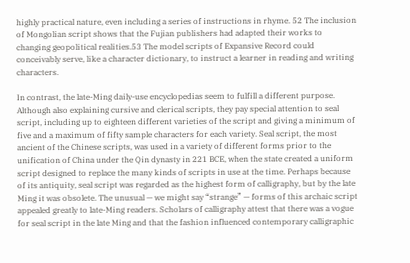highly practical nature, even including a series of instructions in rhyme. 52 The inclusion of Mongolian script shows that the Fujian publishers had adapted their works to changing geopolitical realities.53 The model scripts of Expansive Record could conceivably serve, like a character dictionary, to instruct a learner in reading and writing characters.

In contrast, the late-Ming daily-use encyclopedias seem to fulfill a different purpose. Although also explaining cursive and clerical scripts, they pay special attention to seal script, including up to eighteen different varieties of the script and giving a minimum of five and a maximum of fifty sample characters for each variety. Seal script, the most ancient of the Chinese scripts, was used in a variety of different forms prior to the unification of China under the Qin dynasty in 221 BCE, when the state created a uniform script designed to replace the many kinds of scripts in use at the time. Perhaps because of its antiquity, seal script was regarded as the highest form of calligraphy, but by the late Ming it was obsolete. The unusual — we might say “strange” — forms of this archaic script appealed greatly to late-Ming readers. Scholars of calligraphy attest that there was a vogue for seal script in the late Ming and that the fashion influenced contemporary calligraphic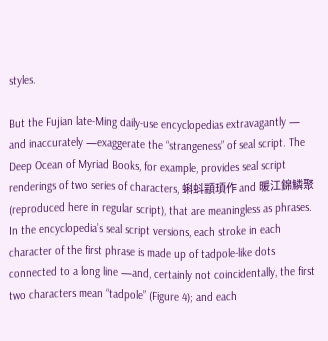styles.

But the Fujian late-Ming daily-use encyclopedias extravagantly — and inaccurately —exaggerate the “strangeness” of seal script. The Deep Ocean of Myriad Books, for example, provides seal script renderings of two series of characters, 蝌蚪顓頊作 and 暖江錦鱗聚 (reproduced here in regular script), that are meaningless as phrases. In the encyclopedia’s seal script versions, each stroke in each character of the first phrase is made up of tadpole-like dots connected to a long line —and, certainly not coincidentally, the first two characters mean “tadpole” (Figure 4); and each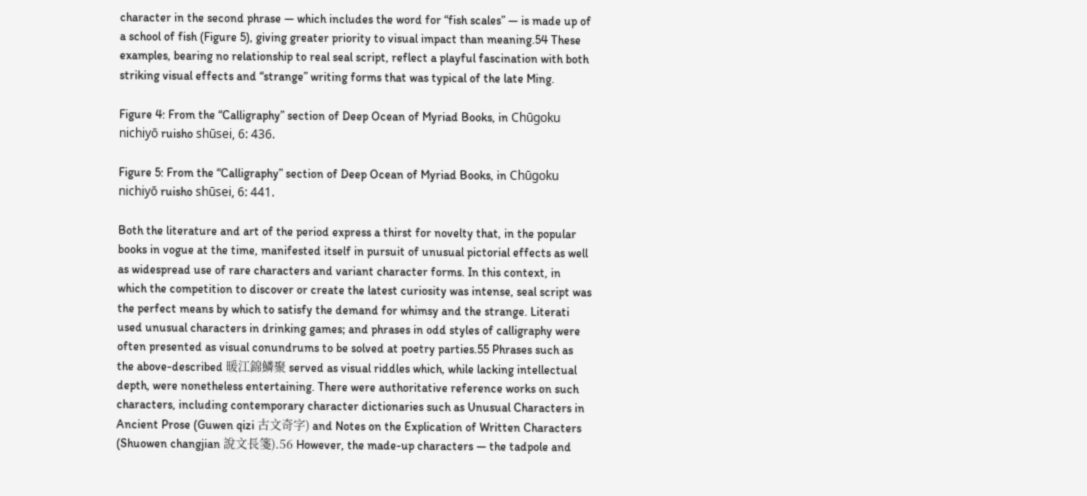character in the second phrase — which includes the word for “fish scales” — is made up of a school of fish (Figure 5), giving greater priority to visual impact than meaning.54 These examples, bearing no relationship to real seal script, reflect a playful fascination with both striking visual effects and “strange” writing forms that was typical of the late Ming.

Figure 4: From the “Calligraphy” section of Deep Ocean of Myriad Books, in Chūgoku nichiyō ruisho shūsei, 6: 436.

Figure 5: From the “Calligraphy” section of Deep Ocean of Myriad Books, in Chūgoku nichiyō ruisho shūsei, 6: 441.

Both the literature and art of the period express a thirst for novelty that, in the popular books in vogue at the time, manifested itself in pursuit of unusual pictorial effects as well as widespread use of rare characters and variant character forms. In this context, in which the competition to discover or create the latest curiosity was intense, seal script was the perfect means by which to satisfy the demand for whimsy and the strange. Literati used unusual characters in drinking games; and phrases in odd styles of calligraphy were often presented as visual conundrums to be solved at poetry parties.55 Phrases such as the above-described 暖江錦鱗聚 served as visual riddles which, while lacking intellectual depth, were nonetheless entertaining. There were authoritative reference works on such characters, including contemporary character dictionaries such as Unusual Characters in Ancient Prose (Guwen qizi 古文奇字) and Notes on the Explication of Written Characters (Shuowen changjian 說文長箋).56 However, the made-up characters — the tadpole and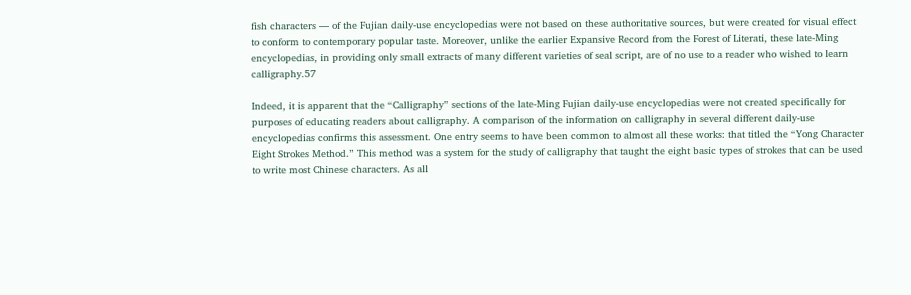fish characters — of the Fujian daily-use encyclopedias were not based on these authoritative sources, but were created for visual effect to conform to contemporary popular taste. Moreover, unlike the earlier Expansive Record from the Forest of Literati, these late-Ming encyclopedias, in providing only small extracts of many different varieties of seal script, are of no use to a reader who wished to learn calligraphy.57

Indeed, it is apparent that the “Calligraphy” sections of the late-Ming Fujian daily-use encyclopedias were not created specifically for purposes of educating readers about calligraphy. A comparison of the information on calligraphy in several different daily-use encyclopedias confirms this assessment. One entry seems to have been common to almost all these works: that titled the “Yong Character Eight Strokes Method.” This method was a system for the study of calligraphy that taught the eight basic types of strokes that can be used to write most Chinese characters. As all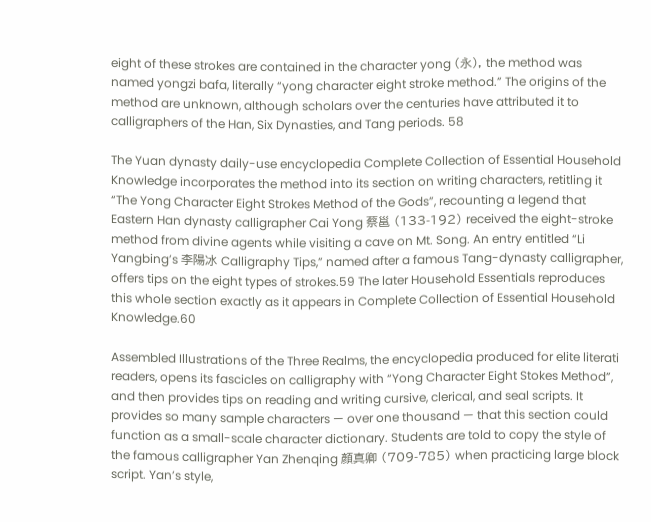eight of these strokes are contained in the character yong (永), the method was named yongzi bafa, literally “yong character eight stroke method.” The origins of the method are unknown, although scholars over the centuries have attributed it to calligraphers of the Han, Six Dynasties, and Tang periods. 58

The Yuan dynasty daily-use encyclopedia Complete Collection of Essential Household Knowledge incorporates the method into its section on writing characters, retitling it “The Yong Character Eight Strokes Method of the Gods”, recounting a legend that Eastern Han dynasty calligrapher Cai Yong 蔡邕 (133-192) received the eight-stroke method from divine agents while visiting a cave on Mt. Song. An entry entitled “Li Yangbing’s 李陽冰 Calligraphy Tips,” named after a famous Tang-dynasty calligrapher, offers tips on the eight types of strokes.59 The later Household Essentials reproduces this whole section exactly as it appears in Complete Collection of Essential Household Knowledge.60

Assembled Illustrations of the Three Realms, the encyclopedia produced for elite literati readers, opens its fascicles on calligraphy with “Yong Character Eight Stokes Method”, and then provides tips on reading and writing cursive, clerical, and seal scripts. It provides so many sample characters — over one thousand — that this section could function as a small-scale character dictionary. Students are told to copy the style of the famous calligrapher Yan Zhenqing 顏真卿 (709-785) when practicing large block script. Yan’s style,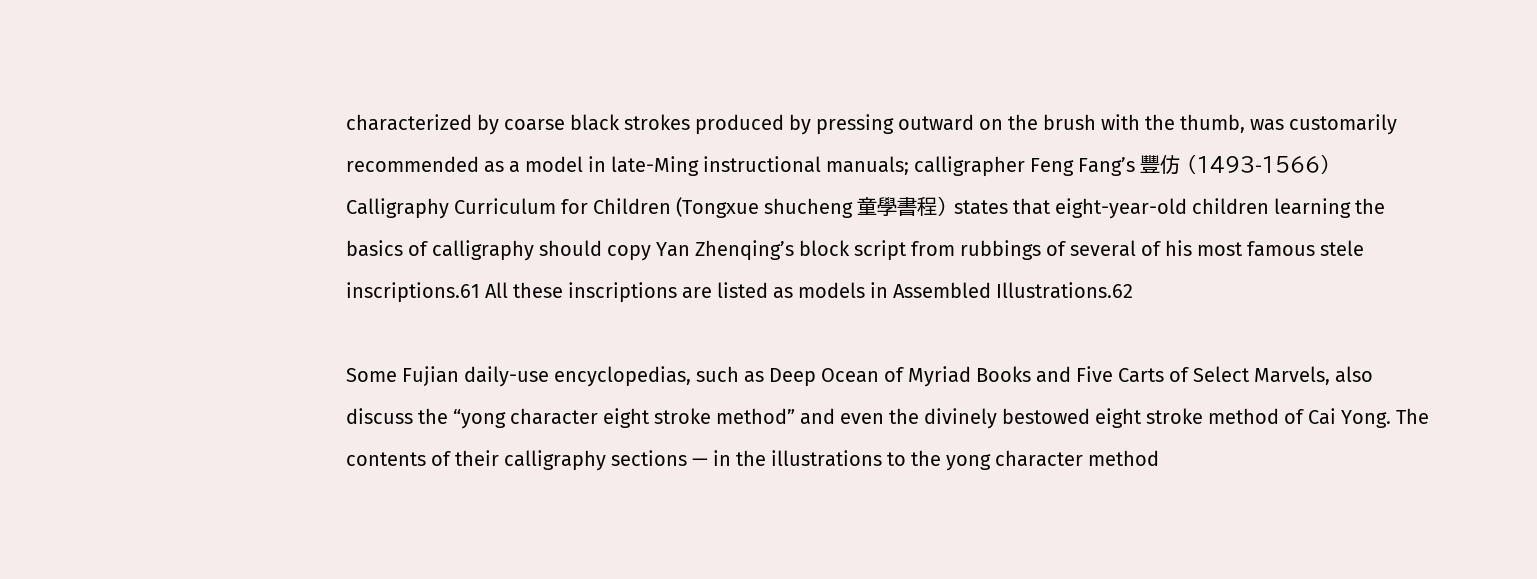characterized by coarse black strokes produced by pressing outward on the brush with the thumb, was customarily recommended as a model in late-Ming instructional manuals; calligrapher Feng Fang’s 豐仿 (1493-1566) Calligraphy Curriculum for Children (Tongxue shucheng 童學書程) states that eight-year-old children learning the basics of calligraphy should copy Yan Zhenqing’s block script from rubbings of several of his most famous stele inscriptions.61 All these inscriptions are listed as models in Assembled Illustrations.62

Some Fujian daily-use encyclopedias, such as Deep Ocean of Myriad Books and Five Carts of Select Marvels, also discuss the “yong character eight stroke method” and even the divinely bestowed eight stroke method of Cai Yong. The contents of their calligraphy sections — in the illustrations to the yong character method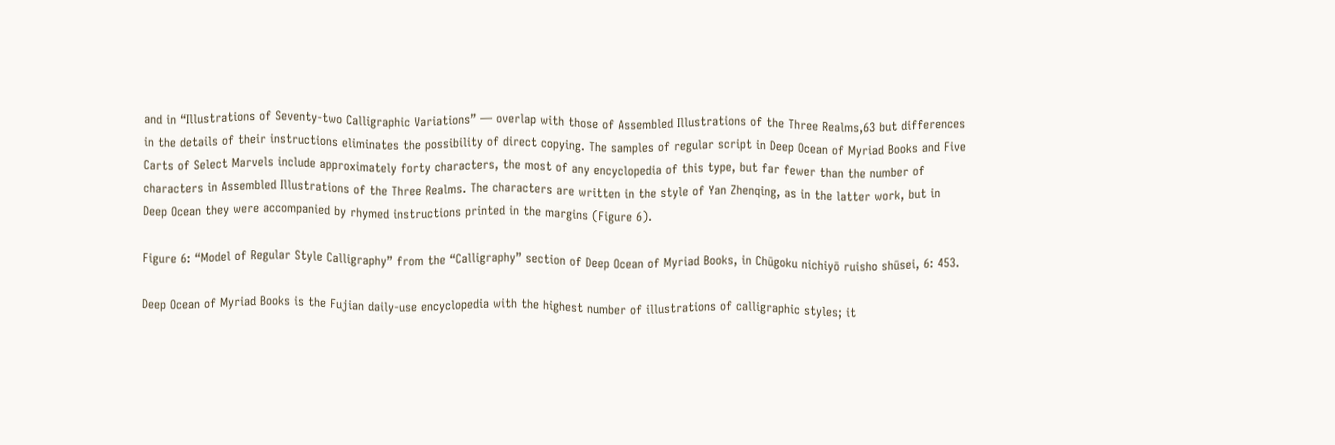and in “Illustrations of Seventy-two Calligraphic Variations” — overlap with those of Assembled Illustrations of the Three Realms,63 but differences in the details of their instructions eliminates the possibility of direct copying. The samples of regular script in Deep Ocean of Myriad Books and Five Carts of Select Marvels include approximately forty characters, the most of any encyclopedia of this type, but far fewer than the number of characters in Assembled Illustrations of the Three Realms. The characters are written in the style of Yan Zhenqing, as in the latter work, but in Deep Ocean they were accompanied by rhymed instructions printed in the margins (Figure 6).

Figure 6: “Model of Regular Style Calligraphy” from the “Calligraphy” section of Deep Ocean of Myriad Books, in Chūgoku nichiyō ruisho shūsei, 6: 453.

Deep Ocean of Myriad Books is the Fujian daily-use encyclopedia with the highest number of illustrations of calligraphic styles; it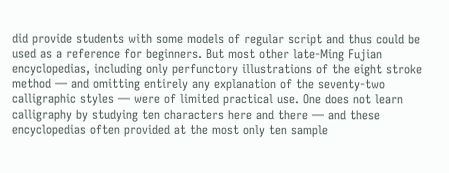did provide students with some models of regular script and thus could be used as a reference for beginners. But most other late-Ming Fujian encyclopedias, including only perfunctory illustrations of the eight stroke method — and omitting entirely any explanation of the seventy-two calligraphic styles — were of limited practical use. One does not learn calligraphy by studying ten characters here and there — and these encyclopedias often provided at the most only ten sample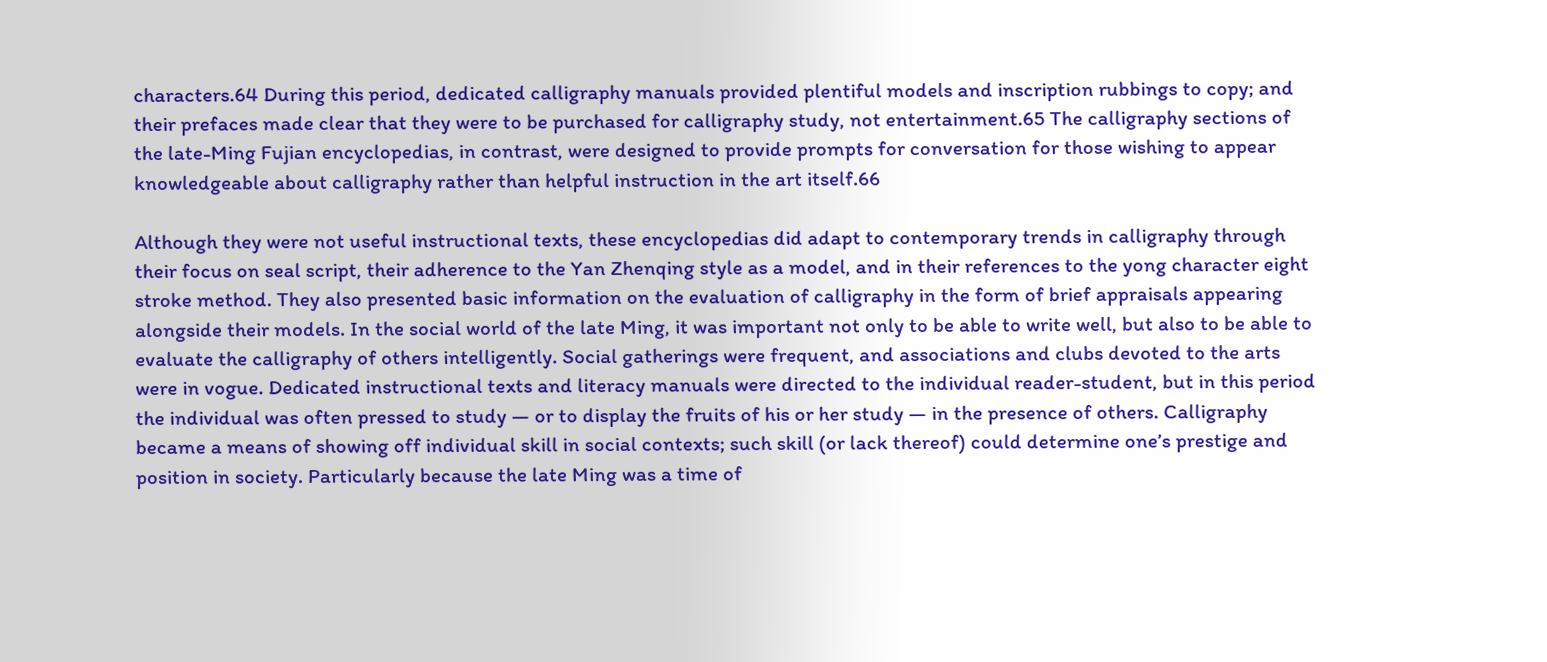characters.64 During this period, dedicated calligraphy manuals provided plentiful models and inscription rubbings to copy; and their prefaces made clear that they were to be purchased for calligraphy study, not entertainment.65 The calligraphy sections of the late-Ming Fujian encyclopedias, in contrast, were designed to provide prompts for conversation for those wishing to appear knowledgeable about calligraphy rather than helpful instruction in the art itself.66

Although they were not useful instructional texts, these encyclopedias did adapt to contemporary trends in calligraphy through their focus on seal script, their adherence to the Yan Zhenqing style as a model, and in their references to the yong character eight stroke method. They also presented basic information on the evaluation of calligraphy in the form of brief appraisals appearing alongside their models. In the social world of the late Ming, it was important not only to be able to write well, but also to be able to evaluate the calligraphy of others intelligently. Social gatherings were frequent, and associations and clubs devoted to the arts were in vogue. Dedicated instructional texts and literacy manuals were directed to the individual reader-student, but in this period the individual was often pressed to study — or to display the fruits of his or her study — in the presence of others. Calligraphy became a means of showing off individual skill in social contexts; such skill (or lack thereof) could determine one’s prestige and position in society. Particularly because the late Ming was a time of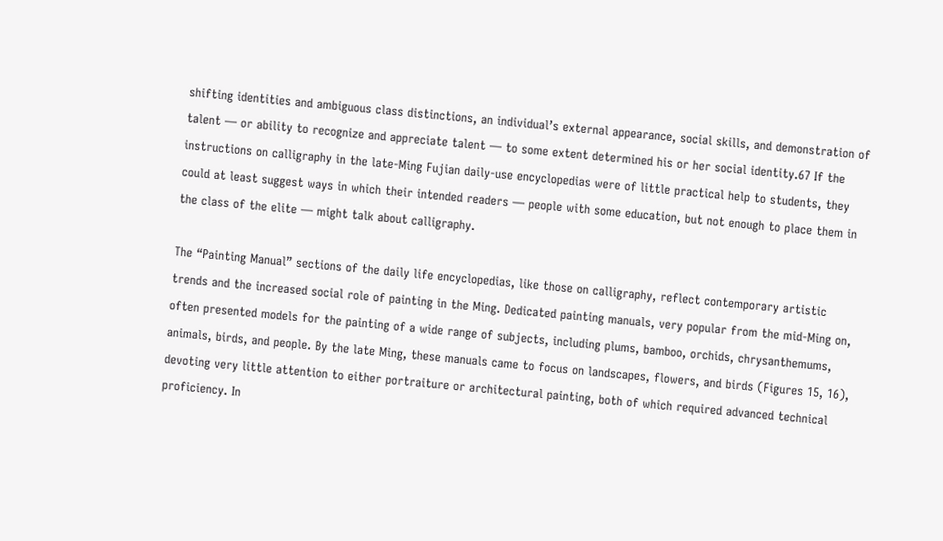shifting identities and ambiguous class distinctions, an individual’s external appearance, social skills, and demonstration of talent — or ability to recognize and appreciate talent — to some extent determined his or her social identity.67 If the instructions on calligraphy in the late-Ming Fujian daily-use encyclopedias were of little practical help to students, they could at least suggest ways in which their intended readers — people with some education, but not enough to place them in the class of the elite — might talk about calligraphy.

The “Painting Manual” sections of the daily life encyclopedias, like those on calligraphy, reflect contemporary artistic trends and the increased social role of painting in the Ming. Dedicated painting manuals, very popular from the mid-Ming on, often presented models for the painting of a wide range of subjects, including plums, bamboo, orchids, chrysanthemums, animals, birds, and people. By the late Ming, these manuals came to focus on landscapes, flowers, and birds (Figures 15, 16), devoting very little attention to either portraiture or architectural painting, both of which required advanced technical proficiency. In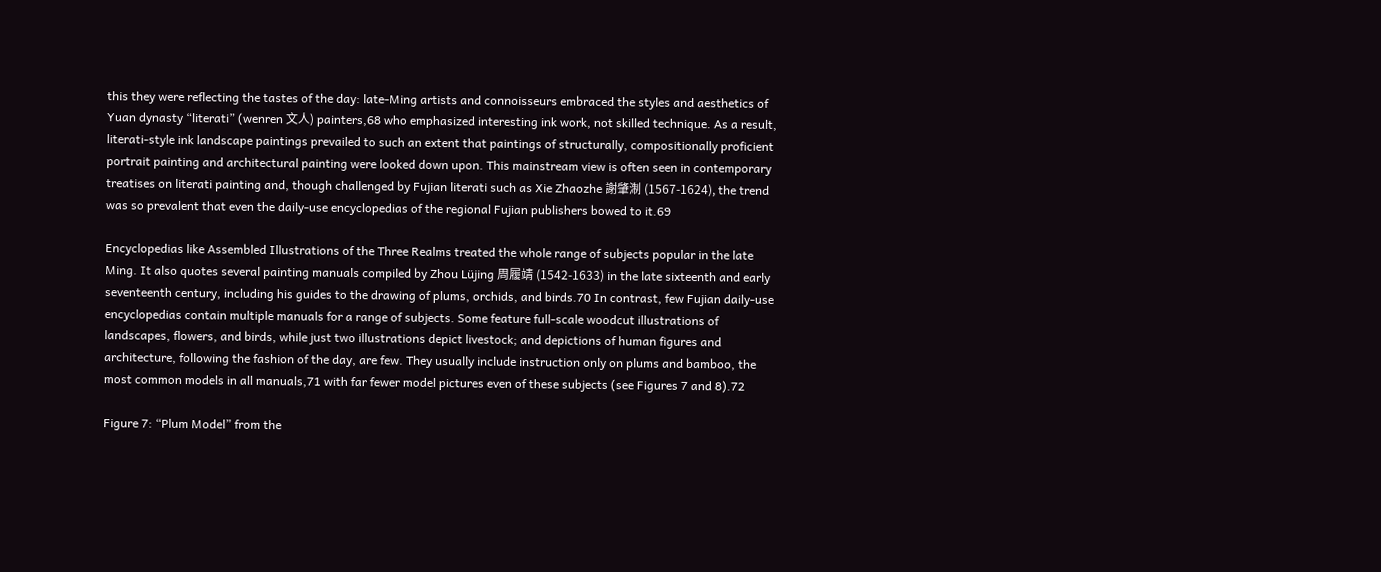this they were reflecting the tastes of the day: late-Ming artists and connoisseurs embraced the styles and aesthetics of Yuan dynasty “literati” (wenren 文人) painters,68 who emphasized interesting ink work, not skilled technique. As a result, literati-style ink landscape paintings prevailed to such an extent that paintings of structurally, compositionally proficient portrait painting and architectural painting were looked down upon. This mainstream view is often seen in contemporary treatises on literati painting and, though challenged by Fujian literati such as Xie Zhaozhe 謝肇淛 (1567-1624), the trend was so prevalent that even the daily-use encyclopedias of the regional Fujian publishers bowed to it.69

Encyclopedias like Assembled Illustrations of the Three Realms treated the whole range of subjects popular in the late Ming. It also quotes several painting manuals compiled by Zhou Lüjing 周履靖 (1542-1633) in the late sixteenth and early seventeenth century, including his guides to the drawing of plums, orchids, and birds.70 In contrast, few Fujian daily-use encyclopedias contain multiple manuals for a range of subjects. Some feature full-scale woodcut illustrations of landscapes, flowers, and birds, while just two illustrations depict livestock; and depictions of human figures and architecture, following the fashion of the day, are few. They usually include instruction only on plums and bamboo, the most common models in all manuals,71 with far fewer model pictures even of these subjects (see Figures 7 and 8).72

Figure 7: “Plum Model” from the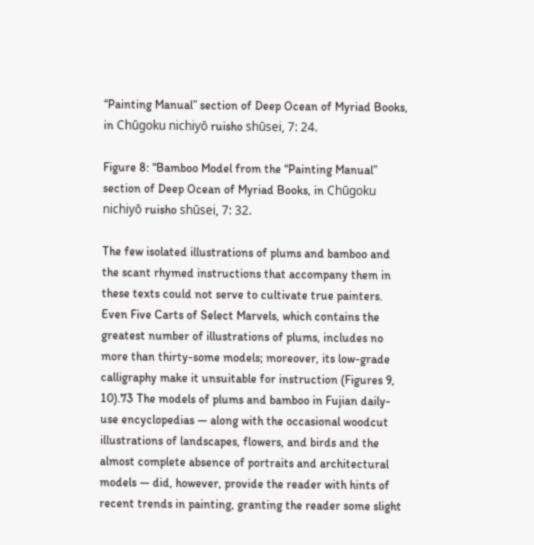“Painting Manual” section of Deep Ocean of Myriad Books, in Chūgoku nichiyō ruisho shūsei, 7: 24.

Figure 8: “Bamboo Model from the “Painting Manual” section of Deep Ocean of Myriad Books, in Chūgoku nichiyō ruisho shūsei, 7: 32.

The few isolated illustrations of plums and bamboo and the scant rhymed instructions that accompany them in these texts could not serve to cultivate true painters. Even Five Carts of Select Marvels, which contains the greatest number of illustrations of plums, includes no more than thirty-some models; moreover, its low-grade calligraphy make it unsuitable for instruction (Figures 9, 10).73 The models of plums and bamboo in Fujian daily-use encyclopedias — along with the occasional woodcut illustrations of landscapes, flowers, and birds and the almost complete absence of portraits and architectural models — did, however, provide the reader with hints of recent trends in painting, granting the reader some slight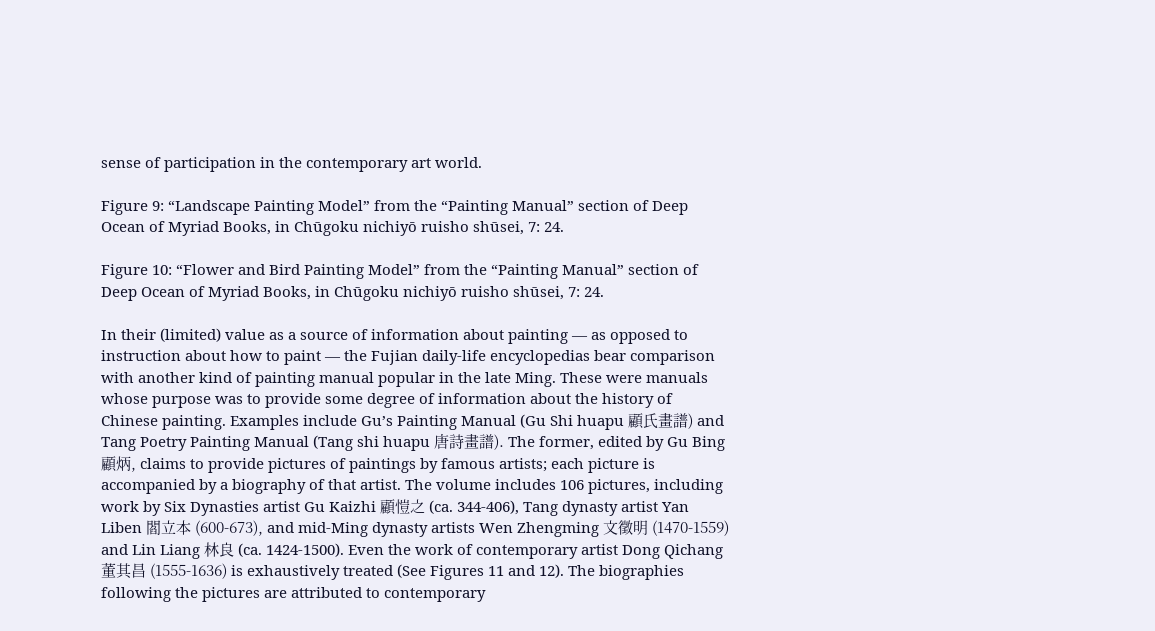sense of participation in the contemporary art world.

Figure 9: “Landscape Painting Model” from the “Painting Manual” section of Deep Ocean of Myriad Books, in Chūgoku nichiyō ruisho shūsei, 7: 24.

Figure 10: “Flower and Bird Painting Model” from the “Painting Manual” section of Deep Ocean of Myriad Books, in Chūgoku nichiyō ruisho shūsei, 7: 24.

In their (limited) value as a source of information about painting — as opposed to instruction about how to paint — the Fujian daily-life encyclopedias bear comparison with another kind of painting manual popular in the late Ming. These were manuals whose purpose was to provide some degree of information about the history of Chinese painting. Examples include Gu’s Painting Manual (Gu Shi huapu 顧氏畫譜) and Tang Poetry Painting Manual (Tang shi huapu 唐詩畫譜). The former, edited by Gu Bing 顧炳, claims to provide pictures of paintings by famous artists; each picture is accompanied by a biography of that artist. The volume includes 106 pictures, including work by Six Dynasties artist Gu Kaizhi 顧愷之 (ca. 344-406), Tang dynasty artist Yan Liben 閻立本 (600-673), and mid-Ming dynasty artists Wen Zhengming 文徵明 (1470-1559) and Lin Liang 林良 (ca. 1424-1500). Even the work of contemporary artist Dong Qichang 董其昌 (1555-1636) is exhaustively treated (See Figures 11 and 12). The biographies following the pictures are attributed to contemporary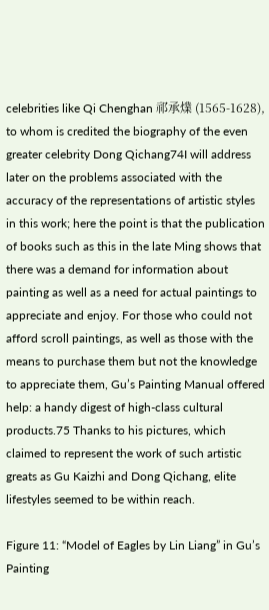celebrities like Qi Chenghan 祁承㸁 (1565-1628), to whom is credited the biography of the even greater celebrity Dong Qichang74I will address later on the problems associated with the accuracy of the representations of artistic styles in this work; here the point is that the publication of books such as this in the late Ming shows that there was a demand for information about painting as well as a need for actual paintings to appreciate and enjoy. For those who could not afford scroll paintings, as well as those with the means to purchase them but not the knowledge to appreciate them, Gu’s Painting Manual offered help: a handy digest of high-class cultural products.75 Thanks to his pictures, which claimed to represent the work of such artistic greats as Gu Kaizhi and Dong Qichang, elite lifestyles seemed to be within reach.

Figure 11: “Model of Eagles by Lin Liang” in Gu’s Painting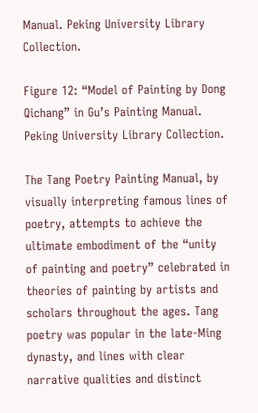Manual. Peking University Library Collection.

Figure 12: “Model of Painting by Dong Qichang” in Gu’s Painting Manual. Peking University Library Collection.

The Tang Poetry Painting Manual, by visually interpreting famous lines of poetry, attempts to achieve the ultimate embodiment of the “unity of painting and poetry” celebrated in theories of painting by artists and scholars throughout the ages. Tang poetry was popular in the late-Ming dynasty, and lines with clear narrative qualities and distinct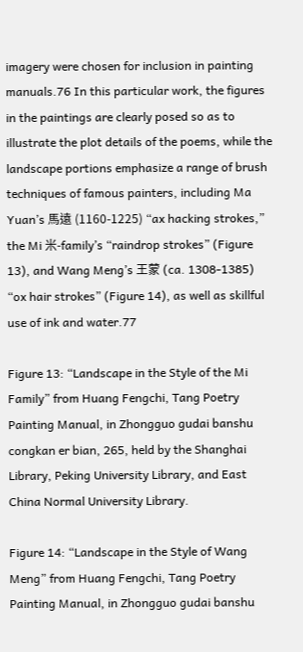imagery were chosen for inclusion in painting manuals.76 In this particular work, the figures in the paintings are clearly posed so as to illustrate the plot details of the poems, while the landscape portions emphasize a range of brush techniques of famous painters, including Ma Yuan’s 馬遠 (1160-1225) “ax hacking strokes,” the Mi 米-family’s “raindrop strokes” (Figure 13), and Wang Meng’s 王蒙 (ca. 1308-1385) “ox hair strokes” (Figure 14), as well as skillful use of ink and water.77

Figure 13: “Landscape in the Style of the Mi Family” from Huang Fengchi, Tang Poetry Painting Manual, in Zhongguo gudai banshu congkan er bian, 265, held by the Shanghai Library, Peking University Library, and East China Normal University Library.

Figure 14: “Landscape in the Style of Wang Meng” from Huang Fengchi, Tang Poetry Painting Manual, in Zhongguo gudai banshu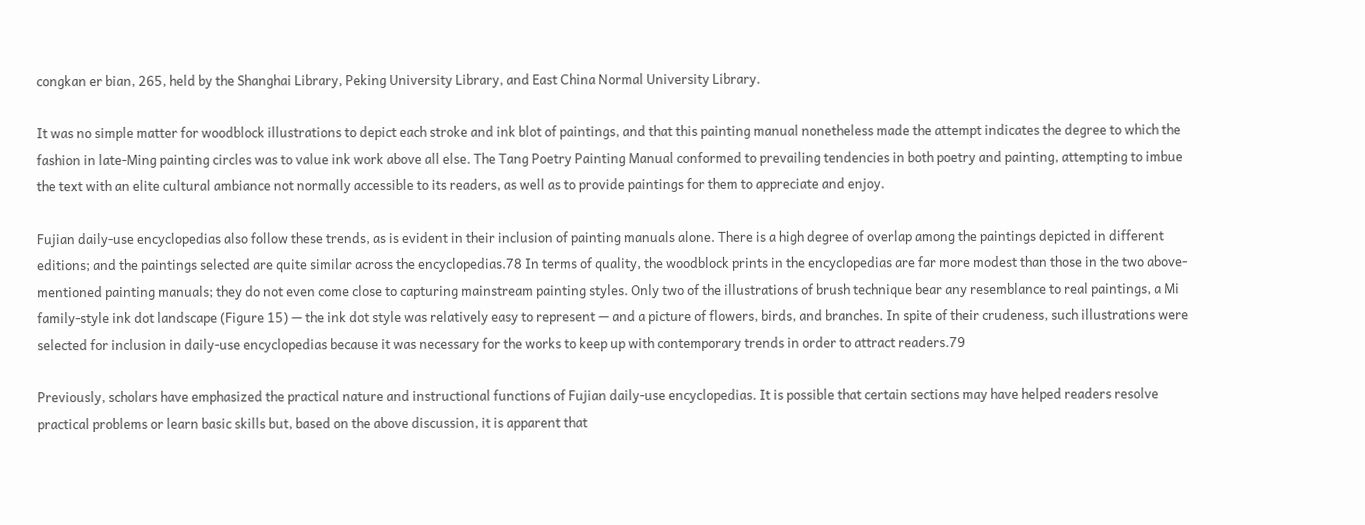congkan er bian, 265, held by the Shanghai Library, Peking University Library, and East China Normal University Library.

It was no simple matter for woodblock illustrations to depict each stroke and ink blot of paintings, and that this painting manual nonetheless made the attempt indicates the degree to which the fashion in late-Ming painting circles was to value ink work above all else. The Tang Poetry Painting Manual conformed to prevailing tendencies in both poetry and painting, attempting to imbue the text with an elite cultural ambiance not normally accessible to its readers, as well as to provide paintings for them to appreciate and enjoy.

Fujian daily-use encyclopedias also follow these trends, as is evident in their inclusion of painting manuals alone. There is a high degree of overlap among the paintings depicted in different editions; and the paintings selected are quite similar across the encyclopedias.78 In terms of quality, the woodblock prints in the encyclopedias are far more modest than those in the two above-mentioned painting manuals; they do not even come close to capturing mainstream painting styles. Only two of the illustrations of brush technique bear any resemblance to real paintings, a Mi family-style ink dot landscape (Figure 15) — the ink dot style was relatively easy to represent — and a picture of flowers, birds, and branches. In spite of their crudeness, such illustrations were selected for inclusion in daily-use encyclopedias because it was necessary for the works to keep up with contemporary trends in order to attract readers.79

Previously, scholars have emphasized the practical nature and instructional functions of Fujian daily-use encyclopedias. It is possible that certain sections may have helped readers resolve practical problems or learn basic skills but, based on the above discussion, it is apparent that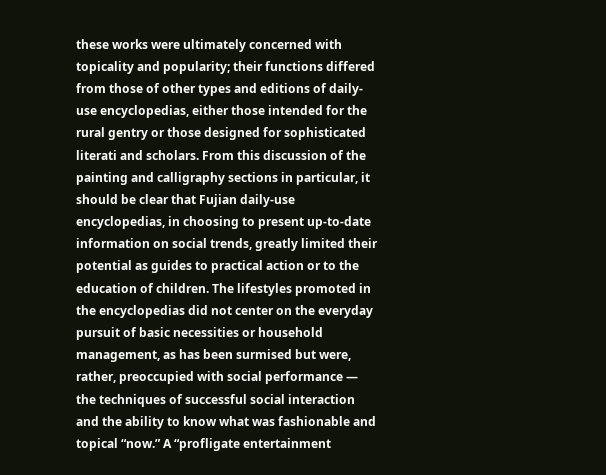these works were ultimately concerned with topicality and popularity; their functions differed from those of other types and editions of daily-use encyclopedias, either those intended for the rural gentry or those designed for sophisticated literati and scholars. From this discussion of the painting and calligraphy sections in particular, it should be clear that Fujian daily-use encyclopedias, in choosing to present up-to-date information on social trends, greatly limited their potential as guides to practical action or to the education of children. The lifestyles promoted in the encyclopedias did not center on the everyday pursuit of basic necessities or household management, as has been surmised but were, rather, preoccupied with social performance — the techniques of successful social interaction and the ability to know what was fashionable and topical “now.” A “profligate entertainment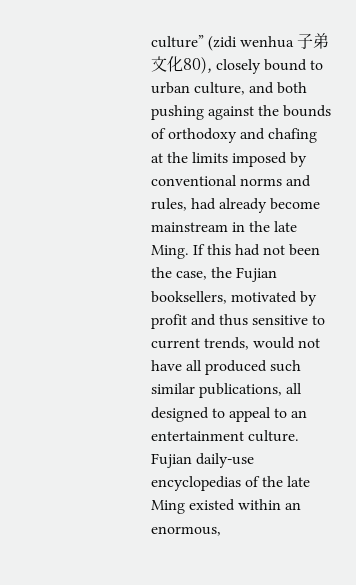culture” (zidi wenhua 子弟文化80), closely bound to urban culture, and both pushing against the bounds of orthodoxy and chafing at the limits imposed by conventional norms and rules, had already become mainstream in the late Ming. If this had not been the case, the Fujian booksellers, motivated by profit and thus sensitive to current trends, would not have all produced such similar publications, all designed to appeal to an entertainment culture. Fujian daily-use encyclopedias of the late Ming existed within an enormous,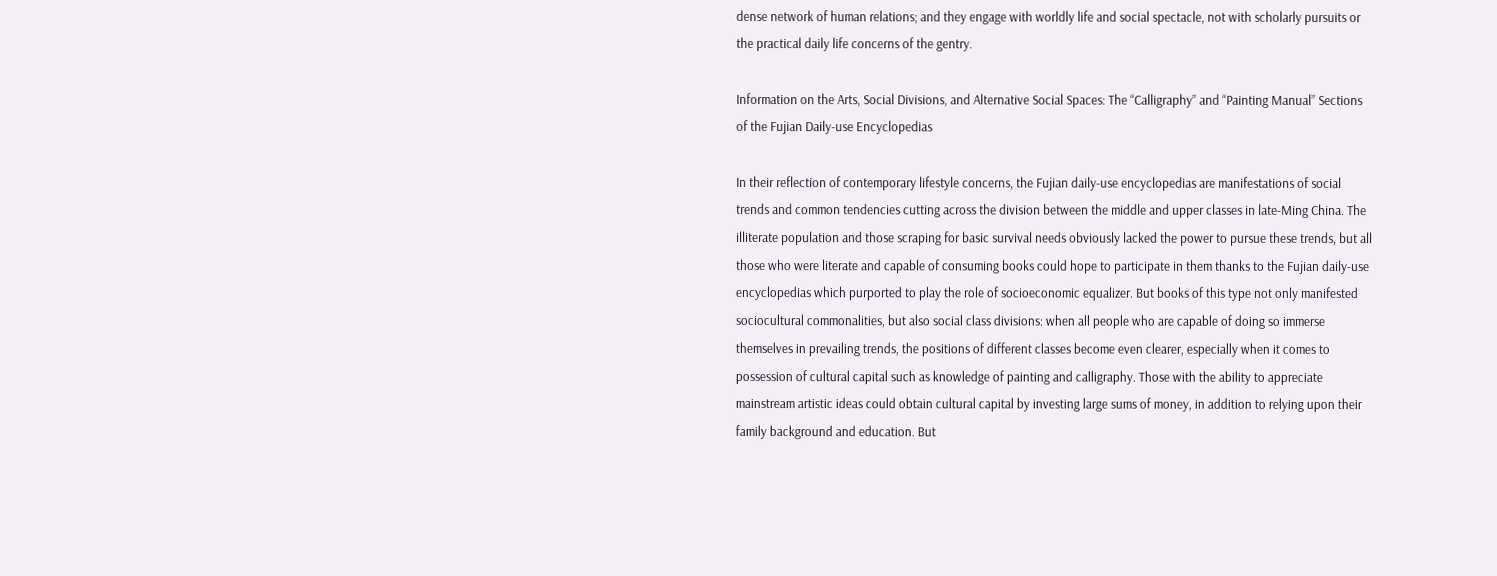dense network of human relations; and they engage with worldly life and social spectacle, not with scholarly pursuits or the practical daily life concerns of the gentry.

Information on the Arts, Social Divisions, and Alternative Social Spaces: The “Calligraphy” and “Painting Manual” Sections of the Fujian Daily-use Encyclopedias

In their reflection of contemporary lifestyle concerns, the Fujian daily-use encyclopedias are manifestations of social trends and common tendencies cutting across the division between the middle and upper classes in late-Ming China. The illiterate population and those scraping for basic survival needs obviously lacked the power to pursue these trends, but all those who were literate and capable of consuming books could hope to participate in them thanks to the Fujian daily-use encyclopedias which purported to play the role of socioeconomic equalizer. But books of this type not only manifested sociocultural commonalities, but also social class divisions: when all people who are capable of doing so immerse themselves in prevailing trends, the positions of different classes become even clearer, especially when it comes to possession of cultural capital such as knowledge of painting and calligraphy. Those with the ability to appreciate mainstream artistic ideas could obtain cultural capital by investing large sums of money, in addition to relying upon their family background and education. But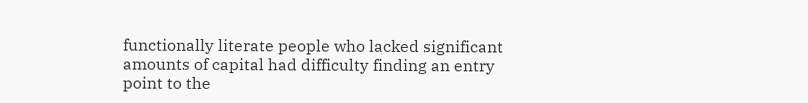functionally literate people who lacked significant amounts of capital had difficulty finding an entry point to the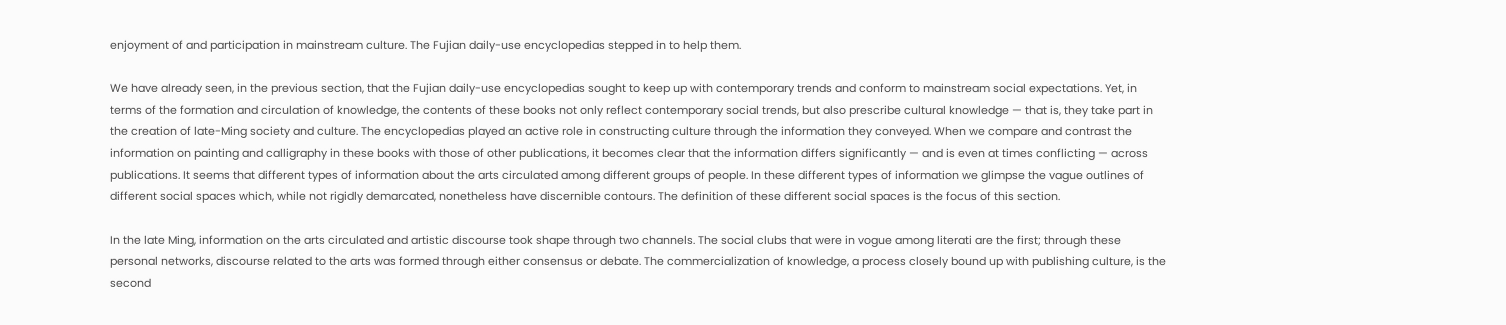enjoyment of and participation in mainstream culture. The Fujian daily-use encyclopedias stepped in to help them.

We have already seen, in the previous section, that the Fujian daily-use encyclopedias sought to keep up with contemporary trends and conform to mainstream social expectations. Yet, in terms of the formation and circulation of knowledge, the contents of these books not only reflect contemporary social trends, but also prescribe cultural knowledge — that is, they take part in the creation of late-Ming society and culture. The encyclopedias played an active role in constructing culture through the information they conveyed. When we compare and contrast the information on painting and calligraphy in these books with those of other publications, it becomes clear that the information differs significantly — and is even at times conflicting — across publications. It seems that different types of information about the arts circulated among different groups of people. In these different types of information we glimpse the vague outlines of different social spaces which, while not rigidly demarcated, nonetheless have discernible contours. The definition of these different social spaces is the focus of this section.

In the late Ming, information on the arts circulated and artistic discourse took shape through two channels. The social clubs that were in vogue among literati are the first; through these personal networks, discourse related to the arts was formed through either consensus or debate. The commercialization of knowledge, a process closely bound up with publishing culture, is the second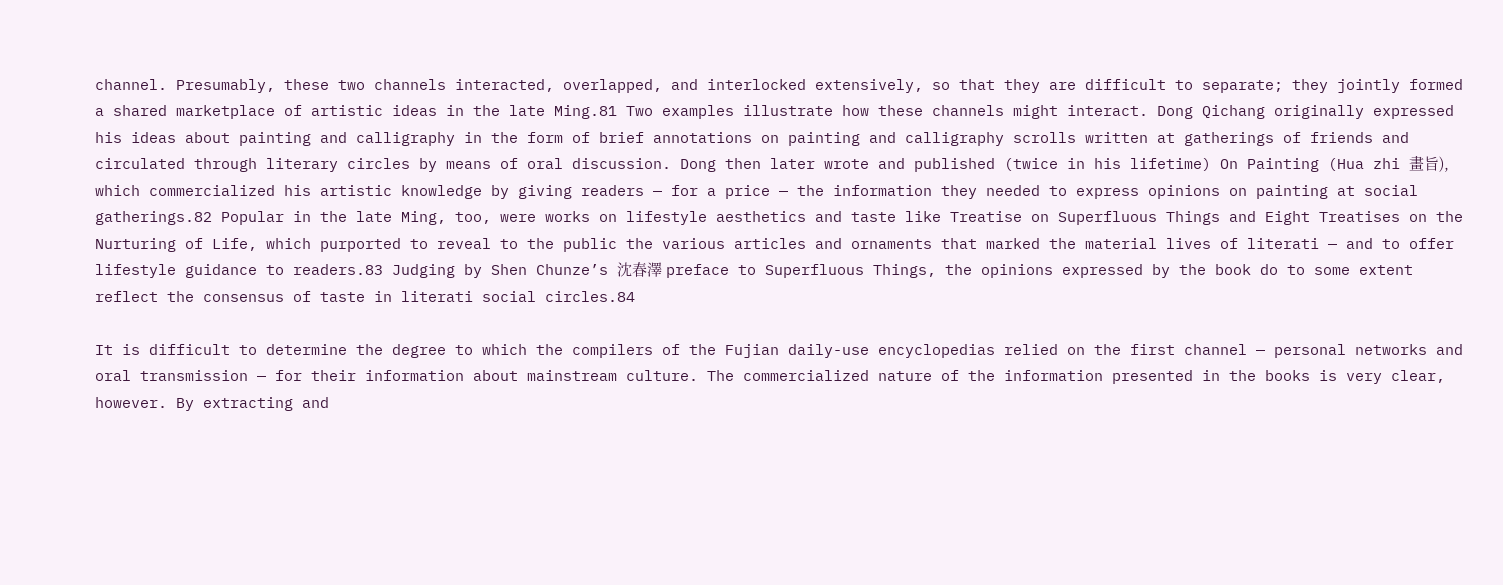channel. Presumably, these two channels interacted, overlapped, and interlocked extensively, so that they are difficult to separate; they jointly formed a shared marketplace of artistic ideas in the late Ming.81 Two examples illustrate how these channels might interact. Dong Qichang originally expressed his ideas about painting and calligraphy in the form of brief annotations on painting and calligraphy scrolls written at gatherings of friends and circulated through literary circles by means of oral discussion. Dong then later wrote and published (twice in his lifetime) On Painting (Hua zhi 畫旨), which commercialized his artistic knowledge by giving readers — for a price — the information they needed to express opinions on painting at social gatherings.82 Popular in the late Ming, too, were works on lifestyle aesthetics and taste like Treatise on Superfluous Things and Eight Treatises on the Nurturing of Life, which purported to reveal to the public the various articles and ornaments that marked the material lives of literati — and to offer lifestyle guidance to readers.83 Judging by Shen Chunze’s 沈春澤 preface to Superfluous Things, the opinions expressed by the book do to some extent reflect the consensus of taste in literati social circles.84

It is difficult to determine the degree to which the compilers of the Fujian daily-use encyclopedias relied on the first channel — personal networks and oral transmission — for their information about mainstream culture. The commercialized nature of the information presented in the books is very clear, however. By extracting and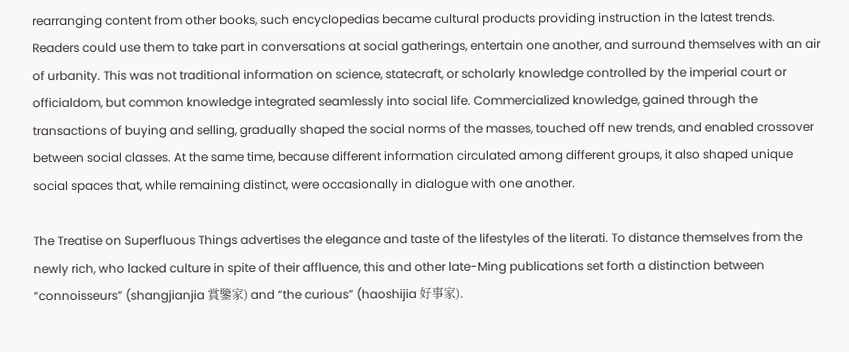rearranging content from other books, such encyclopedias became cultural products providing instruction in the latest trends. Readers could use them to take part in conversations at social gatherings, entertain one another, and surround themselves with an air of urbanity. This was not traditional information on science, statecraft, or scholarly knowledge controlled by the imperial court or officialdom, but common knowledge integrated seamlessly into social life. Commercialized knowledge, gained through the transactions of buying and selling, gradually shaped the social norms of the masses, touched off new trends, and enabled crossover between social classes. At the same time, because different information circulated among different groups, it also shaped unique social spaces that, while remaining distinct, were occasionally in dialogue with one another.

The Treatise on Superfluous Things advertises the elegance and taste of the lifestyles of the literati. To distance themselves from the newly rich, who lacked culture in spite of their affluence, this and other late-Ming publications set forth a distinction between “connoisseurs” (shangjianjia 賞鑒家) and “the curious” (haoshijia 好事家).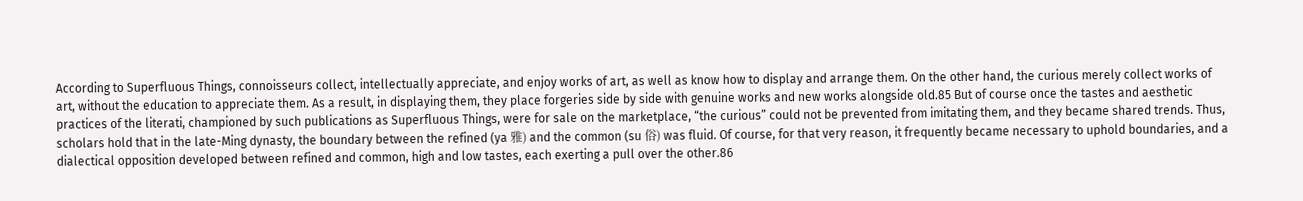According to Superfluous Things, connoisseurs collect, intellectually appreciate, and enjoy works of art, as well as know how to display and arrange them. On the other hand, the curious merely collect works of art, without the education to appreciate them. As a result, in displaying them, they place forgeries side by side with genuine works and new works alongside old.85 But of course once the tastes and aesthetic practices of the literati, championed by such publications as Superfluous Things, were for sale on the marketplace, “the curious” could not be prevented from imitating them, and they became shared trends. Thus, scholars hold that in the late-Ming dynasty, the boundary between the refined (ya 雅) and the common (su 俗) was fluid. Of course, for that very reason, it frequently became necessary to uphold boundaries, and a dialectical opposition developed between refined and common, high and low tastes, each exerting a pull over the other.86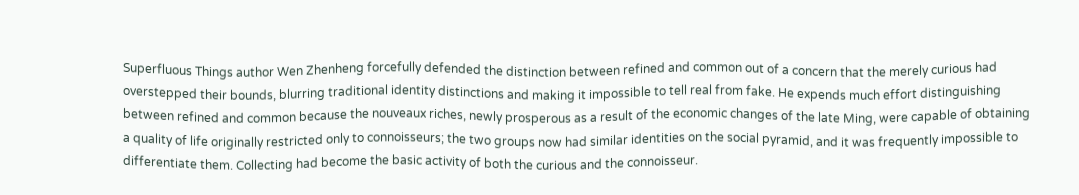Superfluous Things author Wen Zhenheng forcefully defended the distinction between refined and common out of a concern that the merely curious had overstepped their bounds, blurring traditional identity distinctions and making it impossible to tell real from fake. He expends much effort distinguishing between refined and common because the nouveaux riches, newly prosperous as a result of the economic changes of the late Ming, were capable of obtaining a quality of life originally restricted only to connoisseurs; the two groups now had similar identities on the social pyramid, and it was frequently impossible to differentiate them. Collecting had become the basic activity of both the curious and the connoisseur.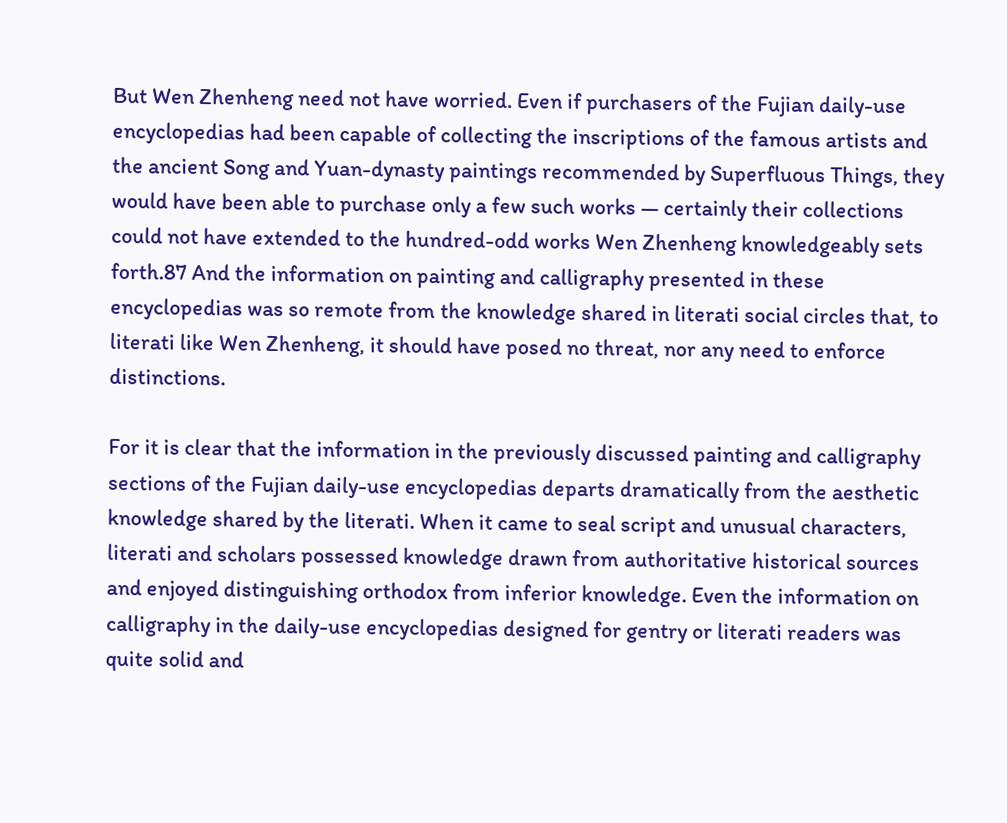But Wen Zhenheng need not have worried. Even if purchasers of the Fujian daily-use encyclopedias had been capable of collecting the inscriptions of the famous artists and the ancient Song and Yuan-dynasty paintings recommended by Superfluous Things, they would have been able to purchase only a few such works — certainly their collections could not have extended to the hundred-odd works Wen Zhenheng knowledgeably sets forth.87 And the information on painting and calligraphy presented in these encyclopedias was so remote from the knowledge shared in literati social circles that, to literati like Wen Zhenheng, it should have posed no threat, nor any need to enforce distinctions.

For it is clear that the information in the previously discussed painting and calligraphy sections of the Fujian daily-use encyclopedias departs dramatically from the aesthetic knowledge shared by the literati. When it came to seal script and unusual characters, literati and scholars possessed knowledge drawn from authoritative historical sources and enjoyed distinguishing orthodox from inferior knowledge. Even the information on calligraphy in the daily-use encyclopedias designed for gentry or literati readers was quite solid and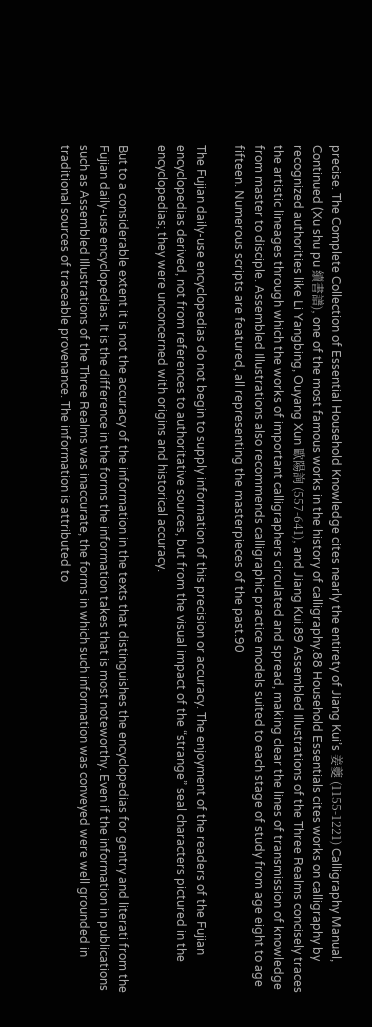precise. The Complete Collection of Essential Household Knowledge cites nearly the entirety of Jiang Kui’s 姜夔 (1155-1221) Calligraphy Manual, Continued (Xu shu pu 續書譜), one of the most famous works in the history of calligraphy.88 Household Essentials cites works on calligraphy by recognized authorities like Li Yangbing, Ouyang Xun 歐陽詢 (557-641), and Jiang Kui.89 Assembled Illustrations of the Three Realms concisely traces the artistic lineages through which the works of important calligraphers circulated and spread, making clear the lines of transmission of knowledge from master to disciple. Assembled Illustrations also recommends calligraphic practice models suited to each stage of study from age eight to age fifteen. Numerous scripts are featured, all representing the masterpieces of the past.90

The Fujian daily-use encyclopedias do not begin to supply information of this precision or accuracy. The enjoyment of the readers of the Fujian encyclopedias derived, not from references to authoritative sources, but from the visual impact of the “strange” seal characters pictured in the encyclopedias; they were unconcerned with origins and historical accuracy.

But to a considerable extent it is not the accuracy of the information in the texts that distinguishes the encyclopedias for gentry and literati from the Fujian daily-use encyclopedias. It is the difference in the forms the information takes that is most noteworthy. Even if the information in publications such as Assembled Illustrations of the Three Realms was inaccurate, the forms in which such information was conveyed were well grounded in traditional sources of traceable provenance. The information is attributed to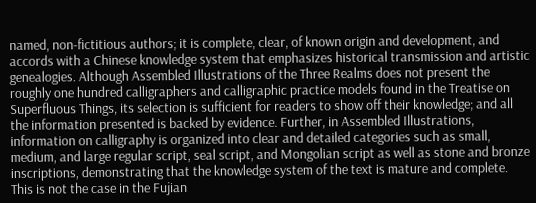named, non-fictitious authors; it is complete, clear, of known origin and development, and accords with a Chinese knowledge system that emphasizes historical transmission and artistic genealogies. Although Assembled Illustrations of the Three Realms does not present the roughly one hundred calligraphers and calligraphic practice models found in the Treatise on Superfluous Things, its selection is sufficient for readers to show off their knowledge; and all the information presented is backed by evidence. Further, in Assembled Illustrations, information on calligraphy is organized into clear and detailed categories such as small, medium, and large regular script, seal script, and Mongolian script as well as stone and bronze inscriptions, demonstrating that the knowledge system of the text is mature and complete. This is not the case in the Fujian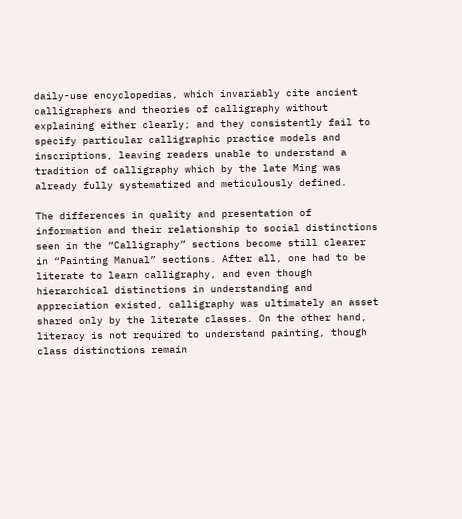daily-use encyclopedias, which invariably cite ancient calligraphers and theories of calligraphy without explaining either clearly; and they consistently fail to specify particular calligraphic practice models and inscriptions, leaving readers unable to understand a tradition of calligraphy which by the late Ming was already fully systematized and meticulously defined.

The differences in quality and presentation of information and their relationship to social distinctions seen in the “Calligraphy” sections become still clearer in “Painting Manual” sections. After all, one had to be literate to learn calligraphy, and even though hierarchical distinctions in understanding and appreciation existed, calligraphy was ultimately an asset shared only by the literate classes. On the other hand, literacy is not required to understand painting, though class distinctions remain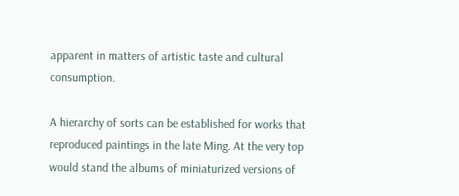apparent in matters of artistic taste and cultural consumption.

A hierarchy of sorts can be established for works that reproduced paintings in the late Ming. At the very top would stand the albums of miniaturized versions of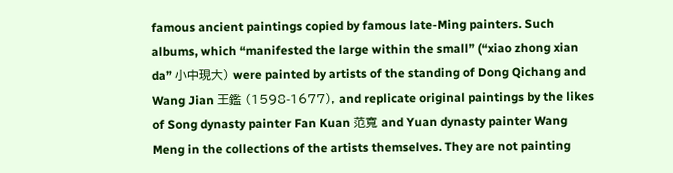famous ancient paintings copied by famous late-Ming painters. Such albums, which “manifested the large within the small” (“xiao zhong xian da” 小中現大) were painted by artists of the standing of Dong Qichang and Wang Jian 王鑑 (1598-1677), and replicate original paintings by the likes of Song dynasty painter Fan Kuan 范寬 and Yuan dynasty painter Wang Meng in the collections of the artists themselves. They are not painting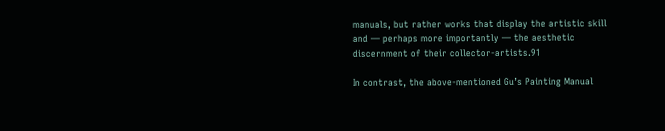manuals, but rather works that display the artistic skill and — perhaps more importantly — the aesthetic discernment of their collector-artists.91

In contrast, the above-mentioned Gu’s Painting Manual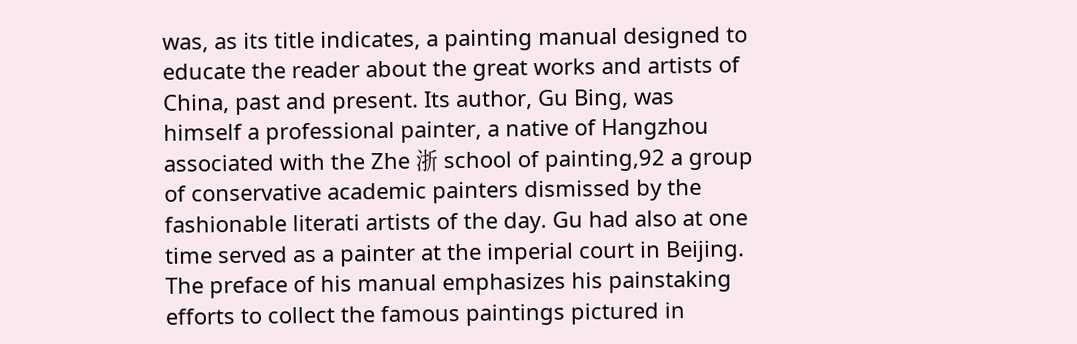was, as its title indicates, a painting manual designed to educate the reader about the great works and artists of China, past and present. Its author, Gu Bing, was himself a professional painter, a native of Hangzhou associated with the Zhe 浙 school of painting,92 a group of conservative academic painters dismissed by the fashionable literati artists of the day. Gu had also at one time served as a painter at the imperial court in Beijing. The preface of his manual emphasizes his painstaking efforts to collect the famous paintings pictured in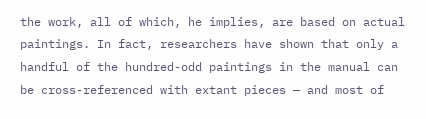the work, all of which, he implies, are based on actual paintings. In fact, researchers have shown that only a handful of the hundred-odd paintings in the manual can be cross-referenced with extant pieces — and most of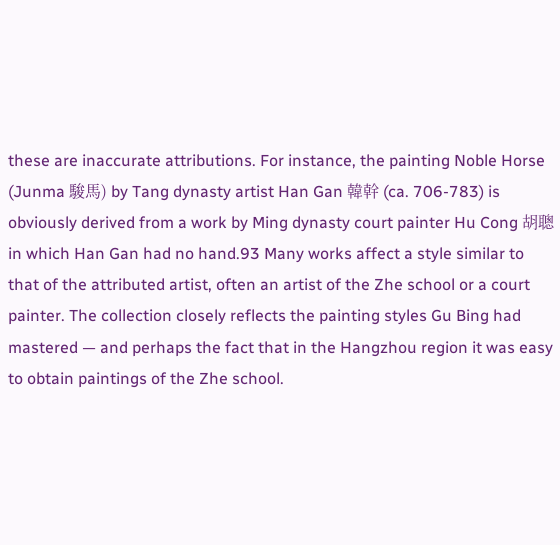these are inaccurate attributions. For instance, the painting Noble Horse (Junma 駿馬) by Tang dynasty artist Han Gan 韓幹 (ca. 706-783) is obviously derived from a work by Ming dynasty court painter Hu Cong 胡聰 in which Han Gan had no hand.93 Many works affect a style similar to that of the attributed artist, often an artist of the Zhe school or a court painter. The collection closely reflects the painting styles Gu Bing had mastered — and perhaps the fact that in the Hangzhou region it was easy to obtain paintings of the Zhe school.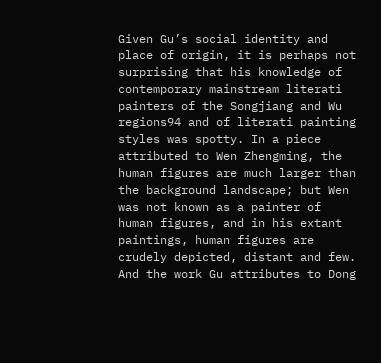Given Gu’s social identity and place of origin, it is perhaps not surprising that his knowledge of contemporary mainstream literati painters of the Songjiang and Wu regions94 and of literati painting styles was spotty. In a piece attributed to Wen Zhengming, the human figures are much larger than the background landscape; but Wen was not known as a painter of human figures, and in his extant paintings, human figures are crudely depicted, distant and few. And the work Gu attributes to Dong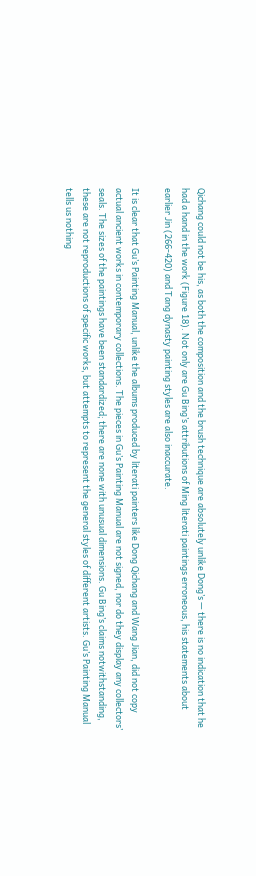Qichang could not be his, as both the composition and the brush technique are absolutely unlike Dong’s — there is no indication that he had a hand in the work (Figure 18). Not only are Gu Bing’s attributions of Ming literati paintings erroneous, his statements about earlier Jin (266-420) and Tang dynasty painting styles are also inaccurate.

It is clear that Gu’s Painting Manual, unlike the albums produced by literati painters like Dong Qichang and Wang Jian, did not copy actual ancient works in contemporary collections. The pieces in Gu’s Painting Manual are not signed, nor do they display any collectors’ seals. The sizes of the paintings have been standardized; there are none with unusual dimensions. Gu Bing’s claims notwithstanding, these are not reproductions of specific works, but attempts to represent the general styles of different artists. Gu’s Painting Manual tells us nothing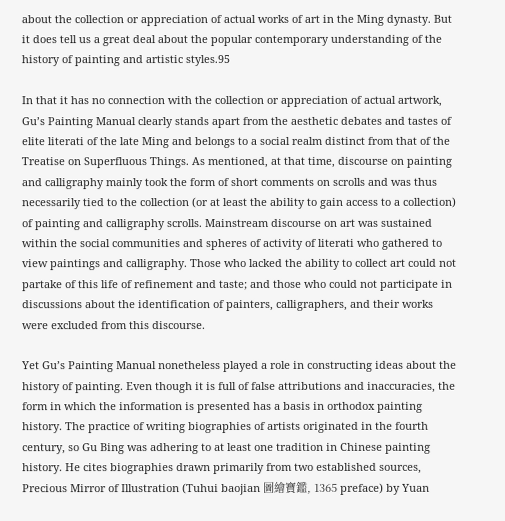about the collection or appreciation of actual works of art in the Ming dynasty. But it does tell us a great deal about the popular contemporary understanding of the history of painting and artistic styles.95

In that it has no connection with the collection or appreciation of actual artwork, Gu’s Painting Manual clearly stands apart from the aesthetic debates and tastes of elite literati of the late Ming and belongs to a social realm distinct from that of the Treatise on Superfluous Things. As mentioned, at that time, discourse on painting and calligraphy mainly took the form of short comments on scrolls and was thus necessarily tied to the collection (or at least the ability to gain access to a collection) of painting and calligraphy scrolls. Mainstream discourse on art was sustained within the social communities and spheres of activity of literati who gathered to view paintings and calligraphy. Those who lacked the ability to collect art could not partake of this life of refinement and taste; and those who could not participate in discussions about the identification of painters, calligraphers, and their works were excluded from this discourse.

Yet Gu’s Painting Manual nonetheless played a role in constructing ideas about the history of painting. Even though it is full of false attributions and inaccuracies, the form in which the information is presented has a basis in orthodox painting history. The practice of writing biographies of artists originated in the fourth century, so Gu Bing was adhering to at least one tradition in Chinese painting history. He cites biographies drawn primarily from two established sources, Precious Mirror of Illustration (Tuhui baojian 圖繪寶鑑, 1365 preface) by Yuan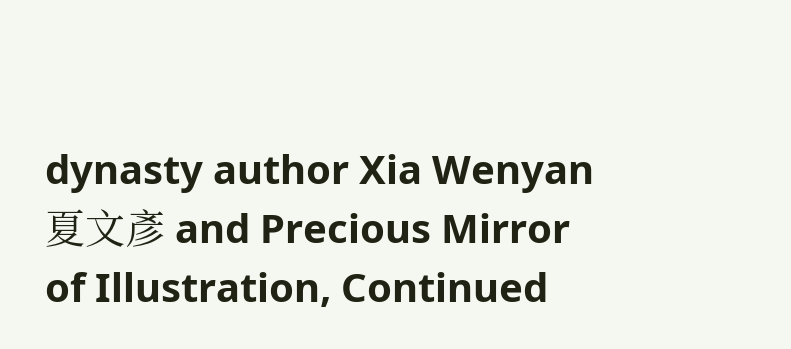dynasty author Xia Wenyan 夏文彥 and Precious Mirror of Illustration, Continued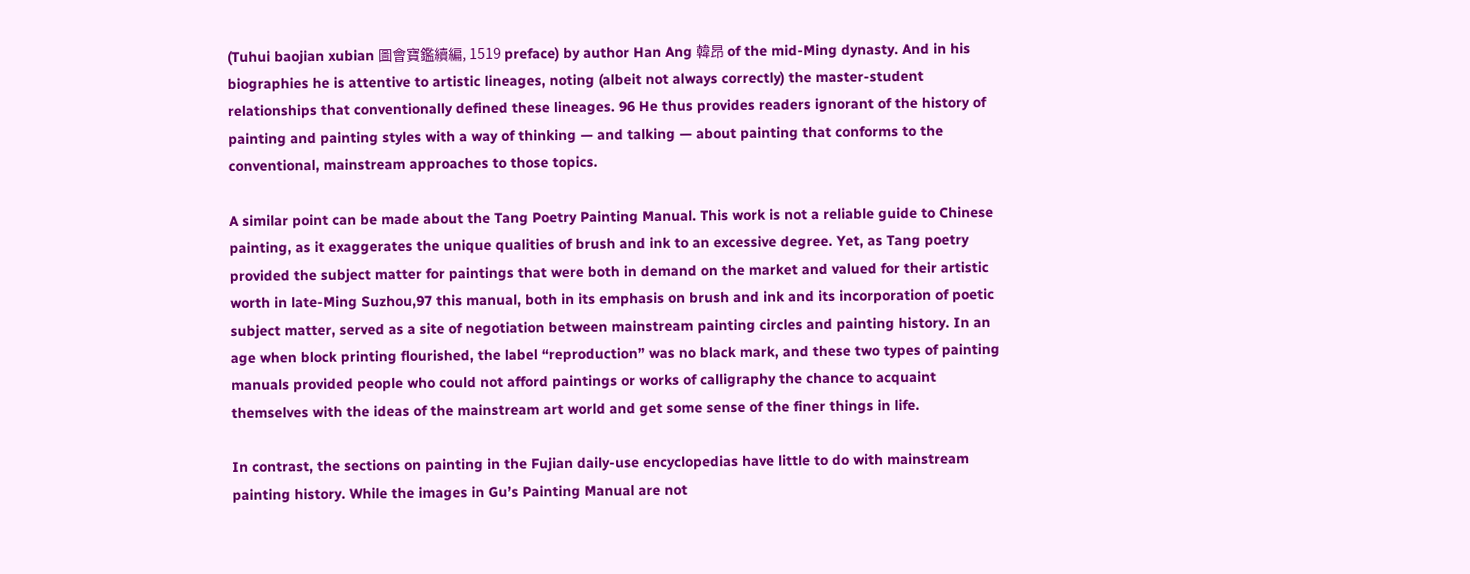(Tuhui baojian xubian 圖會寶鑑續編, 1519 preface) by author Han Ang 韓昂 of the mid-Ming dynasty. And in his biographies he is attentive to artistic lineages, noting (albeit not always correctly) the master-student relationships that conventionally defined these lineages. 96 He thus provides readers ignorant of the history of painting and painting styles with a way of thinking — and talking — about painting that conforms to the conventional, mainstream approaches to those topics.

A similar point can be made about the Tang Poetry Painting Manual. This work is not a reliable guide to Chinese painting, as it exaggerates the unique qualities of brush and ink to an excessive degree. Yet, as Tang poetry provided the subject matter for paintings that were both in demand on the market and valued for their artistic worth in late-Ming Suzhou,97 this manual, both in its emphasis on brush and ink and its incorporation of poetic subject matter, served as a site of negotiation between mainstream painting circles and painting history. In an age when block printing flourished, the label “reproduction” was no black mark, and these two types of painting manuals provided people who could not afford paintings or works of calligraphy the chance to acquaint themselves with the ideas of the mainstream art world and get some sense of the finer things in life.

In contrast, the sections on painting in the Fujian daily-use encyclopedias have little to do with mainstream painting history. While the images in Gu’s Painting Manual are not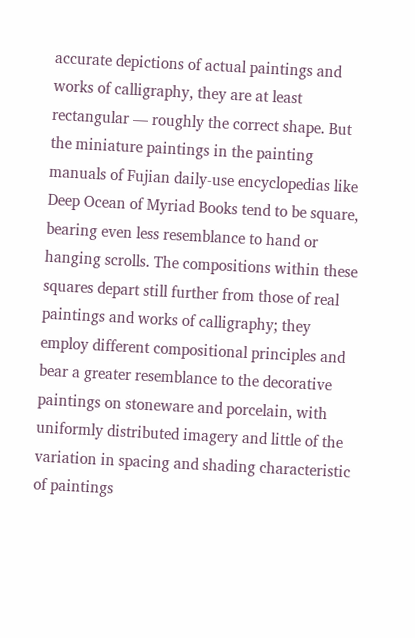accurate depictions of actual paintings and works of calligraphy, they are at least rectangular — roughly the correct shape. But the miniature paintings in the painting manuals of Fujian daily-use encyclopedias like Deep Ocean of Myriad Books tend to be square, bearing even less resemblance to hand or hanging scrolls. The compositions within these squares depart still further from those of real paintings and works of calligraphy; they employ different compositional principles and bear a greater resemblance to the decorative paintings on stoneware and porcelain, with uniformly distributed imagery and little of the variation in spacing and shading characteristic of paintings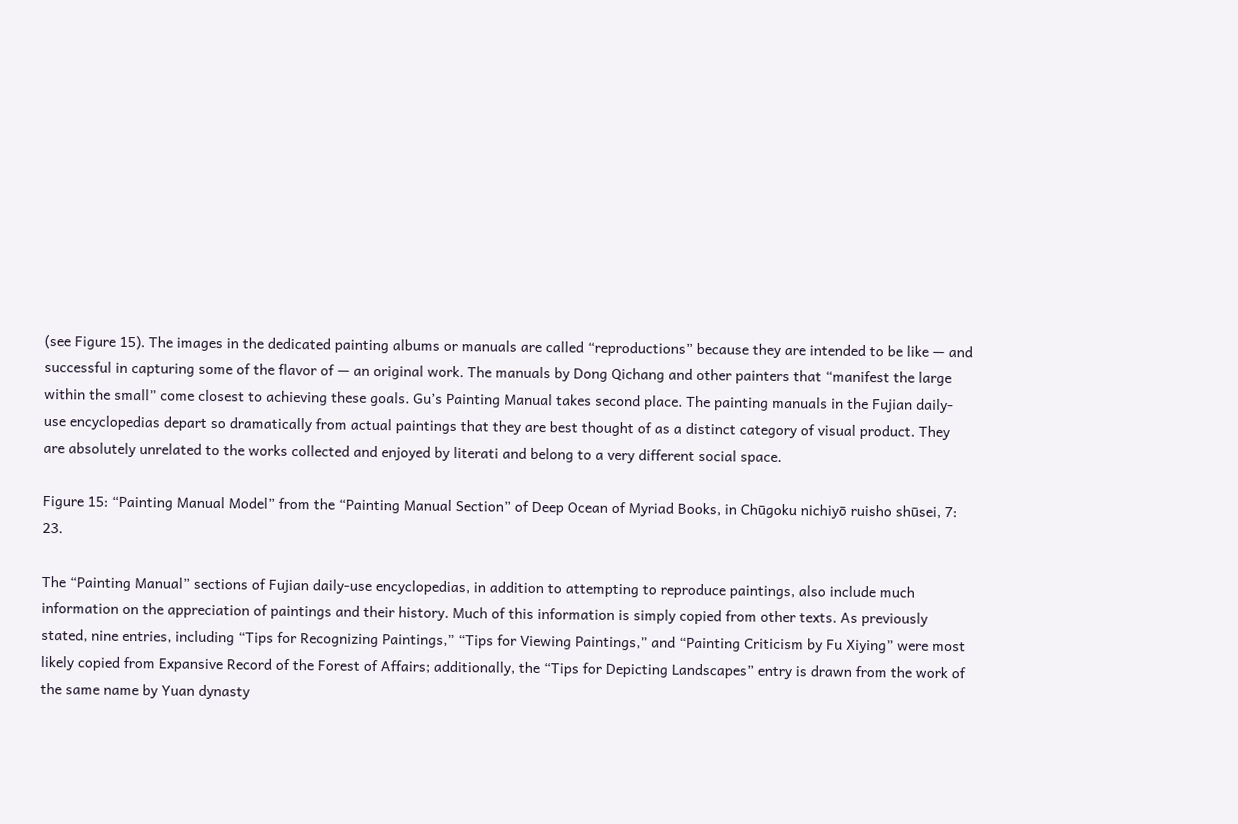(see Figure 15). The images in the dedicated painting albums or manuals are called “reproductions” because they are intended to be like — and successful in capturing some of the flavor of — an original work. The manuals by Dong Qichang and other painters that “manifest the large within the small” come closest to achieving these goals. Gu’s Painting Manual takes second place. The painting manuals in the Fujian daily-use encyclopedias depart so dramatically from actual paintings that they are best thought of as a distinct category of visual product. They are absolutely unrelated to the works collected and enjoyed by literati and belong to a very different social space.

Figure 15: “Painting Manual Model” from the “Painting Manual Section” of Deep Ocean of Myriad Books, in Chūgoku nichiyō ruisho shūsei, 7: 23.

The “Painting Manual” sections of Fujian daily-use encyclopedias, in addition to attempting to reproduce paintings, also include much information on the appreciation of paintings and their history. Much of this information is simply copied from other texts. As previously stated, nine entries, including “Tips for Recognizing Paintings,” “Tips for Viewing Paintings,” and “Painting Criticism by Fu Xiying” were most likely copied from Expansive Record of the Forest of Affairs; additionally, the “Tips for Depicting Landscapes” entry is drawn from the work of the same name by Yuan dynasty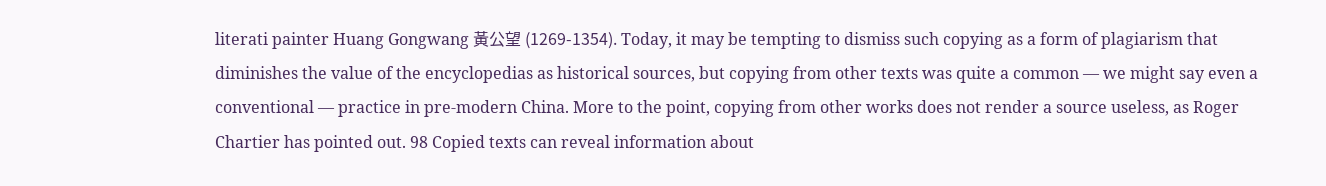literati painter Huang Gongwang 黃公望 (1269-1354). Today, it may be tempting to dismiss such copying as a form of plagiarism that diminishes the value of the encyclopedias as historical sources, but copying from other texts was quite a common — we might say even a conventional — practice in pre-modern China. More to the point, copying from other works does not render a source useless, as Roger Chartier has pointed out. 98 Copied texts can reveal information about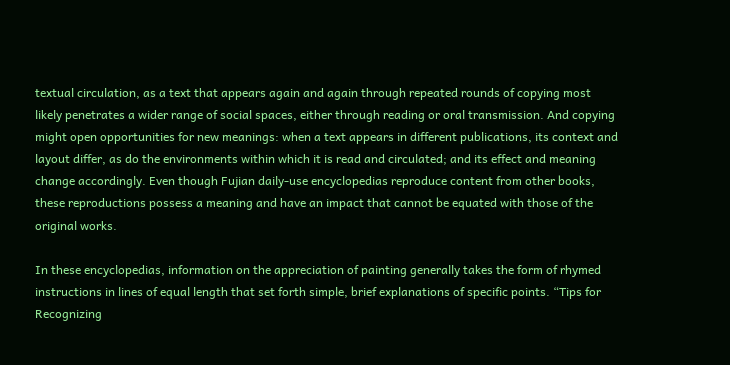textual circulation, as a text that appears again and again through repeated rounds of copying most likely penetrates a wider range of social spaces, either through reading or oral transmission. And copying might open opportunities for new meanings: when a text appears in different publications, its context and layout differ, as do the environments within which it is read and circulated; and its effect and meaning change accordingly. Even though Fujian daily-use encyclopedias reproduce content from other books, these reproductions possess a meaning and have an impact that cannot be equated with those of the original works.

In these encyclopedias, information on the appreciation of painting generally takes the form of rhymed instructions in lines of equal length that set forth simple, brief explanations of specific points. “Tips for Recognizing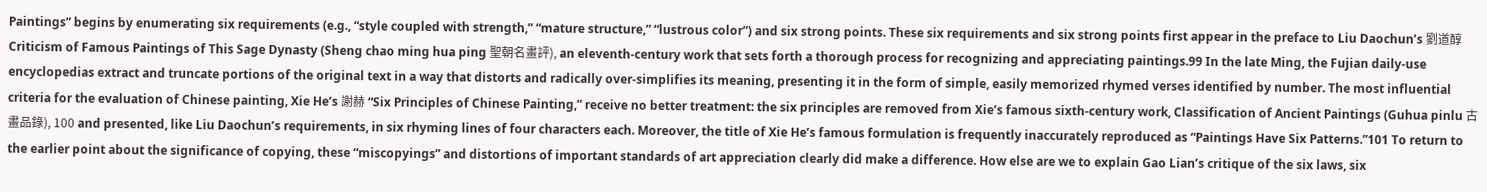Paintings” begins by enumerating six requirements (e.g., “style coupled with strength,” “mature structure,” “lustrous color”) and six strong points. These six requirements and six strong points first appear in the preface to Liu Daochun’s 劉道醇 Criticism of Famous Paintings of This Sage Dynasty (Sheng chao ming hua ping 聖朝名畫評), an eleventh-century work that sets forth a thorough process for recognizing and appreciating paintings.99 In the late Ming, the Fujian daily-use encyclopedias extract and truncate portions of the original text in a way that distorts and radically over-simplifies its meaning, presenting it in the form of simple, easily memorized rhymed verses identified by number. The most influential criteria for the evaluation of Chinese painting, Xie He’s 謝赫 “Six Principles of Chinese Painting,” receive no better treatment: the six principles are removed from Xie’s famous sixth-century work, Classification of Ancient Paintings (Guhua pinlu 古畫品錄), 100 and presented, like Liu Daochun’s requirements, in six rhyming lines of four characters each. Moreover, the title of Xie He’s famous formulation is frequently inaccurately reproduced as “Paintings Have Six Patterns.”101 To return to the earlier point about the significance of copying, these “miscopyings” and distortions of important standards of art appreciation clearly did make a difference. How else are we to explain Gao Lian’s critique of the six laws, six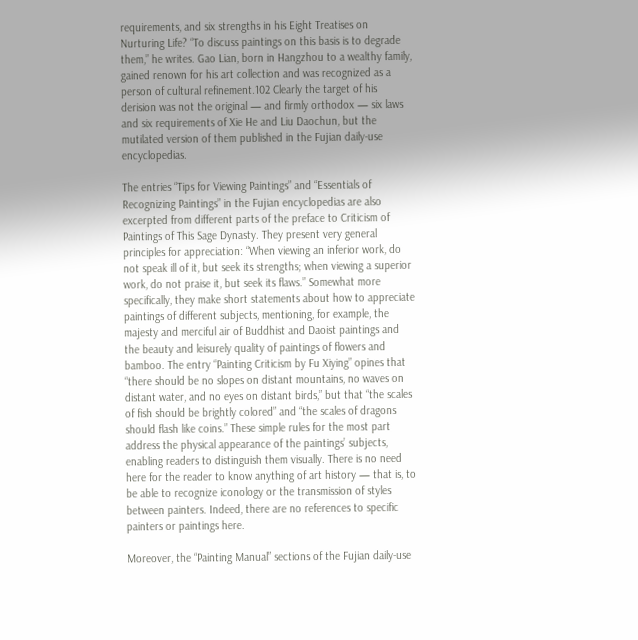requirements, and six strengths in his Eight Treatises on Nurturing Life? “To discuss paintings on this basis is to degrade them,” he writes. Gao Lian, born in Hangzhou to a wealthy family, gained renown for his art collection and was recognized as a person of cultural refinement.102 Clearly the target of his derision was not the original — and firmly orthodox — six laws and six requirements of Xie He and Liu Daochun, but the mutilated version of them published in the Fujian daily-use encyclopedias.

The entries “Tips for Viewing Paintings” and “Essentials of Recognizing Paintings” in the Fujian encyclopedias are also excerpted from different parts of the preface to Criticism of Paintings of This Sage Dynasty. They present very general principles for appreciation: “When viewing an inferior work, do not speak ill of it, but seek its strengths; when viewing a superior work, do not praise it, but seek its flaws.” Somewhat more specifically, they make short statements about how to appreciate paintings of different subjects, mentioning, for example, the majesty and merciful air of Buddhist and Daoist paintings and the beauty and leisurely quality of paintings of flowers and bamboo. The entry “Painting Criticism by Fu Xiying” opines that “there should be no slopes on distant mountains, no waves on distant water, and no eyes on distant birds,” but that “the scales of fish should be brightly colored” and “the scales of dragons should flash like coins.” These simple rules for the most part address the physical appearance of the paintings’ subjects, enabling readers to distinguish them visually. There is no need here for the reader to know anything of art history — that is, to be able to recognize iconology or the transmission of styles between painters. Indeed, there are no references to specific painters or paintings here.

Moreover, the “Painting Manual” sections of the Fujian daily-use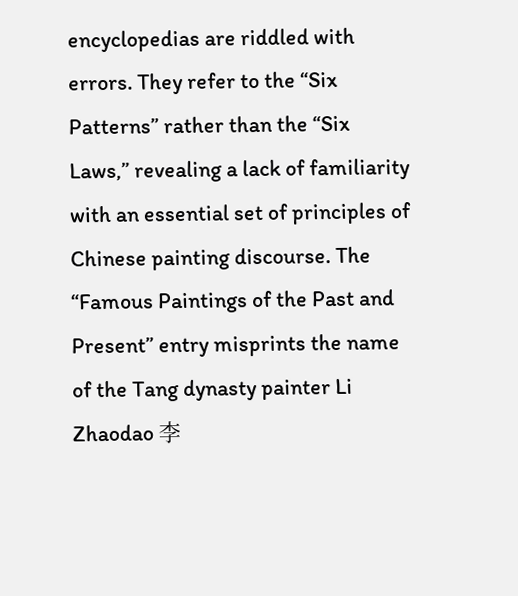encyclopedias are riddled with errors. They refer to the “Six Patterns” rather than the “Six Laws,” revealing a lack of familiarity with an essential set of principles of Chinese painting discourse. The “Famous Paintings of the Past and Present” entry misprints the name of the Tang dynasty painter Li Zhaodao 李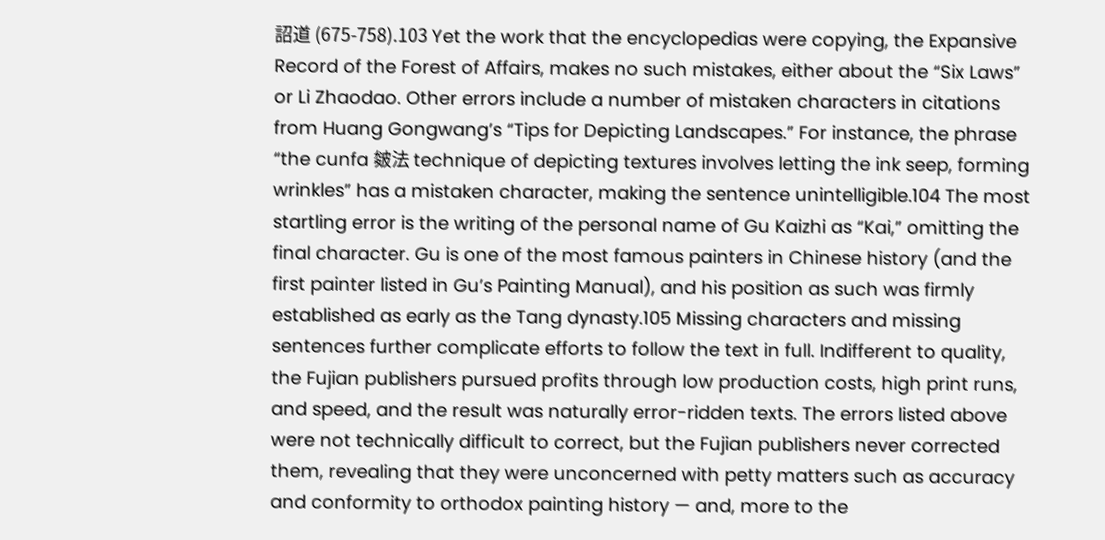詔道 (675-758).103 Yet the work that the encyclopedias were copying, the Expansive Record of the Forest of Affairs, makes no such mistakes, either about the “Six Laws” or Li Zhaodao. Other errors include a number of mistaken characters in citations from Huang Gongwang’s “Tips for Depicting Landscapes.” For instance, the phrase “the cunfa 皴法 technique of depicting textures involves letting the ink seep, forming wrinkles” has a mistaken character, making the sentence unintelligible.104 The most startling error is the writing of the personal name of Gu Kaizhi as “Kai,” omitting the final character. Gu is one of the most famous painters in Chinese history (and the first painter listed in Gu’s Painting Manual), and his position as such was firmly established as early as the Tang dynasty.105 Missing characters and missing sentences further complicate efforts to follow the text in full. Indifferent to quality, the Fujian publishers pursued profits through low production costs, high print runs, and speed, and the result was naturally error-ridden texts. The errors listed above were not technically difficult to correct, but the Fujian publishers never corrected them, revealing that they were unconcerned with petty matters such as accuracy and conformity to orthodox painting history — and, more to the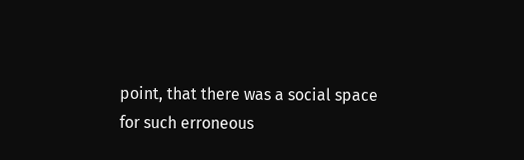point, that there was a social space for such erroneous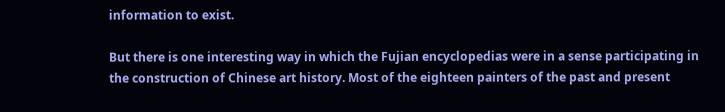information to exist.

But there is one interesting way in which the Fujian encyclopedias were in a sense participating in the construction of Chinese art history. Most of the eighteen painters of the past and present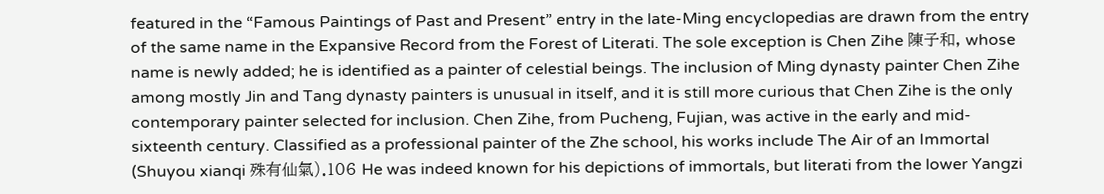featured in the “Famous Paintings of Past and Present” entry in the late-Ming encyclopedias are drawn from the entry of the same name in the Expansive Record from the Forest of Literati. The sole exception is Chen Zihe 陳子和, whose name is newly added; he is identified as a painter of celestial beings. The inclusion of Ming dynasty painter Chen Zihe among mostly Jin and Tang dynasty painters is unusual in itself, and it is still more curious that Chen Zihe is the only contemporary painter selected for inclusion. Chen Zihe, from Pucheng, Fujian, was active in the early and mid-sixteenth century. Classified as a professional painter of the Zhe school, his works include The Air of an Immortal (Shuyou xianqi 殊有仙氣).106 He was indeed known for his depictions of immortals, but literati from the lower Yangzi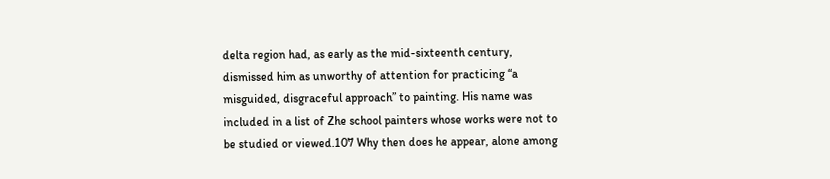delta region had, as early as the mid-sixteenth century, dismissed him as unworthy of attention for practicing “a misguided, disgraceful approach” to painting. His name was included in a list of Zhe school painters whose works were not to be studied or viewed.107 Why then does he appear, alone among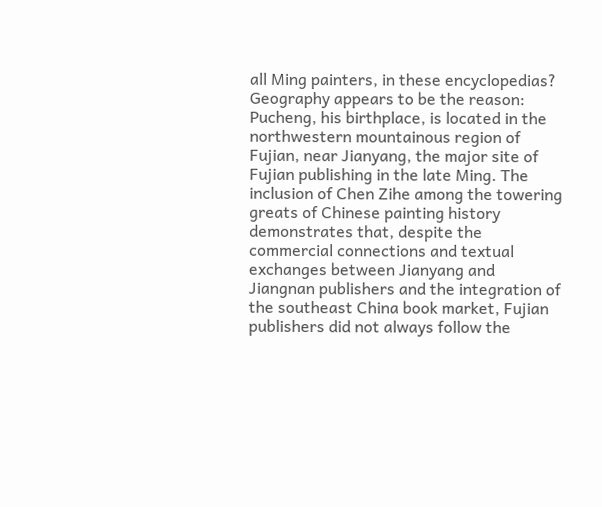all Ming painters, in these encyclopedias? Geography appears to be the reason: Pucheng, his birthplace, is located in the northwestern mountainous region of Fujian, near Jianyang, the major site of Fujian publishing in the late Ming. The inclusion of Chen Zihe among the towering greats of Chinese painting history demonstrates that, despite the commercial connections and textual exchanges between Jianyang and Jiangnan publishers and the integration of the southeast China book market, Fujian publishers did not always follow the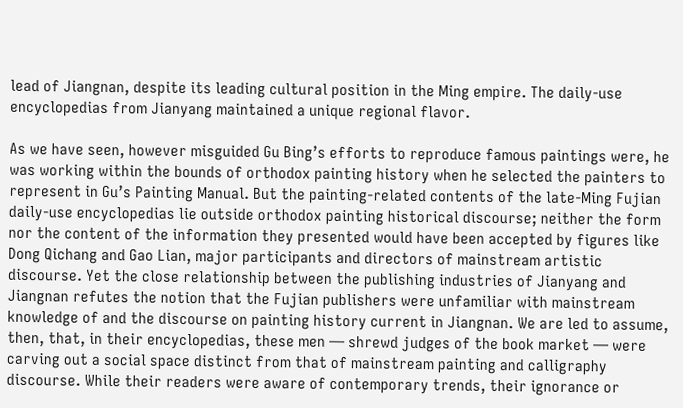lead of Jiangnan, despite its leading cultural position in the Ming empire. The daily-use encyclopedias from Jianyang maintained a unique regional flavor.

As we have seen, however misguided Gu Bing’s efforts to reproduce famous paintings were, he was working within the bounds of orthodox painting history when he selected the painters to represent in Gu’s Painting Manual. But the painting-related contents of the late-Ming Fujian daily-use encyclopedias lie outside orthodox painting historical discourse; neither the form nor the content of the information they presented would have been accepted by figures like Dong Qichang and Gao Lian, major participants and directors of mainstream artistic discourse. Yet the close relationship between the publishing industries of Jianyang and Jiangnan refutes the notion that the Fujian publishers were unfamiliar with mainstream knowledge of and the discourse on painting history current in Jiangnan. We are led to assume, then, that, in their encyclopedias, these men — shrewd judges of the book market — were carving out a social space distinct from that of mainstream painting and calligraphy discourse. While their readers were aware of contemporary trends, their ignorance or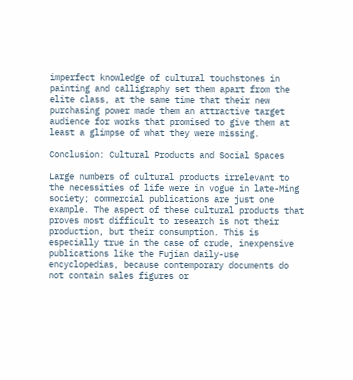imperfect knowledge of cultural touchstones in painting and calligraphy set them apart from the elite class, at the same time that their new purchasing power made them an attractive target audience for works that promised to give them at least a glimpse of what they were missing.

Conclusion: Cultural Products and Social Spaces

Large numbers of cultural products irrelevant to the necessities of life were in vogue in late-Ming society; commercial publications are just one example. The aspect of these cultural products that proves most difficult to research is not their production, but their consumption. This is especially true in the case of crude, inexpensive publications like the Fujian daily-use encyclopedias, because contemporary documents do not contain sales figures or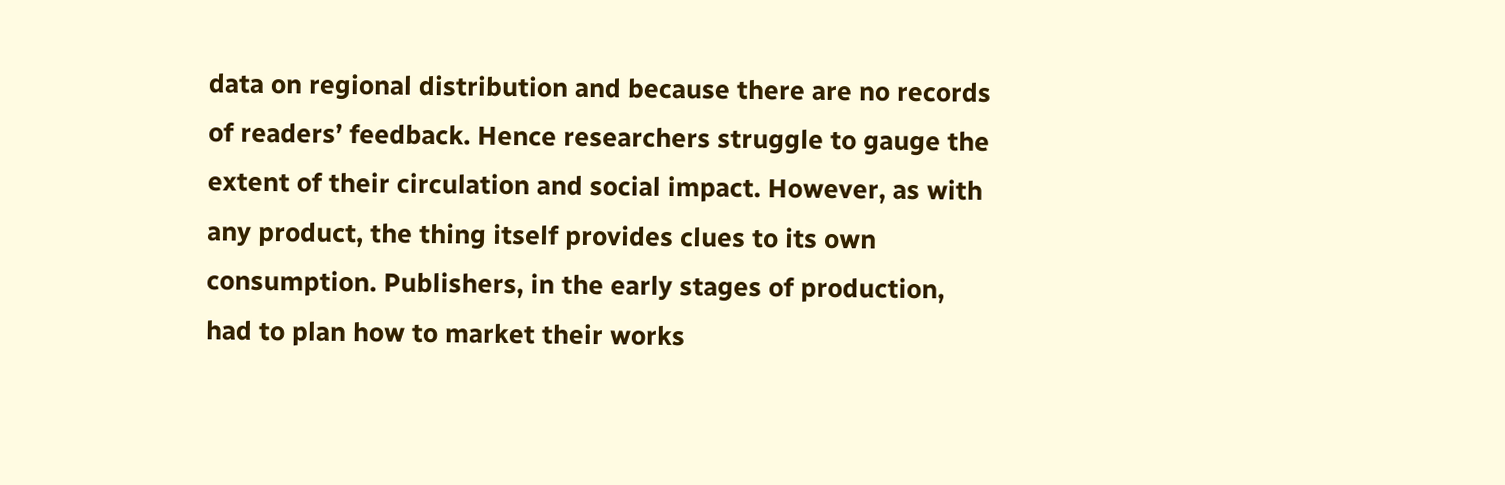data on regional distribution and because there are no records of readers’ feedback. Hence researchers struggle to gauge the extent of their circulation and social impact. However, as with any product, the thing itself provides clues to its own consumption. Publishers, in the early stages of production, had to plan how to market their works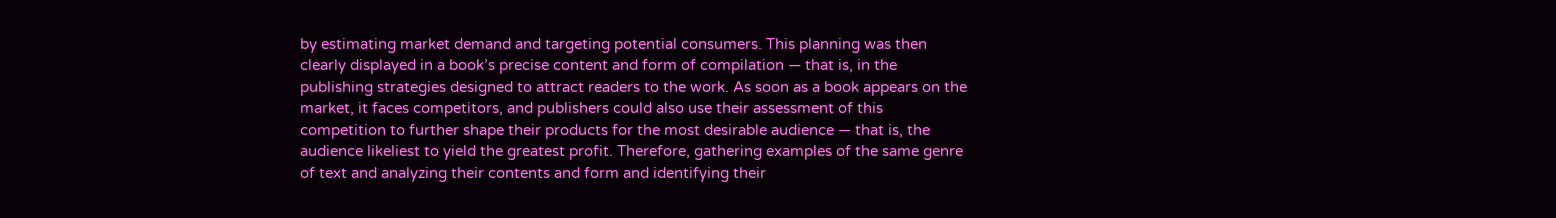by estimating market demand and targeting potential consumers. This planning was then clearly displayed in a book’s precise content and form of compilation — that is, in the publishing strategies designed to attract readers to the work. As soon as a book appears on the market, it faces competitors, and publishers could also use their assessment of this competition to further shape their products for the most desirable audience — that is, the audience likeliest to yield the greatest profit. Therefore, gathering examples of the same genre of text and analyzing their contents and form and identifying their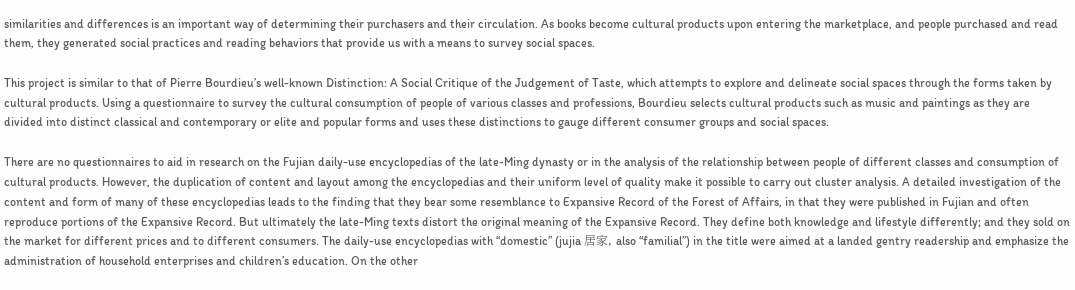similarities and differences is an important way of determining their purchasers and their circulation. As books become cultural products upon entering the marketplace, and people purchased and read them, they generated social practices and reading behaviors that provide us with a means to survey social spaces.

This project is similar to that of Pierre Bourdieu’s well-known Distinction: A Social Critique of the Judgement of Taste, which attempts to explore and delineate social spaces through the forms taken by cultural products. Using a questionnaire to survey the cultural consumption of people of various classes and professions, Bourdieu selects cultural products such as music and paintings as they are divided into distinct classical and contemporary or elite and popular forms and uses these distinctions to gauge different consumer groups and social spaces.

There are no questionnaires to aid in research on the Fujian daily-use encyclopedias of the late-Ming dynasty or in the analysis of the relationship between people of different classes and consumption of cultural products. However, the duplication of content and layout among the encyclopedias and their uniform level of quality make it possible to carry out cluster analysis. A detailed investigation of the content and form of many of these encyclopedias leads to the finding that they bear some resemblance to Expansive Record of the Forest of Affairs, in that they were published in Fujian and often reproduce portions of the Expansive Record. But ultimately the late-Ming texts distort the original meaning of the Expansive Record. They define both knowledge and lifestyle differently; and they sold on the market for different prices and to different consumers. The daily-use encyclopedias with “domestic” (jujia 居家, also “familial”) in the title were aimed at a landed gentry readership and emphasize the administration of household enterprises and children’s education. On the other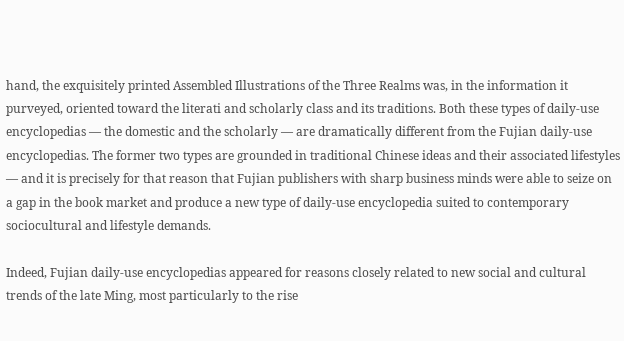hand, the exquisitely printed Assembled Illustrations of the Three Realms was, in the information it purveyed, oriented toward the literati and scholarly class and its traditions. Both these types of daily-use encyclopedias — the domestic and the scholarly — are dramatically different from the Fujian daily-use encyclopedias. The former two types are grounded in traditional Chinese ideas and their associated lifestyles — and it is precisely for that reason that Fujian publishers with sharp business minds were able to seize on a gap in the book market and produce a new type of daily-use encyclopedia suited to contemporary sociocultural and lifestyle demands.

Indeed, Fujian daily-use encyclopedias appeared for reasons closely related to new social and cultural trends of the late Ming, most particularly to the rise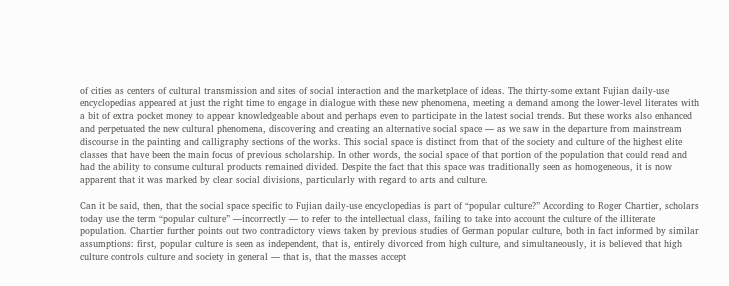of cities as centers of cultural transmission and sites of social interaction and the marketplace of ideas. The thirty-some extant Fujian daily-use encyclopedias appeared at just the right time to engage in dialogue with these new phenomena, meeting a demand among the lower-level literates with a bit of extra pocket money to appear knowledgeable about and perhaps even to participate in the latest social trends. But these works also enhanced and perpetuated the new cultural phenomena, discovering and creating an alternative social space — as we saw in the departure from mainstream discourse in the painting and calligraphy sections of the works. This social space is distinct from that of the society and culture of the highest elite classes that have been the main focus of previous scholarship. In other words, the social space of that portion of the population that could read and had the ability to consume cultural products remained divided. Despite the fact that this space was traditionally seen as homogeneous, it is now apparent that it was marked by clear social divisions, particularly with regard to arts and culture.

Can it be said, then, that the social space specific to Fujian daily-use encyclopedias is part of “popular culture?” According to Roger Chartier, scholars today use the term “popular culture” —incorrectly — to refer to the intellectual class, failing to take into account the culture of the illiterate population. Chartier further points out two contradictory views taken by previous studies of German popular culture, both in fact informed by similar assumptions: first, popular culture is seen as independent, that is, entirely divorced from high culture, and simultaneously, it is believed that high culture controls culture and society in general — that is, that the masses accept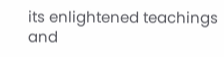its enlightened teachings and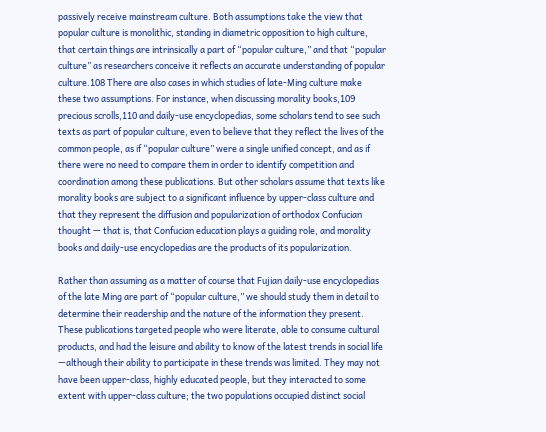passively receive mainstream culture. Both assumptions take the view that popular culture is monolithic, standing in diametric opposition to high culture, that certain things are intrinsically a part of “popular culture,” and that “popular culture” as researchers conceive it reflects an accurate understanding of popular culture.108 There are also cases in which studies of late-Ming culture make these two assumptions. For instance, when discussing morality books,109 precious scrolls,110 and daily-use encyclopedias, some scholars tend to see such texts as part of popular culture, even to believe that they reflect the lives of the common people, as if “popular culture” were a single unified concept, and as if there were no need to compare them in order to identify competition and coordination among these publications. But other scholars assume that texts like morality books are subject to a significant influence by upper-class culture and that they represent the diffusion and popularization of orthodox Confucian thought — that is, that Confucian education plays a guiding role, and morality books and daily-use encyclopedias are the products of its popularization.

Rather than assuming as a matter of course that Fujian daily-use encyclopedias of the late Ming are part of “popular culture,” we should study them in detail to determine their readership and the nature of the information they present. These publications targeted people who were literate, able to consume cultural products, and had the leisure and ability to know of the latest trends in social life —although their ability to participate in these trends was limited. They may not have been upper-class, highly educated people, but they interacted to some extent with upper-class culture; the two populations occupied distinct social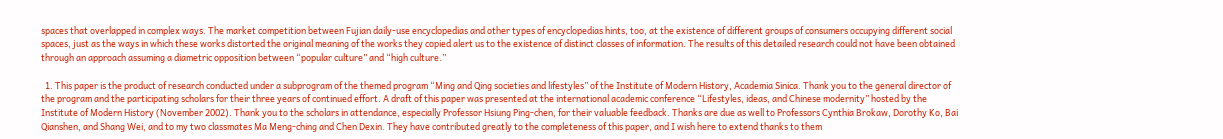spaces that overlapped in complex ways. The market competition between Fujian daily-use encyclopedias and other types of encyclopedias hints, too, at the existence of different groups of consumers occupying different social spaces, just as the ways in which these works distorted the original meaning of the works they copied alert us to the existence of distinct classes of information. The results of this detailed research could not have been obtained through an approach assuming a diametric opposition between “popular culture” and “high culture.”

  1. This paper is the product of research conducted under a subprogram of the themed program “Ming and Qing societies and lifestyles” of the Institute of Modern History, Academia Sinica. Thank you to the general director of the program and the participating scholars for their three years of continued effort. A draft of this paper was presented at the international academic conference “Lifestyles, ideas, and Chinese modernity” hosted by the Institute of Modern History (November 2002). Thank you to the scholars in attendance, especially Professor Hsiung Ping-chen, for their valuable feedback. Thanks are due as well to Professors Cynthia Brokaw, Dorothy Ko, Bai Qianshen, and Shang Wei, and to my two classmates Ma Meng-ching and Chen Dexin. They have contributed greatly to the completeness of this paper, and I wish here to extend thanks to them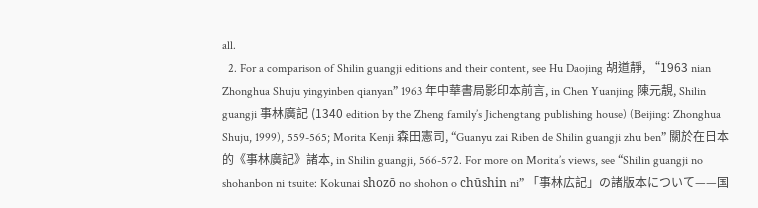all.
  2. For a comparison of Shilin guangji editions and their content, see Hu Daojing 胡道靜, “1963 nian Zhonghua Shuju yingyinben qianyan” 1963 年中華書局影印本前言, in Chen Yuanjing 陳元靚, Shilin guangji 事林廣記 (1340 edition by the Zheng family’s Jichengtang publishing house) (Beijing: Zhonghua Shuju, 1999), 559-565; Morita Kenji 森田憲司, “Guanyu zai Riben de Shilin guangji zhu ben” 關於在日本的《事林廣記》諸本, in Shilin guangji, 566-572. For more on Morita’s views, see “Shilin guangji no shohanbon ni tsuite: Kokunai shozō no shohon o chūshin ni” 「事林広記」の諸版本について——国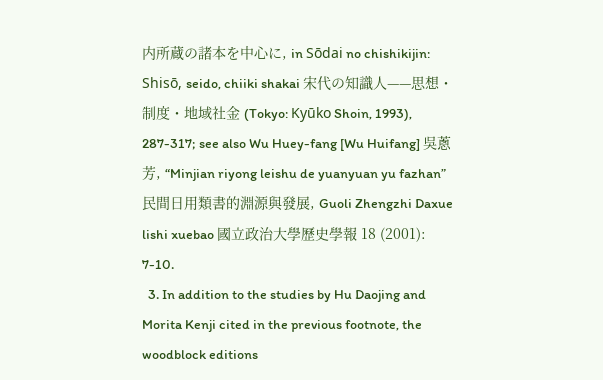内所蔵の諸本を中心に, in Sōdai no chishikijin: Shisō, seido, chiiki shakai 宋代の知識人——思想・制度・地域社金 (Tokyo: Kyūko Shoin, 1993), 287-317; see also Wu Huey-fang [Wu Huifang] 吳蔥芳, “Minjian riyong leishu de yuanyuan yu fazhan” 民間日用類書的淵源與發展, Guoli Zhengzhi Daxue lishi xuebao 國立政治大學歷史學報 18 (2001): 7-10.
  3. In addition to the studies by Hu Daojing and Morita Kenji cited in the previous footnote, the woodblock editions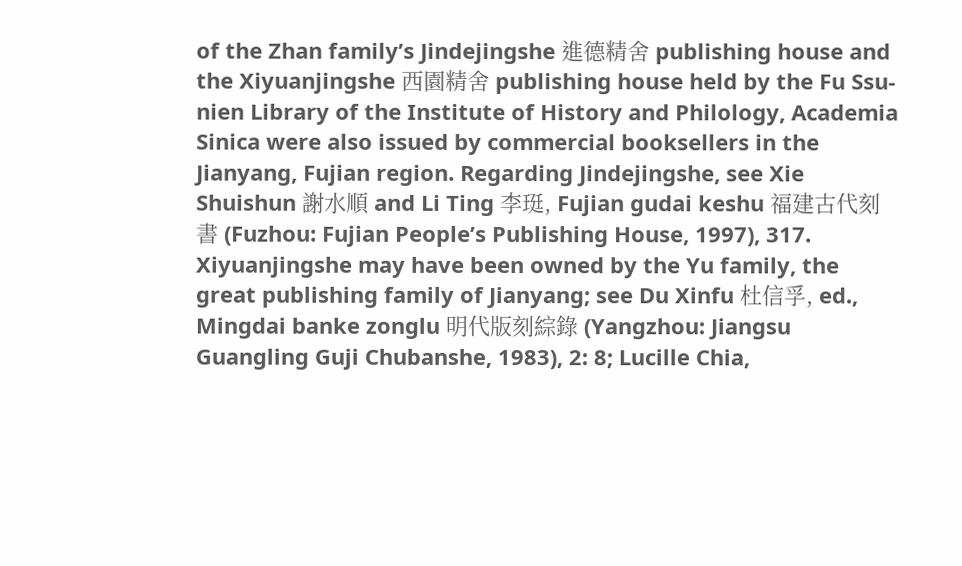of the Zhan family’s Jindejingshe 進德精舍 publishing house and the Xiyuanjingshe 西園精舍 publishing house held by the Fu Ssu-nien Library of the Institute of History and Philology, Academia Sinica were also issued by commercial booksellers in the Jianyang, Fujian region. Regarding Jindejingshe, see Xie Shuishun 謝水順 and Li Ting 李珽, Fujian gudai keshu 福建古代刻書 (Fuzhou: Fujian People’s Publishing House, 1997), 317. Xiyuanjingshe may have been owned by the Yu family, the great publishing family of Jianyang; see Du Xinfu 杜信孚, ed., Mingdai banke zonglu 明代版刻綜錄 (Yangzhou: Jiangsu Guangling Guji Chubanshe, 1983), 2: 8; Lucille Chia,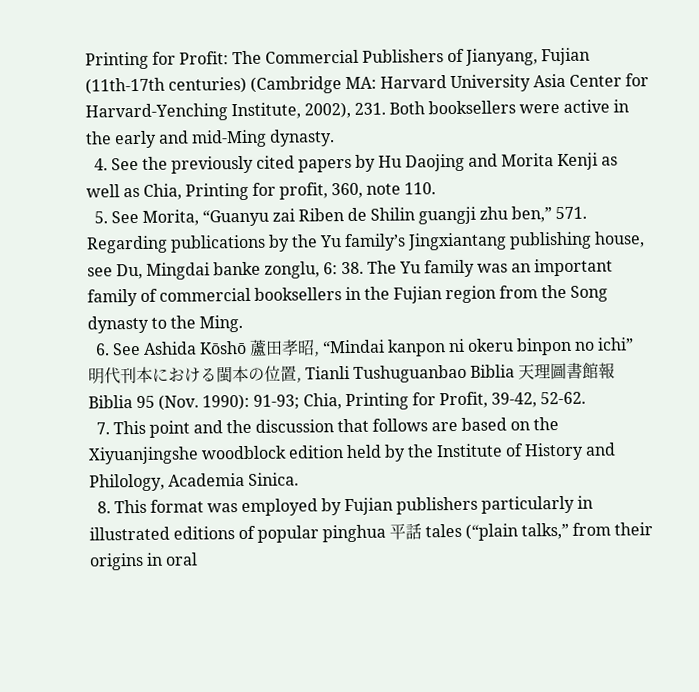Printing for Profit: The Commercial Publishers of Jianyang, Fujian (11th-17th centuries) (Cambridge MA: Harvard University Asia Center for Harvard-Yenching Institute, 2002), 231. Both booksellers were active in the early and mid-Ming dynasty.
  4. See the previously cited papers by Hu Daojing and Morita Kenji as well as Chia, Printing for profit, 360, note 110.
  5. See Morita, “Guanyu zai Riben de Shilin guangji zhu ben,” 571. Regarding publications by the Yu family’s Jingxiantang publishing house, see Du, Mingdai banke zonglu, 6: 38. The Yu family was an important family of commercial booksellers in the Fujian region from the Song dynasty to the Ming.
  6. See Ashida Kōshō 蘆田孝昭, “Mindai kanpon ni okeru binpon no ichi” 明代刊本における閩本の位置, Tianli Tushuguanbao Biblia 天理圖書館報Biblia 95 (Nov. 1990): 91-93; Chia, Printing for Profit, 39-42, 52-62.
  7. This point and the discussion that follows are based on the Xiyuanjingshe woodblock edition held by the Institute of History and Philology, Academia Sinica.
  8. This format was employed by Fujian publishers particularly in illustrated editions of popular pinghua 平話 tales (“plain talks,” from their origins in oral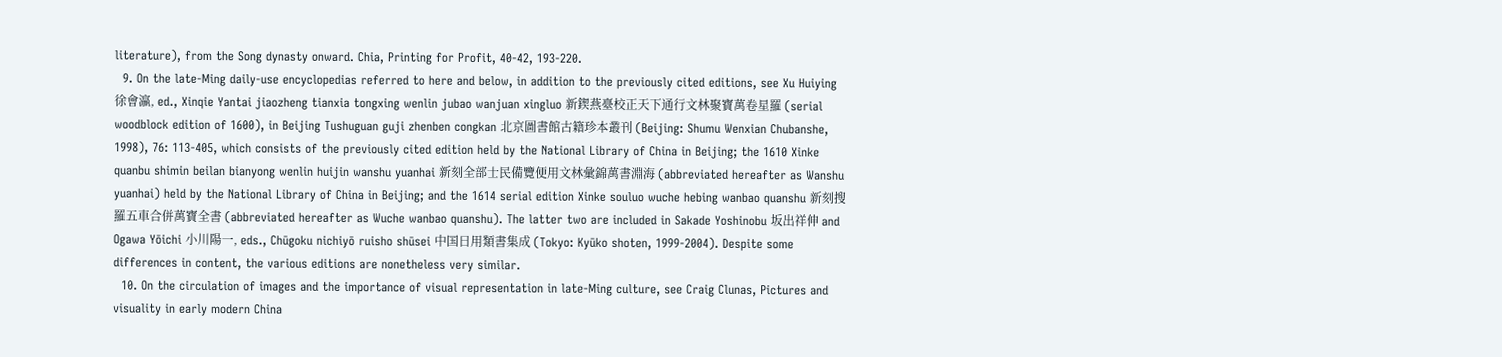literature), from the Song dynasty onward. Chia, Printing for Profit, 40-42, 193-220.
  9. On the late-Ming daily-use encyclopedias referred to here and below, in addition to the previously cited editions, see Xu Huiying 徐會瀛, ed., Xinqie Yantai jiaozheng tianxia tongxing wenlin jubao wanjuan xingluo 新鍥燕臺校正天下通行文林聚寶萬卷星羅 (serial woodblock edition of 1600), in Beijing Tushuguan guji zhenben congkan 北京圖書館古籍珍本叢刊 (Beijing: Shumu Wenxian Chubanshe, 1998), 76: 113-405, which consists of the previously cited edition held by the National Library of China in Beijing; the 1610 Xinke quanbu shimin beilan bianyong wenlin huijin wanshu yuanhai 新刻全部士民備覽便用文林彙錦萬書淵海 (abbreviated hereafter as Wanshu yuanhai) held by the National Library of China in Beijing; and the 1614 serial edition Xinke souluo wuche hebing wanbao quanshu 新刻搜羅五車合併萬寶全書 (abbreviated hereafter as Wuche wanbao quanshu). The latter two are included in Sakade Yoshinobu 坂出祥伸 and Ogawa Yōichi 小川陽一, eds., Chūgoku nichiyō ruisho shūsei 中国日用類書集成 (Tokyo: Kyūko shoten, 1999-2004). Despite some differences in content, the various editions are nonetheless very similar.
  10. On the circulation of images and the importance of visual representation in late-Ming culture, see Craig Clunas, Pictures and visuality in early modern China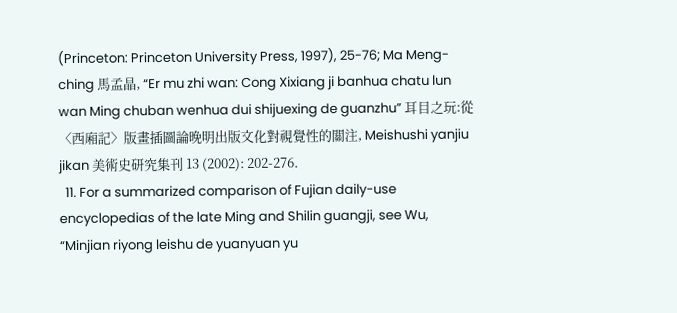(Princeton: Princeton University Press, 1997), 25-76; Ma Meng-ching 馬孟晶, “Er mu zhi wan: Cong Xixiang ji banhua chatu lun wan Ming chuban wenhua dui shijuexing de guanzhu” 耳目之玩:從〈西廂記〉版畫插圖論晚明出版文化對視覺性的關注, Meishushi yanjiu jikan 美術史研究集刊 13 (2002): 202-276.
  11. For a summarized comparison of Fujian daily-use encyclopedias of the late Ming and Shilin guangji, see Wu, “Minjian riyong leishu de yuanyuan yu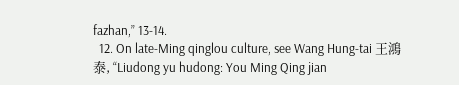fazhan,” 13-14.
  12. On late-Ming qinglou culture, see Wang Hung-tai 王鴻泰, “Liudong yu hudong: You Ming Qing jian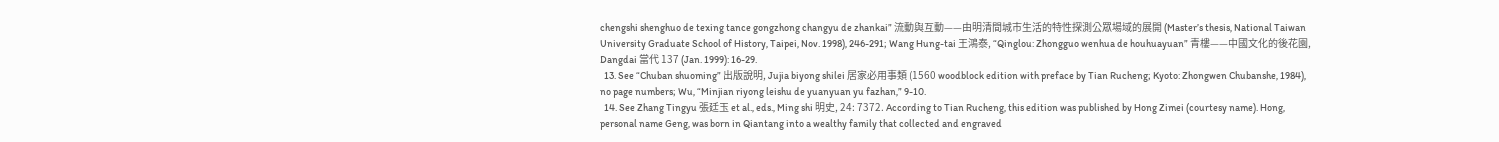chengshi shenghuo de texing tance gongzhong changyu de zhankai” 流動與互動——由明清間城市生活的特性探測公眾場域的展開 (Master’s thesis, National Taiwan University Graduate School of History, Taipei, Nov. 1998), 246-291; Wang Hung-tai 王鴻泰, “Qinglou: Zhongguo wenhua de houhuayuan” 青樓——中國文化的後花園, Dangdai 當代 137 (Jan. 1999): 16-29.
  13. See “Chuban shuoming” 出版說明, Jujia biyong shilei 居家必用事類 (1560 woodblock edition with preface by Tian Rucheng; Kyoto: Zhongwen Chubanshe, 1984), no page numbers; Wu, “Minjian riyong leishu de yuanyuan yu fazhan,” 9-10.
  14. See Zhang Tingyu 張廷玉 et al., eds., Ming shi 明史, 24: 7372. According to Tian Rucheng, this edition was published by Hong Zimei (courtesy name). Hong, personal name Geng, was born in Qiantang into a wealthy family that collected and engraved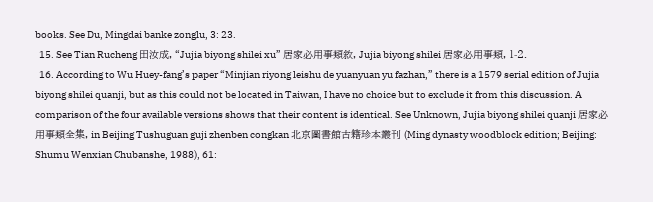books. See Du, Mingdai banke zonglu, 3: 23.
  15. See Tian Rucheng 田汝成, “Jujia biyong shilei xu” 居家必用事類敘, Jujia biyong shilei 居家必用事類, 1-2.
  16. According to Wu Huey-fang’s paper “Minjian riyong leishu de yuanyuan yu fazhan,” there is a 1579 serial edition of Jujia biyong shilei quanji, but as this could not be located in Taiwan, I have no choice but to exclude it from this discussion. A comparison of the four available versions shows that their content is identical. See Unknown, Jujia biyong shilei quanji 居家必用事類全集, in Beijing Tushuguan guji zhenben congkan 北京圖書館古籍珍本叢刊 (Ming dynasty woodblock edition; Beijing: Shumu Wenxian Chubanshe, 1988), 61: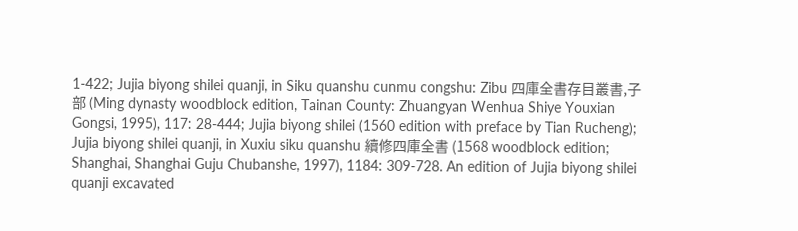1-422; Jujia biyong shilei quanji, in Siku quanshu cunmu congshu: Zibu 四庫全書存目叢書,子部 (Ming dynasty woodblock edition, Tainan County: Zhuangyan Wenhua Shiye Youxian Gongsi, 1995), 117: 28-444; Jujia biyong shilei (1560 edition with preface by Tian Rucheng); Jujia biyong shilei quanji, in Xuxiu siku quanshu 續修四庫全書 (1568 woodblock edition; Shanghai, Shanghai Guju Chubanshe, 1997), 1184: 309-728. An edition of Jujia biyong shilei quanji excavated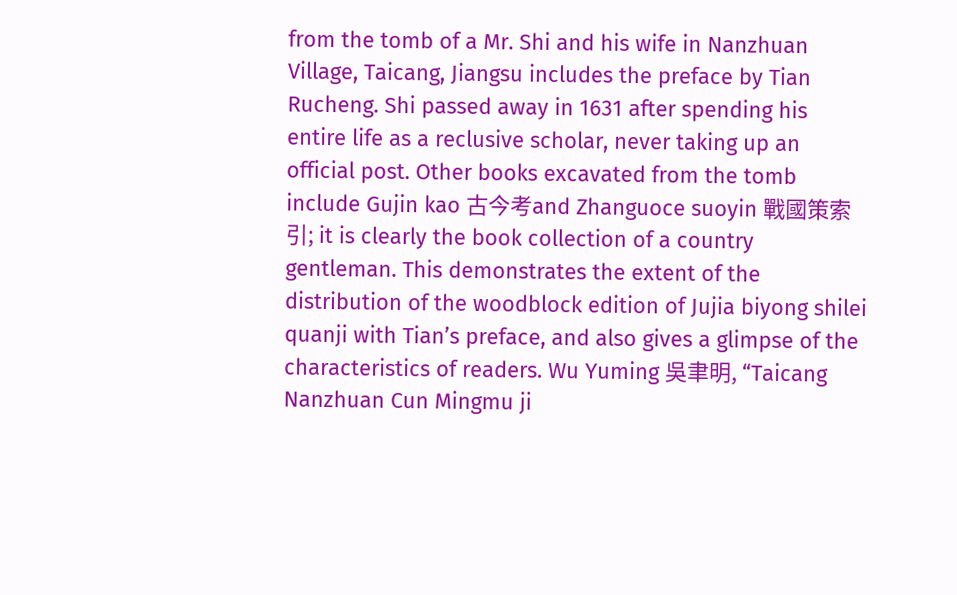from the tomb of a Mr. Shi and his wife in Nanzhuan Village, Taicang, Jiangsu includes the preface by Tian Rucheng. Shi passed away in 1631 after spending his entire life as a reclusive scholar, never taking up an official post. Other books excavated from the tomb include Gujin kao 古今考and Zhanguoce suoyin 戰國策索引; it is clearly the book collection of a country gentleman. This demonstrates the extent of the distribution of the woodblock edition of Jujia biyong shilei quanji with Tian’s preface, and also gives a glimpse of the characteristics of readers. Wu Yuming 吳聿明, “Taicang Nanzhuan Cun Mingmu ji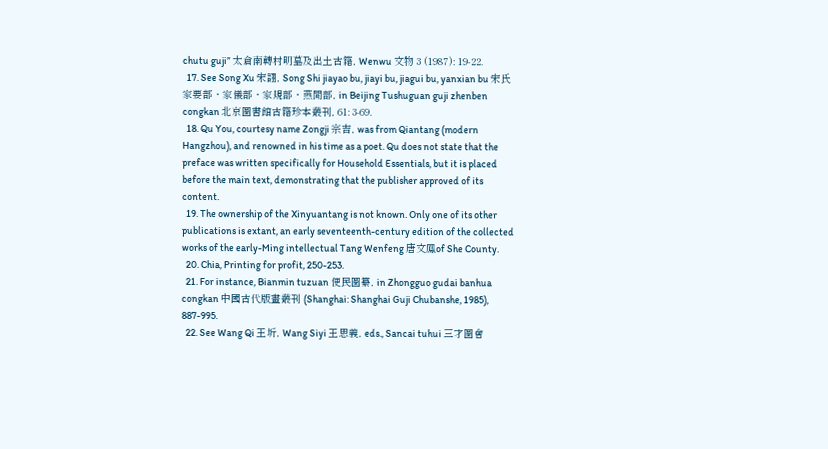chutu guji” 太倉南轉村明墓及出土古籍, Wenwu 文物 3 (1987): 19-22.
  17. See Song Xu 宋詡, Song Shi jiayao bu, jiayi bu, jiagui bu, yanxian bu 宋氏家要部・家儀部・家規部・燕閒部, in Beijing Tushuguan guji zhenben congkan 北京圖書館古籍珍本叢刊, 61: 3-69.
  18. Qu You, courtesy name Zongji 宗吉, was from Qiantang (modern Hangzhou), and renowned in his time as a poet. Qu does not state that the preface was written specifically for Household Essentials, but it is placed before the main text, demonstrating that the publisher approved of its content.
  19. The ownership of the Xinyuantang is not known. Only one of its other publications is extant, an early seventeenth-century edition of the collected works of the early-Ming intellectual Tang Wenfeng 唐文鳳of She County.
  20. Chia, Printing for profit, 250-253.
  21. For instance, Bianmin tuzuan 便民圖纂, in Zhongguo gudai banhua congkan 中國古代版畫叢刊 (Shanghai: Shanghai Guji Chubanshe, 1985), 887-995.
  22. See Wang Qi 王圻, Wang Siyi 王思義, eds., Sancai tuhui 三才圖會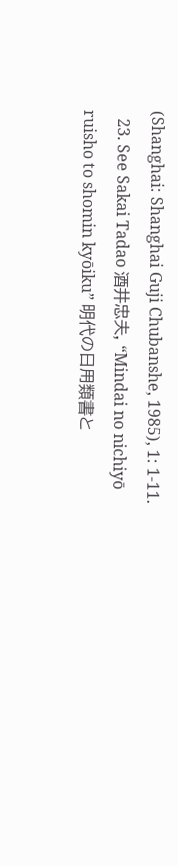(Shanghai: Shanghai Guji Chubanshe, 1985), 1: 1-11.
  23. See Sakai Tadao 酒井忠夫, “Mindai no nichiyō ruisho to shomin kyōiku” 明代の日用類書と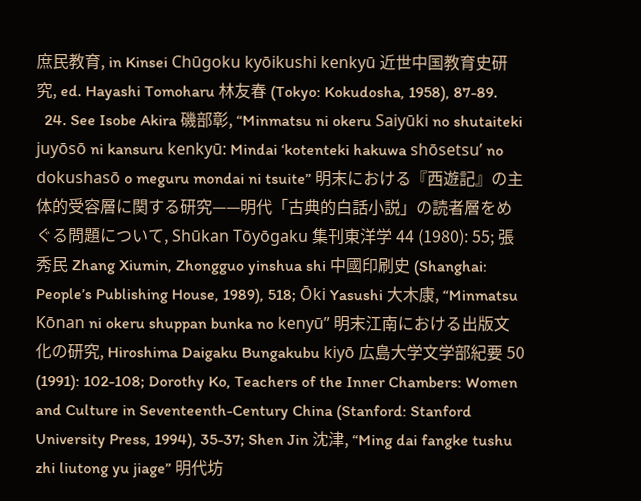庶民教育, in Kinsei Chūgoku kyōikushi kenkyū 近世中国教育史研究, ed. Hayashi Tomoharu 林友春 (Tokyo: Kokudosha, 1958), 87-89.
  24. See Isobe Akira 磯部彰, “Minmatsu ni okeru Saiyūki no shutaiteki juyōsō ni kansuru kenkyū: Mindai ‘kotenteki hakuwa shōsetsu’ no dokushasō o meguru mondai ni tsuite” 明末における『西遊記』の主体的受容層に関する研究——明代「古典的白話小説」の読者層をめぐる問題について, Shūkan Tōyōgaku 集刊東洋学 44 (1980): 55; 張秀民 Zhang Xiumin, Zhongguo yinshua shi 中國印刷史 (Shanghai: People’s Publishing House, 1989), 518; Ōki Yasushi 大木康, “Minmatsu Kōnan ni okeru shuppan bunka no kenyū” 明末江南における出版文化の研究, Hiroshima Daigaku Bungakubu kiyō 広島大学文学部紀要 50 (1991): 102-108; Dorothy Ko, Teachers of the Inner Chambers: Women and Culture in Seventeenth-Century China (Stanford: Stanford University Press, 1994), 35-37; Shen Jin 沈津, “Ming dai fangke tushu zhi liutong yu jiage” 明代坊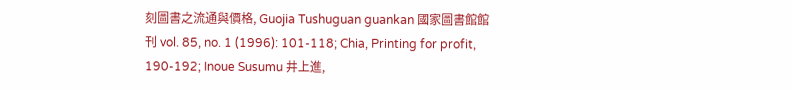刻圖書之流通與價格, Guojia Tushuguan guankan 國家圖書館館刊 vol. 85, no. 1 (1996): 101-118; Chia, Printing for profit, 190-192; Inoue Susumu 井上進,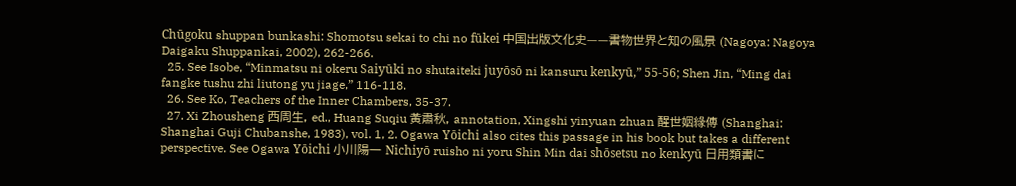Chūgoku shuppan bunkashi: Shomotsu sekai to chi no fūkei 中国出版文化史——書物世界と知の風景 (Nagoya: Nagoya Daigaku Shuppankai, 2002), 262-266.
  25. See Isobe, “Minmatsu ni okeru Saiyūki no shutaiteki juyōsō ni kansuru kenkyū,” 55-56; Shen Jin, “Ming dai fangke tushu zhi liutong yu jiage,” 116-118.
  26. See Ko, Teachers of the Inner Chambers, 35-37.
  27. Xi Zhousheng 西周生, ed., Huang Suqiu 黃肅秋, annotation, Xingshi yinyuan zhuan 醒世姻緣傳 (Shanghai: Shanghai Guji Chubanshe, 1983), vol. 1, 2. Ogawa Yōichi also cites this passage in his book but takes a different perspective. See Ogawa Yōichi 小川陽一 Nichiyō ruisho ni yoru Shin Min dai shōsetsu no kenkyū 日用類書に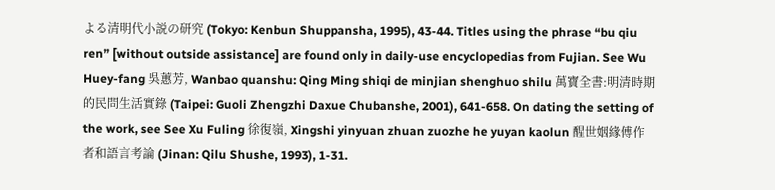よる清明代小説の研究 (Tokyo: Kenbun Shuppansha, 1995), 43-44. Titles using the phrase “bu qiu ren” [without outside assistance] are found only in daily-use encyclopedias from Fujian. See Wu Huey-fang 吳蕙芳, Wanbao quanshu: Qing Ming shiqi de minjian shenghuo shilu 萬寶全書:明清時期的民問生活實錄 (Taipei: Guoli Zhengzhi Daxue Chubanshe, 2001), 641-658. On dating the setting of the work, see See Xu Fuling 徐復嶺, Xingshi yinyuan zhuan zuozhe he yuyan kaolun 醒世姻緣傅作者和語言考論 (Jinan: Qilu Shushe, 1993), 1-31.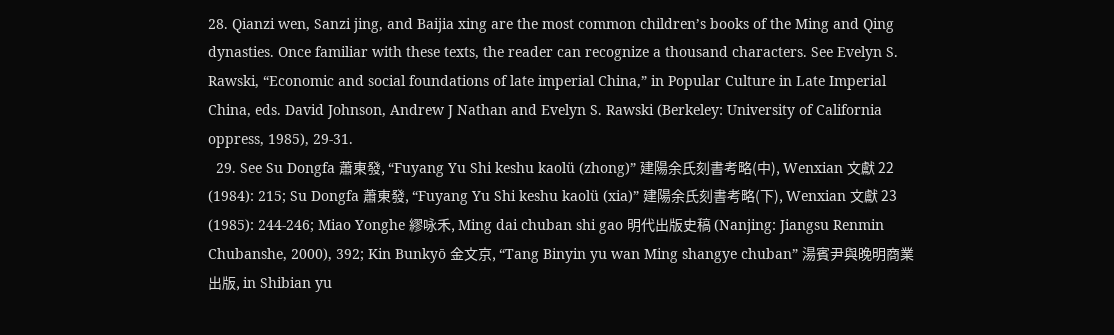28. Qianzi wen, Sanzi jing, and Baijia xing are the most common children’s books of the Ming and Qing dynasties. Once familiar with these texts, the reader can recognize a thousand characters. See Evelyn S. Rawski, “Economic and social foundations of late imperial China,” in Popular Culture in Late Imperial China, eds. David Johnson, Andrew J Nathan and Evelyn S. Rawski (Berkeley: University of California oppress, 1985), 29-31.
  29. See Su Dongfa 蕭東發, “Fuyang Yu Shi keshu kaolü (zhong)” 建陽余氏刻書考略(中), Wenxian 文獻 22 (1984): 215; Su Dongfa 蕭東發, “Fuyang Yu Shi keshu kaolü (xia)” 建陽余氏刻書考略(下), Wenxian 文獻 23 (1985): 244-246; Miao Yonghe 繆咏禾, Ming dai chuban shi gao 明代出版史稿 (Nanjing: Jiangsu Renmin Chubanshe, 2000), 392; Kin Bunkyō 金文京, “Tang Binyin yu wan Ming shangye chuban” 湯賓尹與晚明商業出版, in Shibian yu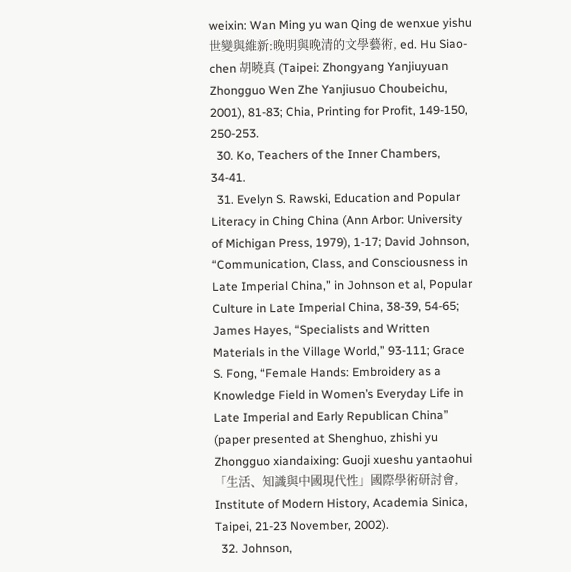weixin: Wan Ming yu wan Qing de wenxue yishu 世變與維新:晚明與晚清的文學藝術, ed. Hu Siao-chen 胡曉真 (Taipei: Zhongyang Yanjiuyuan Zhongguo Wen Zhe Yanjiusuo Choubeichu, 2001), 81-83; Chia, Printing for Profit, 149-150, 250-253.
  30. Ko, Teachers of the Inner Chambers, 34-41.
  31. Evelyn S. Rawski, Education and Popular Literacy in Ching China (Ann Arbor: University of Michigan Press, 1979), 1-17; David Johnson, “Communication, Class, and Consciousness in Late Imperial China,” in Johnson et al, Popular Culture in Late Imperial China, 38-39, 54-65; James Hayes, “Specialists and Written Materials in the Village World,” 93-111; Grace S. Fong, “Female Hands: Embroidery as a Knowledge Field in Women’s Everyday Life in Late Imperial and Early Republican China” (paper presented at Shenghuo, zhishi yu Zhongguo xiandaixing: Guoji xueshu yantaohui 「生活、知識與中國現代性」國際學術研討會, Institute of Modern History, Academia Sinica, Taipei, 21-23 November, 2002).
  32. Johnson,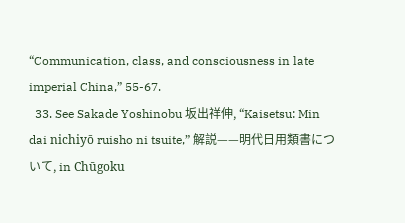“Communication, class, and consciousness in late imperial China,” 55-67.
  33. See Sakade Yoshinobu 坂出祥伸, “Kaisetsu: Min dai nichiyō ruisho ni tsuite,” 解説——明代日用類書について, in Chūgoku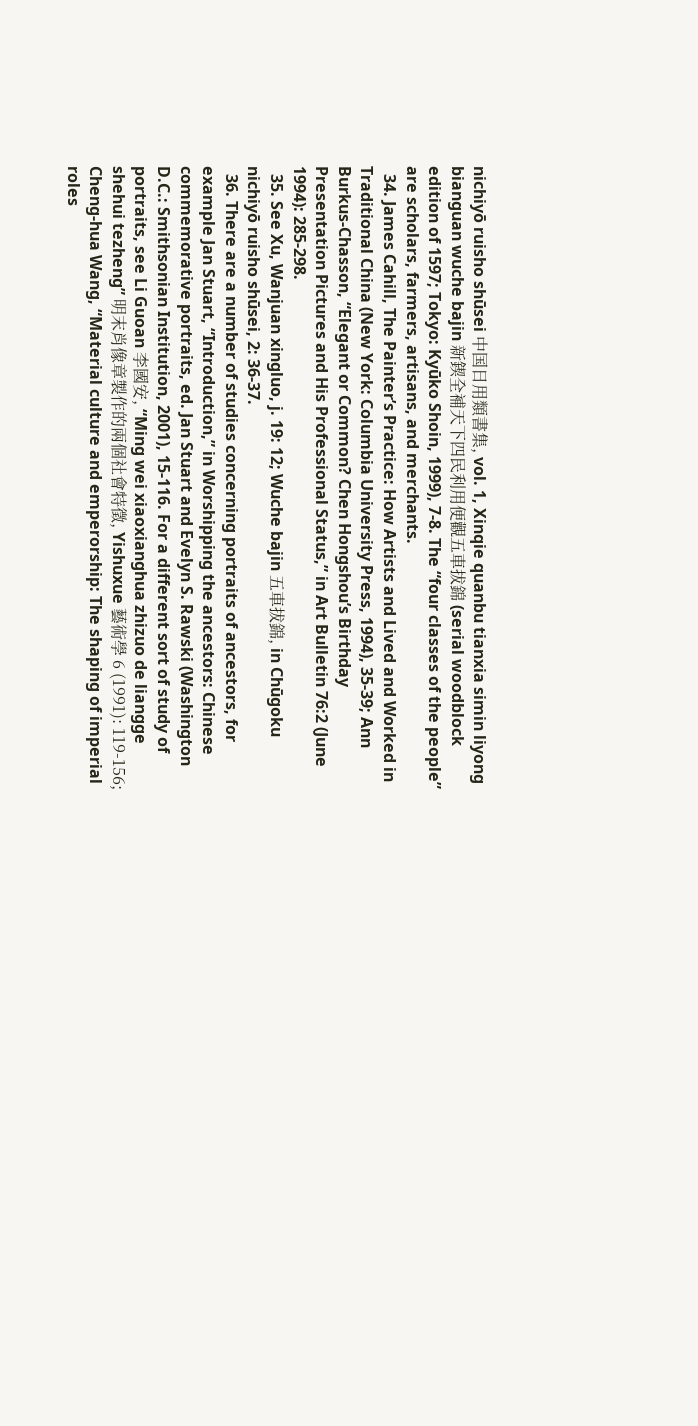nichiyō ruisho shūsei 中国日用類書集, vol. 1, Xinqie quanbu tianxia simin liyong bianguan wuche bajin 新鍥全補天下四民利用便觀五車拔錦 (serial woodblock edition of 1597; Tokyo: Kyūko Shoin, 1999), 7-8. The “four classes of the people” are scholars, farmers, artisans, and merchants.
  34. James Cahill, The Painter’s Practice: How Artists and Lived and Worked in Traditional China (New York: Columbia University Press, 1994), 35-39; Ann Burkus-Chasson, “Elegant or Common? Chen Hongshou’s Birthday Presentation Pictures and His Professional Status,” in Art Bulletin 76:2 (June 1994): 285-298.
  35. See Xu, Wanjuan xingluo, j. 19: 12; Wuche bajin 五車拔錦, in Chūgoku nichiyō ruisho shūsei, 2: 36-37.
  36. There are a number of studies concerning portraits of ancestors, for example Jan Stuart, “Introduction,” in Worshipping the ancestors: Chinese commemorative portraits, ed. Jan Stuart and Evelyn S. Rawski (Washington D.C.: Smithsonian Institution, 2001), 15-116. For a different sort of study of portraits, see Li Guoan 李國安, “Ming wei xiaoxianghua zhizuo de liangge shehui tezheng” 明末肖像章製作的兩個社會特徵, Yishuxue 藝術學 6 (1991): 119-156; Cheng-hua Wang, “Material culture and emperorship: The shaping of imperial roles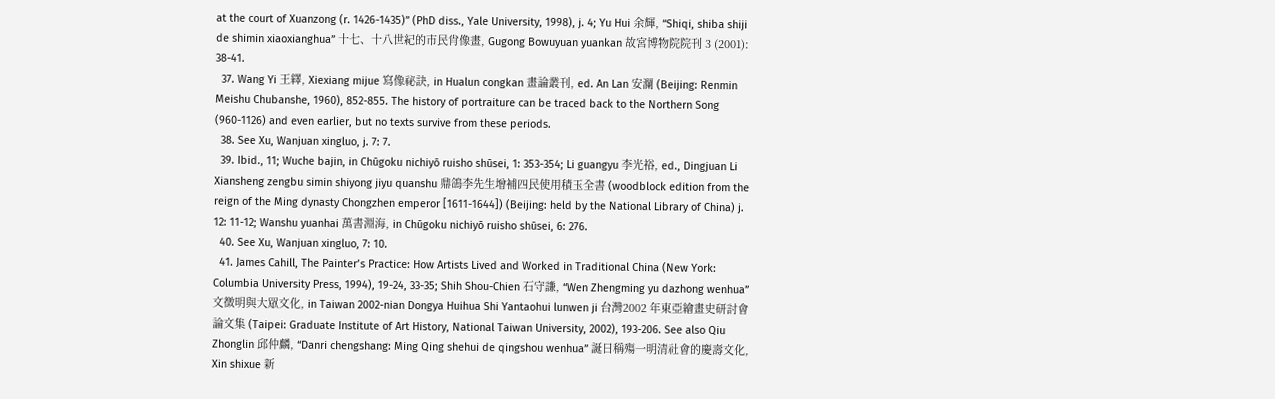at the court of Xuanzong (r. 1426-1435)” (PhD diss., Yale University, 1998), j. 4; Yu Hui 余輝, “Shiqi, shiba shiji de shimin xiaoxianghua” 十七、十八世紀的市民肖像畫, Gugong Bowuyuan yuankan 故宮博物院院刊 3 (2001): 38-41.
  37. Wang Yi 王繹, Xiexiang mijue 寫像祕訣, in Hualun congkan 畫論叢刊, ed. An Lan 安瀾 (Beijing: Renmin Meishu Chubanshe, 1960), 852-855. The history of portraiture can be traced back to the Northern Song (960-1126) and even earlier, but no texts survive from these periods.
  38. See Xu, Wanjuan xingluo, j. 7: 7.
  39. Ibid., 11; Wuche bajin, in Chūgoku nichiyō ruisho shūsei, 1: 353-354; Li guangyu 李光裕, ed., Dingjuan Li Xiansheng zengbu simin shiyong jiyu quanshu 鼎鴿李先生增補四民使用積玉全書 (woodblock edition from the reign of the Ming dynasty Chongzhen emperor [1611-1644]) (Beijing: held by the National Library of China) j. 12: 11-12; Wanshu yuanhai 萬書淵海, in Chūgoku nichiyō ruisho shūsei, 6: 276.
  40. See Xu, Wanjuan xingluo, 7: 10.
  41. James Cahill, The Painter’s Practice: How Artists Lived and Worked in Traditional China (New York: Columbia University Press, 1994), 19-24, 33-35; Shih Shou-Chien 石守謙, “Wen Zhengming yu dazhong wenhua” 文徵明與大眾文化, in Taiwan 2002-nian Dongya Huihua Shi Yantaohui lunwen ji 台灣2002 年東亞繪畫史研討會論文集 (Taipei: Graduate Institute of Art History, National Taiwan University, 2002), 193-206. See also Qiu Zhonglin 邱仲麟, “Danri chengshang: Ming Qing shehui de qingshou wenhua” 誕日稱殤一明清社會的慶壽文化, Xin shixue 新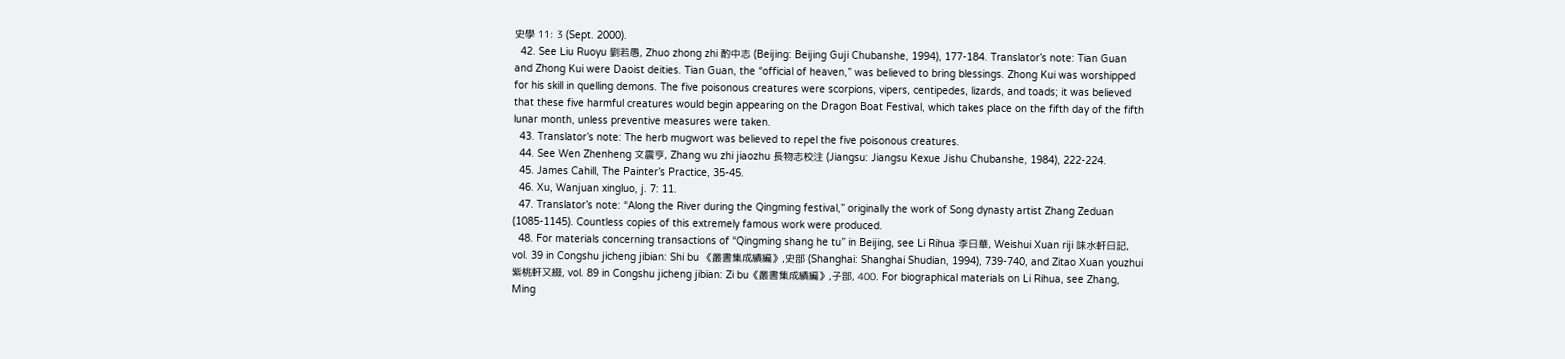史學 11: 3 (Sept. 2000).
  42. See Liu Ruoyu 劉若愚, Zhuo zhong zhi 酌中志 (Beijing: Beijing Guji Chubanshe, 1994), 177-184. Translator’s note: Tian Guan and Zhong Kui were Daoist deities. Tian Guan, the “official of heaven,” was believed to bring blessings. Zhong Kui was worshipped for his skill in quelling demons. The five poisonous creatures were scorpions, vipers, centipedes, lizards, and toads; it was believed that these five harmful creatures would begin appearing on the Dragon Boat Festival, which takes place on the fifth day of the fifth lunar month, unless preventive measures were taken.
  43. Translator’s note: The herb mugwort was believed to repel the five poisonous creatures.
  44. See Wen Zhenheng 文震亨, Zhang wu zhi jiaozhu 長物志校注 (Jiangsu: Jiangsu Kexue Jishu Chubanshe, 1984), 222-224.
  45. James Cahill, The Painter’s Practice, 35-45.
  46. Xu, Wanjuan xingluo, j. 7: 11.
  47. Translator’s note: “Along the River during the Qingming festival,” originally the work of Song dynasty artist Zhang Zeduan (1085-1145). Countless copies of this extremely famous work were produced.
  48. For materials concerning transactions of “Qingming shang he tu” in Beijing, see Li Rihua 李日華, Weishui Xuan riji 味水軒日記, vol. 39 in Congshu jicheng jibian: Shi bu 《叢書集成績編》,史部 (Shanghai: Shanghai Shudian, 1994), 739-740, and Zitao Xuan youzhui 紫桃軒又綴, vol. 89 in Congshu jicheng jibian: Zi bu《叢書集成績編》,子部, 400. For biographical materials on Li Rihua, see Zhang, Ming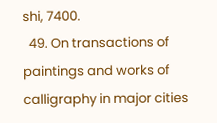shi, 7400.
  49. On transactions of paintings and works of calligraphy in major cities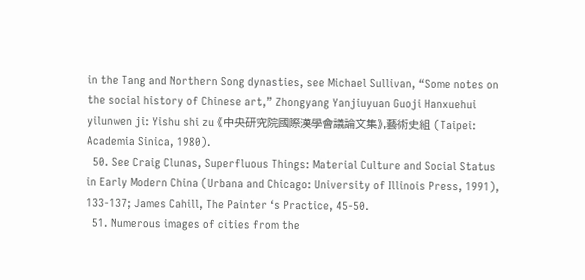in the Tang and Northern Song dynasties, see Michael Sullivan, “Some notes on the social history of Chinese art,” Zhongyang Yanjiuyuan Guoji Hanxuehui yilunwen ji: Yishu shi zu 《中央研究院國際漢學會議論文集》,藝術史組 (Taipei: Academia Sinica, 1980).
  50. See Craig Clunas, Superfluous Things: Material Culture and Social Status in Early Modern China (Urbana and Chicago: University of Illinois Press, 1991), 133-137; James Cahill, The Painter ‘s Practice, 45-50.
  51. Numerous images of cities from the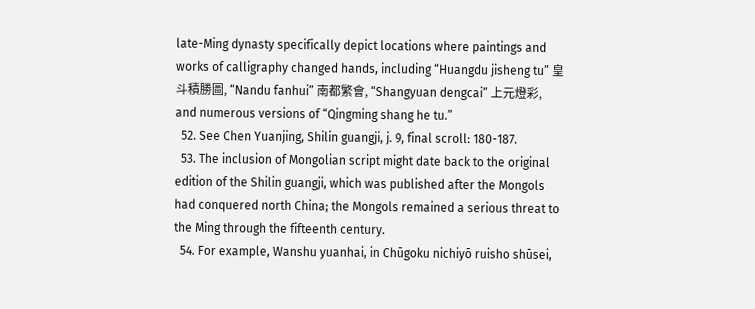late-Ming dynasty specifically depict locations where paintings and works of calligraphy changed hands, including “Huangdu jisheng tu” 皇斗積勝圖, “Nandu fanhui” 南都繁會, “Shangyuan dengcai” 上元燈彩, and numerous versions of “Qingming shang he tu.”
  52. See Chen Yuanjing, Shilin guangji, j. 9, final scroll: 180-187.
  53. The inclusion of Mongolian script might date back to the original edition of the Shilin guangji, which was published after the Mongols had conquered north China; the Mongols remained a serious threat to the Ming through the fifteenth century.
  54. For example, Wanshu yuanhai, in Chūgoku nichiyō ruisho shūsei,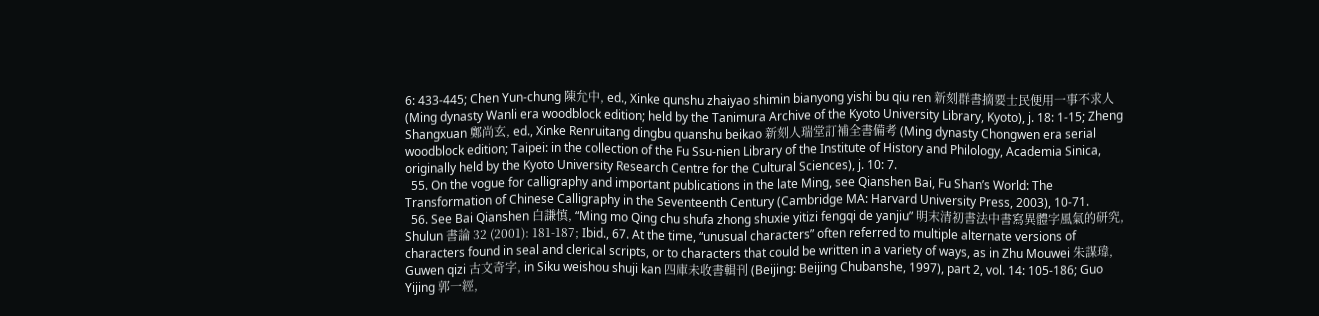6: 433-445; Chen Yun-chung 陳允中, ed., Xinke qunshu zhaiyao shimin bianyong yishi bu qiu ren 新刻群書摘要士民便用一事不求人 (Ming dynasty Wanli era woodblock edition; held by the Tanimura Archive of the Kyoto University Library, Kyoto), j. 18: 1-15; Zheng Shangxuan 鄭尚玄, ed., Xinke Renruitang dingbu quanshu beikao 新刻人瑞堂訂補全書備考 (Ming dynasty Chongwen era serial woodblock edition; Taipei: in the collection of the Fu Ssu-nien Library of the Institute of History and Philology, Academia Sinica, originally held by the Kyoto University Research Centre for the Cultural Sciences), j. 10: 7.
  55. On the vogue for calligraphy and important publications in the late Ming, see Qianshen Bai, Fu Shan’s World: The Transformation of Chinese Calligraphy in the Seventeenth Century (Cambridge MA: Harvard University Press, 2003), 10-71.
  56. See Bai Qianshen 白謙慎, “Ming mo Qing chu shufa zhong shuxie yitizi fengqi de yanjiu” 明末清初書法中書寫異體字風氣的研究, Shulun 書論 32 (2001): 181-187; Ibid., 67. At the time, “unusual characters” often referred to multiple alternate versions of characters found in seal and clerical scripts, or to characters that could be written in a variety of ways, as in Zhu Mouwei 朱謀瑋, Guwen qizi 古文奇字, in Siku weishou shuji kan 四庫未收書輯刊 (Beijing: Beijing Chubanshe, 1997), part 2, vol. 14: 105-186; Guo Yijing 郭一經,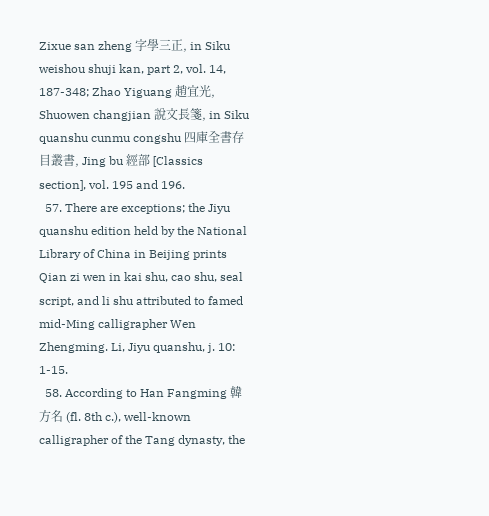Zixue san zheng 字學三正, in Siku weishou shuji kan, part 2, vol. 14, 187-348; Zhao Yiguang 趙宜光, Shuowen changjian 說文長箋, in Siku quanshu cunmu congshu 四庫全書存目叢書, Jing bu 經部 [Classics section], vol. 195 and 196.
  57. There are exceptions; the Jiyu quanshu edition held by the National Library of China in Beijing prints Qian zi wen in kai shu, cao shu, seal script, and li shu attributed to famed mid-Ming calligrapher Wen Zhengming. Li, Jiyu quanshu, j. 10: 1-15.
  58. According to Han Fangming 韓方名 (fl. 8th c.), well-known calligrapher of the Tang dynasty, the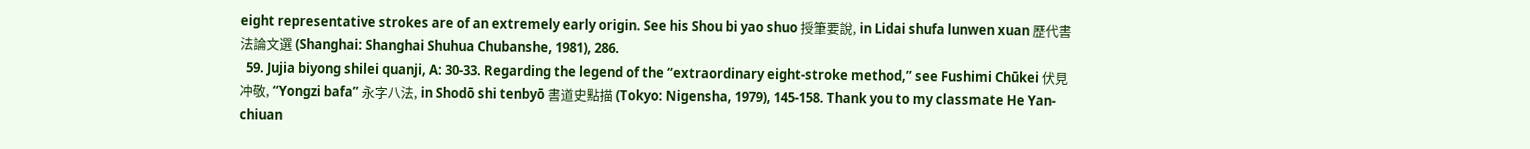eight representative strokes are of an extremely early origin. See his Shou bi yao shuo 授筆要說, in Lidai shufa lunwen xuan 歷代書法論文選 (Shanghai: Shanghai Shuhua Chubanshe, 1981), 286.
  59. Jujia biyong shilei quanji, A: 30-33. Regarding the legend of the “extraordinary eight-stroke method,” see Fushimi Chūkei 伏見冲敬, “Yongzi bafa” 永字八法, in Shodō shi tenbyō 書道史點描 (Tokyo: Nigensha, 1979), 145-158. Thank you to my classmate He Yan-chiuan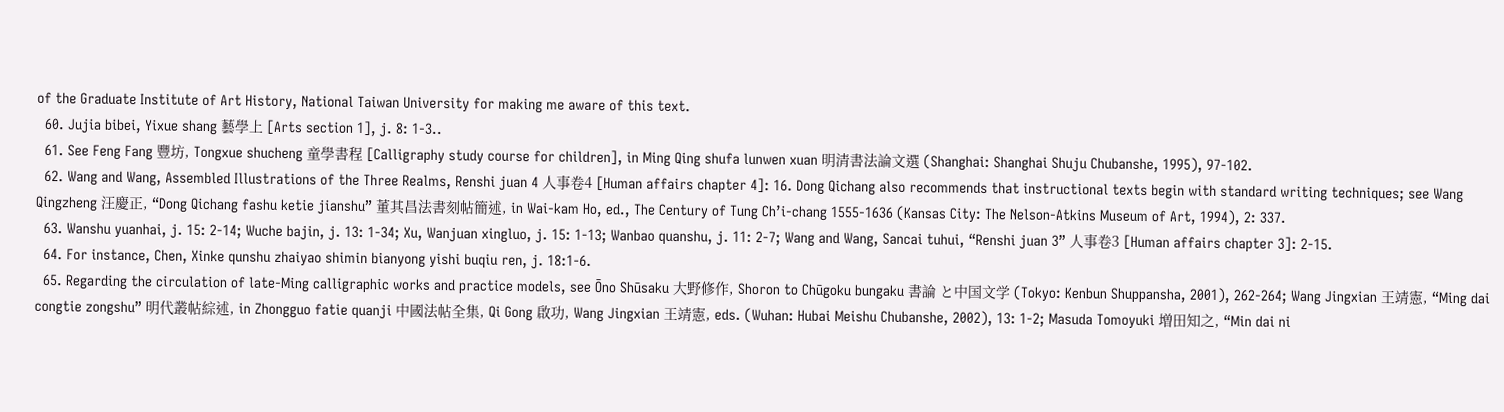of the Graduate Institute of Art History, National Taiwan University for making me aware of this text.
  60. Jujia bibei, Yixue shang 藝學上 [Arts section 1], j. 8: 1-3..
  61. See Feng Fang 豐坊, Tongxue shucheng 童學書程 [Calligraphy study course for children], in Ming Qing shufa lunwen xuan 明清書法論文選 (Shanghai: Shanghai Shuju Chubanshe, 1995), 97-102.
  62. Wang and Wang, Assembled Illustrations of the Three Realms, Renshi juan 4 人事卷4 [Human affairs chapter 4]: 16. Dong Qichang also recommends that instructional texts begin with standard writing techniques; see Wang Qingzheng 汪慶正, “Dong Qichang fashu ketie jianshu” 董其昌法書刻帖簡述, in Wai-kam Ho, ed., The Century of Tung Ch’i-chang 1555-1636 (Kansas City: The Nelson-Atkins Museum of Art, 1994), 2: 337.
  63. Wanshu yuanhai, j. 15: 2-14; Wuche bajin, j. 13: 1-34; Xu, Wanjuan xingluo, j. 15: 1-13; Wanbao quanshu, j. 11: 2-7; Wang and Wang, Sancai tuhui, “Renshi juan 3” 人事卷3 [Human affairs chapter 3]: 2-15.
  64. For instance, Chen, Xinke qunshu zhaiyao shimin bianyong yishi buqiu ren, j. 18:1-6.
  65. Regarding the circulation of late-Ming calligraphic works and practice models, see Ōno Shūsaku 大野修作, Shoron to Chūgoku bungaku 書論 と中国文学 (Tokyo: Kenbun Shuppansha, 2001), 262-264; Wang Jingxian 王靖憲, “Ming dai congtie zongshu” 明代叢帖綜述, in Zhongguo fatie quanji 中國法帖全集, Qi Gong 啟功, Wang Jingxian 王靖憲, eds. (Wuhan: Hubai Meishu Chubanshe, 2002), 13: 1-2; Masuda Tomoyuki 増田知之, “Min dai ni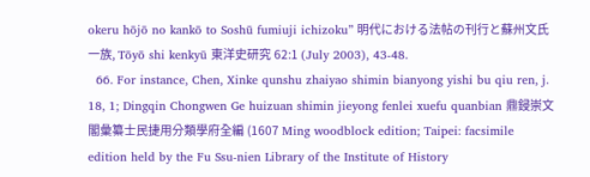okeru hōjō no kankō to Soshū fumiuji ichizoku” 明代における法帖の刊行と蘇州文氏一族, Tōyō shi kenkyū 東洋史研究 62:1 (July 2003), 43-48.
  66. For instance, Chen, Xinke qunshu zhaiyao shimin bianyong yishi bu qiu ren, j. 18, 1; Dingqin Chongwen Ge huizuan shimin jieyong fenlei xuefu quanbian 鼎鋟崇文閣彙纂士民捷用分類學府全編 (1607 Ming woodblock edition; Taipei: facsimile edition held by the Fu Ssu-nien Library of the Institute of History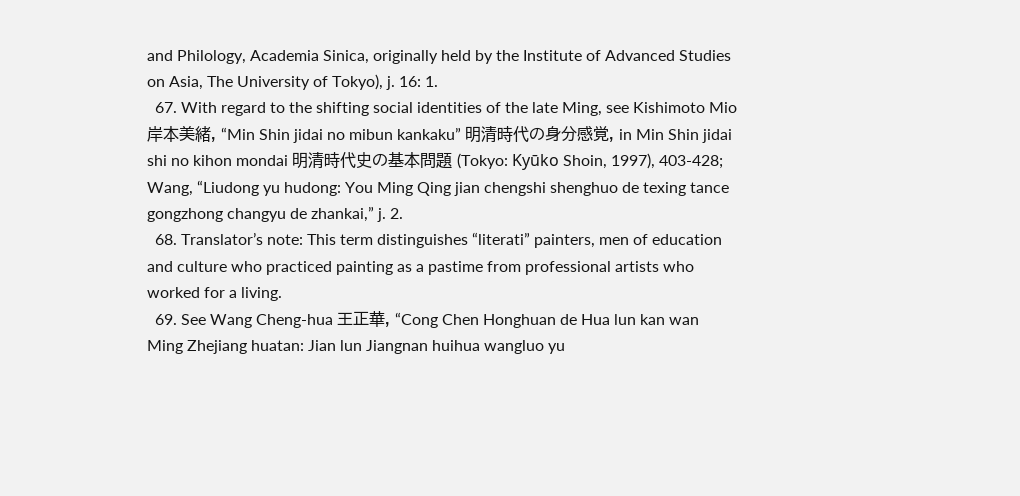and Philology, Academia Sinica, originally held by the Institute of Advanced Studies on Asia, The University of Tokyo), j. 16: 1.
  67. With regard to the shifting social identities of the late Ming, see Kishimoto Mio 岸本美緒, “Min Shin jidai no mibun kankaku” 明清時代の身分感覚, in Min Shin jidai shi no kihon mondai 明清時代史の基本問題 (Tokyo: Kyūko Shoin, 1997), 403-428; Wang, “Liudong yu hudong: You Ming Qing jian chengshi shenghuo de texing tance gongzhong changyu de zhankai,” j. 2.
  68. Translator’s note: This term distinguishes “literati” painters, men of education and culture who practiced painting as a pastime from professional artists who worked for a living.
  69. See Wang Cheng-hua 王正華, “Cong Chen Honghuan de Hua lun kan wan Ming Zhejiang huatan: Jian lun Jiangnan huihua wangluo yu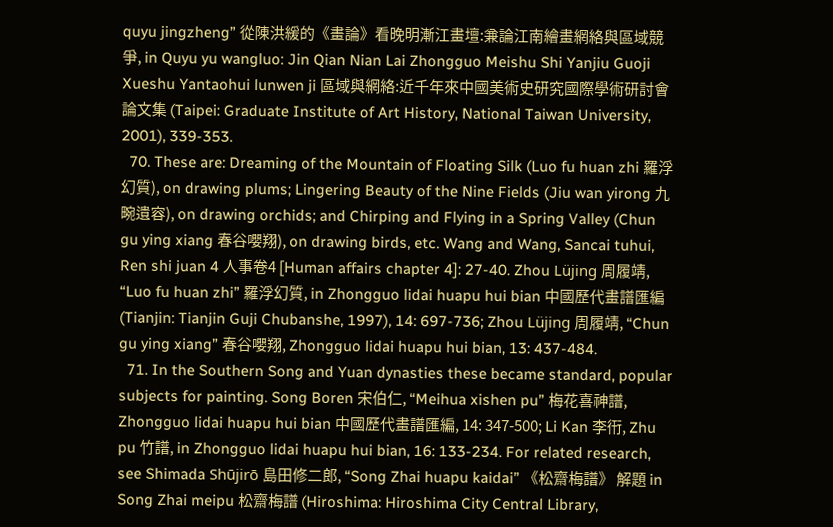quyu jingzheng” 從陳洪緩的《畫論》看晚明漸江畫壇:兼論江南繪畫網絡與區域競爭, in Quyu yu wangluo: Jin Qian Nian Lai Zhongguo Meishu Shi Yanjiu Guoji Xueshu Yantaohui lunwen ji 區域與網絡:近千年來中國美術史研究國際學術研討會論文集 (Taipei: Graduate Institute of Art History, National Taiwan University, 2001), 339-353.
  70. These are: Dreaming of the Mountain of Floating Silk (Luo fu huan zhi 羅浮幻質), on drawing plums; Lingering Beauty of the Nine Fields (Jiu wan yirong 九畹遺容), on drawing orchids; and Chirping and Flying in a Spring Valley (Chun gu ying xiang 春谷嚶翔), on drawing birds, etc. Wang and Wang, Sancai tuhui, Ren shi juan 4 人事卷4 [Human affairs chapter 4]: 27-40. Zhou Lüjing 周履靖, “Luo fu huan zhi” 羅浮幻質, in Zhongguo lidai huapu hui bian 中國歷代畫譜匯編 (Tianjin: Tianjin Guji Chubanshe, 1997), 14: 697-736; Zhou Lüjing 周履靖, “Chun gu ying xiang” 春谷嚶翔, Zhongguo lidai huapu hui bian, 13: 437-484.
  71. In the Southern Song and Yuan dynasties these became standard, popular subjects for painting. Song Boren 宋伯仁, “Meihua xishen pu” 梅花喜神譜, Zhongguo lidai huapu hui bian 中國歷代畫譜匯編, 14: 347-500; Li Kan 李衎, Zhu pu 竹譜, in Zhongguo lidai huapu hui bian, 16: 133-234. For related research, see Shimada Shūjirō 島田修二郎, “Song Zhai huapu kaidai” 《松齋梅譜》 解題 in Song Zhai meipu 松齋梅譜 (Hiroshima: Hiroshima City Central Library,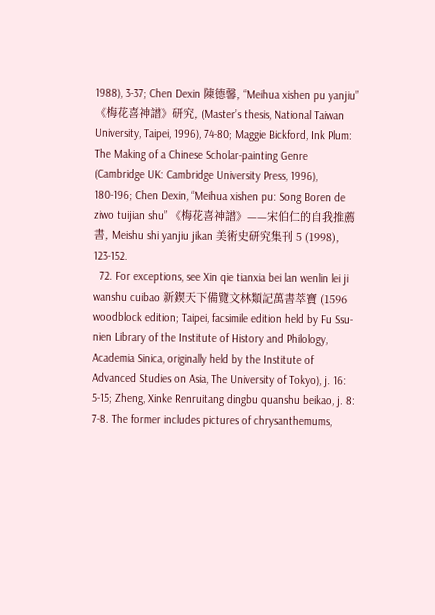1988), 3-37; Chen Dexin 陳德馨, “Meihua xishen pu yanjiu” 《梅花喜神譜》研究, (Master’s thesis, National Taiwan University, Taipei, 1996), 74-80; Maggie Bickford, Ink Plum: The Making of a Chinese Scholar-painting Genre (Cambridge UK: Cambridge University Press, 1996), 180-196; Chen Dexin, “Meihua xishen pu: Song Boren de ziwo tuijian shu” 《梅花喜神譜》——宋伯仁的自我推薦書, Meishu shi yanjiu jikan 美術史研究集刊 5 (1998), 123-152.
  72. For exceptions, see Xin qie tianxia bei lan wenlin lei ji wanshu cuibao 新鍥天下備覽文林類記萬書萃寶 (1596 woodblock edition; Taipei, facsimile edition held by Fu Ssu-nien Library of the Institute of History and Philology, Academia Sinica, originally held by the Institute of Advanced Studies on Asia, The University of Tokyo), j. 16: 5-15; Zheng, Xinke Renruitang dingbu quanshu beikao, j. 8: 7-8. The former includes pictures of chrysanthemums,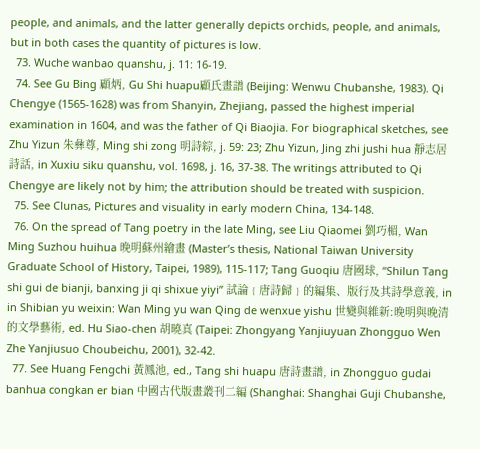people, and animals, and the latter generally depicts orchids, people, and animals, but in both cases the quantity of pictures is low.
  73. Wuche wanbao quanshu, j. 11: 16-19.
  74. See Gu Bing 顧炳, Gu Shi huapu顧氏畫譜 (Beijing: Wenwu Chubanshe, 1983). Qi Chengye (1565-1628) was from Shanyin, Zhejiang, passed the highest imperial examination in 1604, and was the father of Qi Biaojia. For biographical sketches, see Zhu Yizun 朱彝尊, Ming shi zong 明詩綜, j. 59: 23; Zhu Yizun, Jing zhi jushi hua 靜志居詩話, in Xuxiu siku quanshu, vol. 1698, j. 16, 37-38. The writings attributed to Qi Chengye are likely not by him; the attribution should be treated with suspicion.
  75. See Clunas, Pictures and visuality in early modern China, 134-148.
  76. On the spread of Tang poetry in the late Ming, see Liu Qiaomei 劉巧楣, Wan Ming Suzhou huihua 晚明蘇州繪畫 (Master’s thesis, National Taiwan University Graduate School of History, Taipei, 1989), 115-117; Tang Guoqiu 唐國球, “Shilun Tang shi gui de bianji, banxing ji qi shixue yiyi” 試論﹛唐詩歸﹜的編集、版行及其詩學意義, in in Shibian yu weixin: Wan Ming yu wan Qing de wenxue yishu 世變與維新:晚明與晚清的文學藝術, ed. Hu Siao-chen 胡曉真 (Taipei: Zhongyang Yanjiuyuan Zhongguo Wen Zhe Yanjiusuo Choubeichu, 2001), 32-42.
  77. See Huang Fengchi 黃鳳池, ed., Tang shi huapu 唐詩畫譜, in Zhongguo gudai banhua congkan er bian 中國古代版畫叢刊二編 (Shanghai: Shanghai Guji Chubanshe,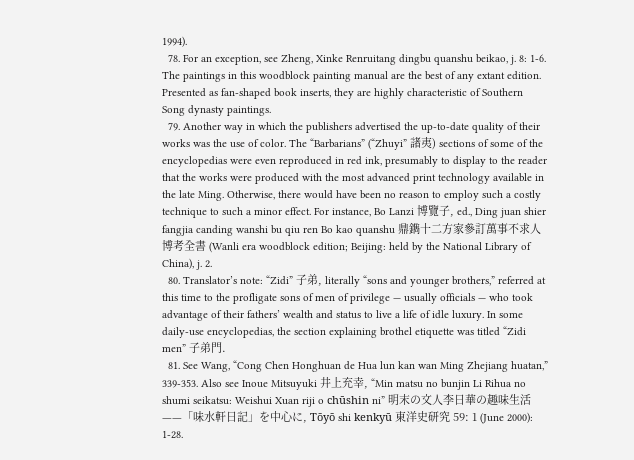1994).
  78. For an exception, see Zheng, Xinke Renruitang dingbu quanshu beikao, j. 8: 1-6. The paintings in this woodblock painting manual are the best of any extant edition. Presented as fan-shaped book inserts, they are highly characteristic of Southern Song dynasty paintings.
  79. Another way in which the publishers advertised the up-to-date quality of their works was the use of color. The “Barbarians” (“Zhuyi” 諸夷) sections of some of the encyclopedias were even reproduced in red ink, presumably to display to the reader that the works were produced with the most advanced print technology available in the late Ming. Otherwise, there would have been no reason to employ such a costly technique to such a minor effect. For instance, Bo Lanzi 博覽子, ed., Ding juan shier fangjia canding wanshi bu qiu ren Bo kao quanshu 鼎鐫十二方家參訂萬事不求人博考全書 (Wanli era woodblock edition; Beijing: held by the National Library of China), j. 2.
  80. Translator’s note: “Zidi” 子弟, literally “sons and younger brothers,” referred at this time to the profligate sons of men of privilege — usually officials — who took advantage of their fathers’ wealth and status to live a life of idle luxury. In some daily-use encyclopedias, the section explaining brothel etiquette was titled “Zidi men” 子弟門.
  81. See Wang, “Cong Chen Honghuan de Hua lun kan wan Ming Zhejiang huatan,” 339-353. Also see Inoue Mitsuyuki 井上充幸, “Min matsu no bunjin Li Rihua no shumi seikatsu: Weishui Xuan riji o chūshin ni” 明末の文人李日華の趣味生活——「味水軒日記」を中心に, Tōyō shi kenkyū 東洋史研究 59: 1 (June 2000): 1-28.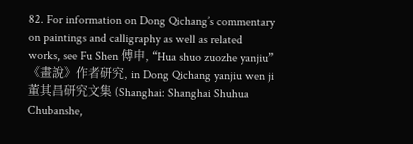82. For information on Dong Qichang’s commentary on paintings and calligraphy as well as related works, see Fu Shen 傅申, “Hua shuo zuozhe yanjiu” 《畫說》作者研究, in Dong Qichang yanjiu wen ji 董其昌研究文集 (Shanghai: Shanghai Shuhua Chubanshe,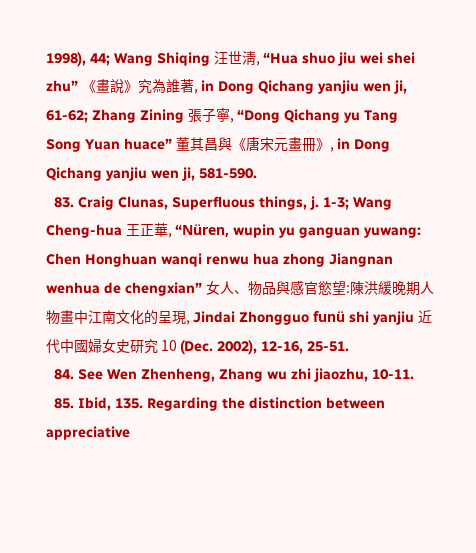1998), 44; Wang Shiqing 汪世淸, “Hua shuo jiu wei shei zhu” 《畫說》究為誰著, in Dong Qichang yanjiu wen ji, 61-62; Zhang Zining 張子寧, “Dong Qichang yu Tang Song Yuan huace” 董其昌與《唐宋元畫冊》, in Dong Qichang yanjiu wen ji, 581-590.
  83. Craig Clunas, Superfluous things, j. 1-3; Wang Cheng-hua 王正華, “Nüren, wupin yu ganguan yuwang: Chen Honghuan wanqi renwu hua zhong Jiangnan wenhua de chengxian” 女人、物品與感官慾望:陳洪緩晚期人物畫中江南文化的呈現, Jindai Zhongguo funü shi yanjiu 近代中國婦女史研究 10 (Dec. 2002), 12-16, 25-51.
  84. See Wen Zhenheng, Zhang wu zhi jiaozhu, 10-11.
  85. Ibid, 135. Regarding the distinction between appreciative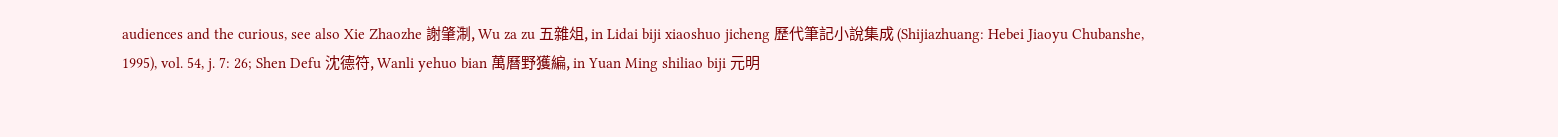audiences and the curious, see also Xie Zhaozhe 謝肇淛, Wu za zu 五雜俎, in Lidai biji xiaoshuo jicheng 歷代筆記小說集成 (Shijiazhuang: Hebei Jiaoyu Chubanshe, 1995), vol. 54, j. 7: 26; Shen Defu 沈德符, Wanli yehuo bian 萬曆野獲編, in Yuan Ming shiliao biji 元明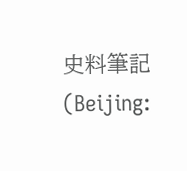史料筆記 (Beijing: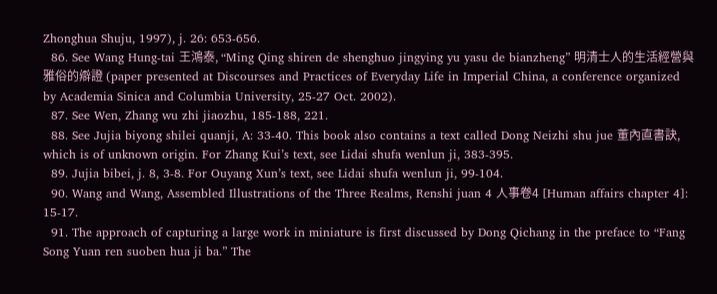Zhonghua Shuju, 1997), j. 26: 653-656.
  86. See Wang Hung-tai 王鴻泰, “Ming Qing shiren de shenghuo jingying yu yasu de bianzheng” 明清士人的生活經營與雅俗的辯證 (paper presented at Discourses and Practices of Everyday Life in Imperial China, a conference organized by Academia Sinica and Columbia University, 25-27 Oct. 2002).
  87. See Wen, Zhang wu zhi jiaozhu, 185-188, 221.
  88. See Jujia biyong shilei quanji, A: 33-40. This book also contains a text called Dong Neizhi shu jue 董內直書訣, which is of unknown origin. For Zhang Kui’s text, see Lidai shufa wenlun ji, 383-395.
  89. Jujia bibei, j. 8, 3-8. For Ouyang Xun’s text, see Lidai shufa wenlun ji, 99-104.
  90. Wang and Wang, Assembled Illustrations of the Three Realms, Renshi juan 4 人事卷4 [Human affairs chapter 4]: 15-17.
  91. The approach of capturing a large work in miniature is first discussed by Dong Qichang in the preface to “Fang Song Yuan ren suoben hua ji ba.” The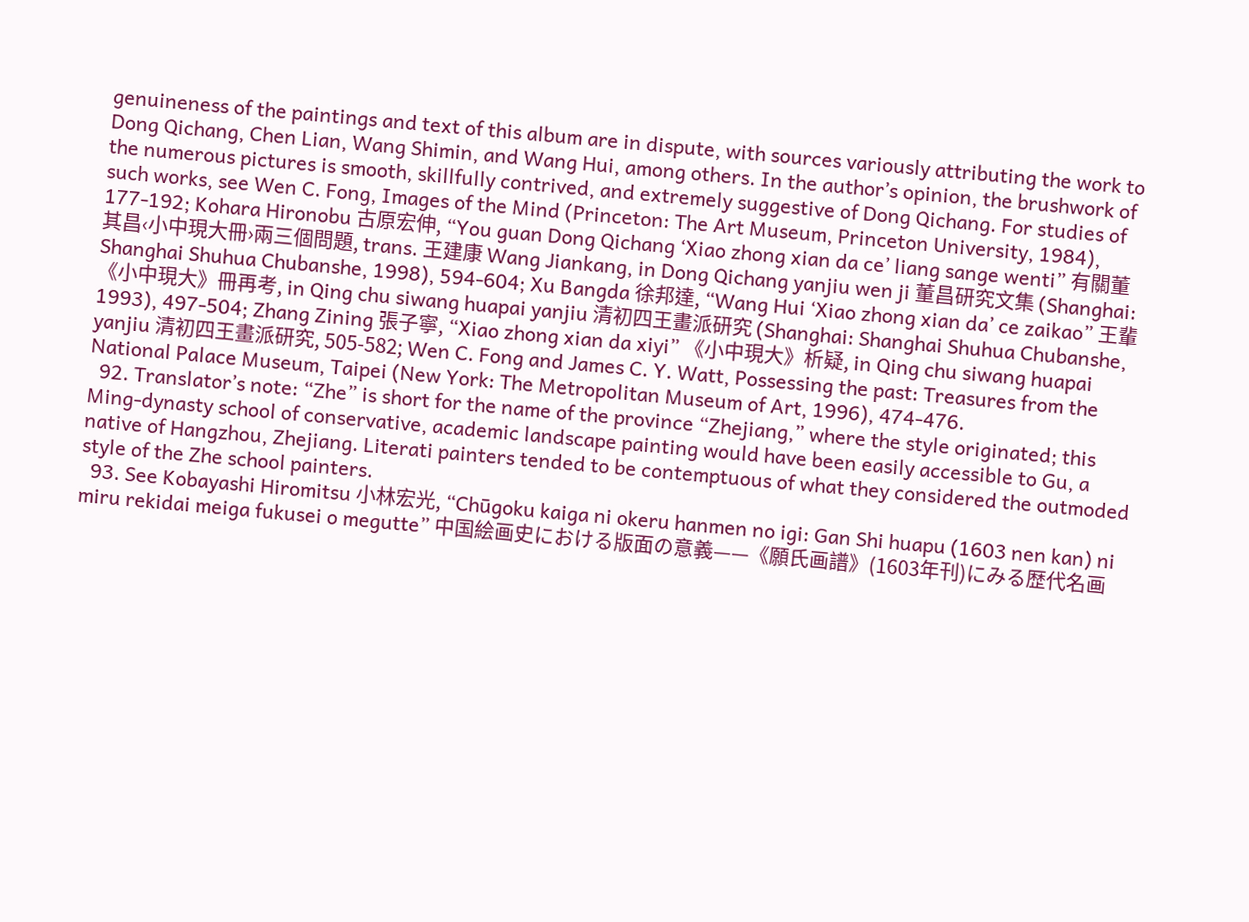genuineness of the paintings and text of this album are in dispute, with sources variously attributing the work to Dong Qichang, Chen Lian, Wang Shimin, and Wang Hui, among others. In the author’s opinion, the brushwork of the numerous pictures is smooth, skillfully contrived, and extremely suggestive of Dong Qichang. For studies of such works, see Wen C. Fong, Images of the Mind (Princeton: The Art Museum, Princeton University, 1984), 177-192; Kohara Hironobu 古原宏伸, “You guan Dong Qichang ‘Xiao zhong xian da ce’ liang sange wenti” 有關董其昌‹小中現大冊›兩三個問題, trans. 王建康 Wang Jiankang, in Dong Qichang yanjiu wen ji 董昌研究文集 (Shanghai: Shanghai Shuhua Chubanshe, 1998), 594-604; Xu Bangda 徐邦達, “Wang Hui ‘Xiao zhong xian da’ ce zaikao” 王輩《小中現大》冊再考, in Qing chu siwang huapai yanjiu 清初四王畫派研究 (Shanghai: Shanghai Shuhua Chubanshe, 1993), 497-504; Zhang Zining 張子寧, “Xiao zhong xian da xiyi” 《小中現大》析疑, in Qing chu siwang huapai yanjiu 清初四王畫派研究, 505-582; Wen C. Fong and James C. Y. Watt, Possessing the past: Treasures from the National Palace Museum, Taipei (New York: The Metropolitan Museum of Art, 1996), 474-476.
  92. Translator’s note: “Zhe” is short for the name of the province “Zhejiang,” where the style originated; this Ming-dynasty school of conservative, academic landscape painting would have been easily accessible to Gu, a native of Hangzhou, Zhejiang. Literati painters tended to be contemptuous of what they considered the outmoded style of the Zhe school painters.
  93. See Kobayashi Hiromitsu 小林宏光, “Chūgoku kaiga ni okeru hanmen no igi: Gan Shi huapu (1603 nen kan) ni miru rekidai meiga fukusei o megutte” 中国絵画史における版面の意義——《願氏画譜》(1603年刊)にみる歴代名画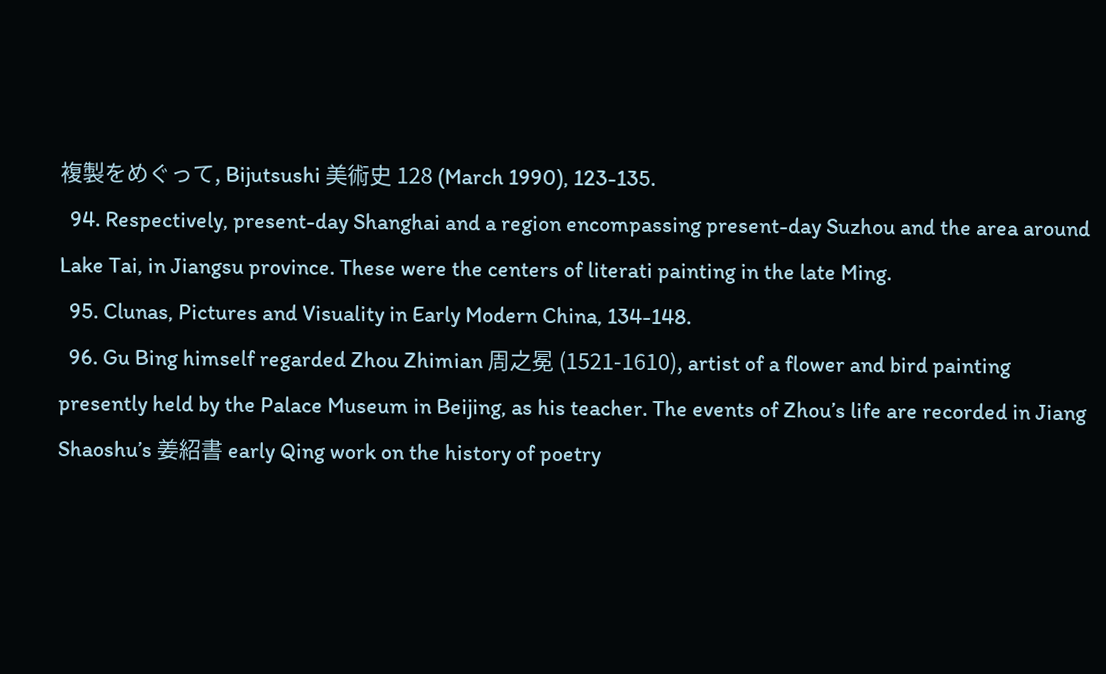複製をめぐって, Bijutsushi 美術史 128 (March 1990), 123-135.
  94. Respectively, present-day Shanghai and a region encompassing present-day Suzhou and the area around Lake Tai, in Jiangsu province. These were the centers of literati painting in the late Ming.
  95. Clunas, Pictures and Visuality in Early Modern China, 134-148.
  96. Gu Bing himself regarded Zhou Zhimian 周之冕 (1521-1610), artist of a flower and bird painting presently held by the Palace Museum in Beijing, as his teacher. The events of Zhou’s life are recorded in Jiang Shaoshu’s 姜紹書 early Qing work on the history of poetry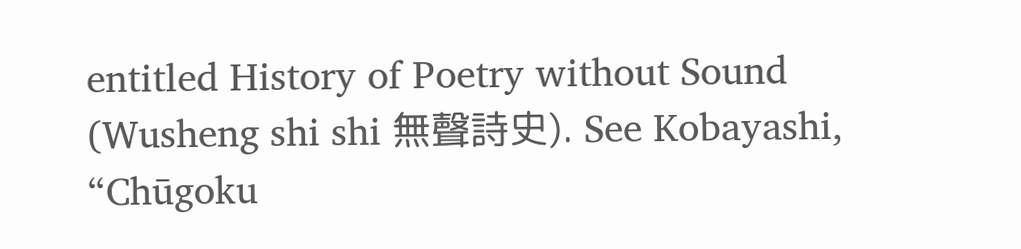entitled History of Poetry without Sound (Wusheng shi shi 無聲詩史). See Kobayashi, “Chūgoku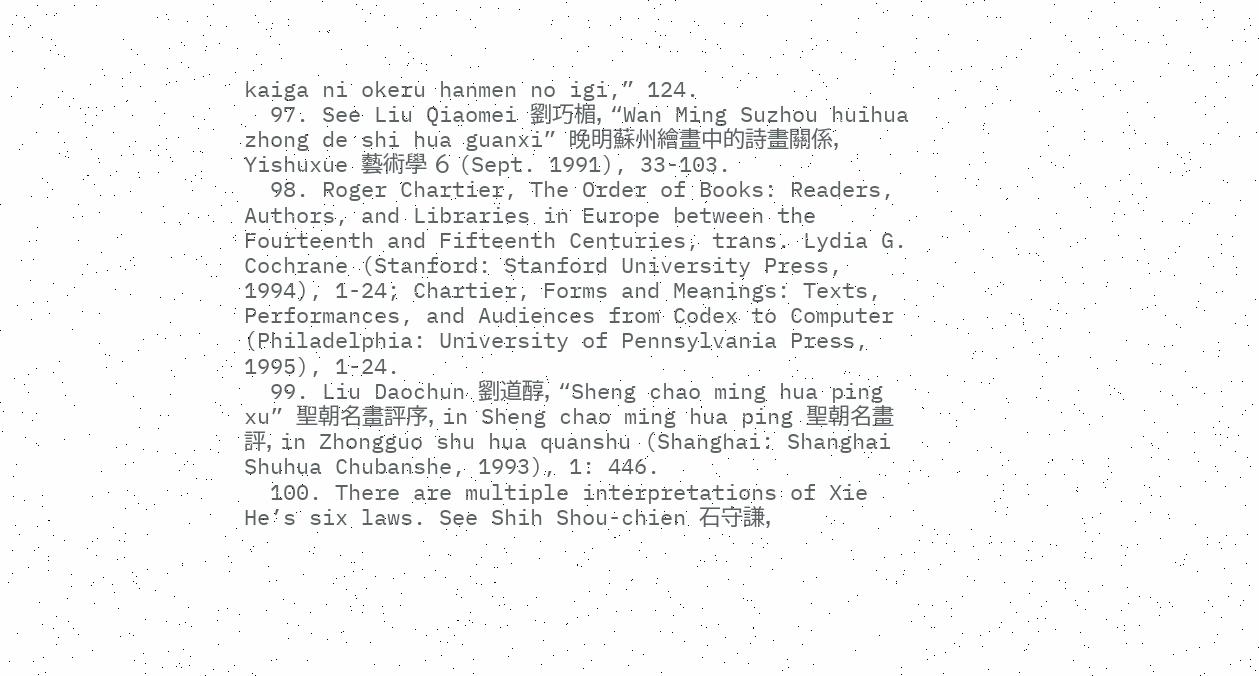kaiga ni okeru hanmen no igi,” 124.
  97. See Liu Qiaomei 劉巧楣, “Wan Ming Suzhou huihua zhong de shi hua guanxi” 晚明蘇州繪畫中的詩畫關係, Yishuxue 藝術學 6 (Sept. 1991), 33-103.
  98. Roger Chartier, The Order of Books: Readers, Authors, and Libraries in Europe between the Fourteenth and Fifteenth Centuries, trans. Lydia G. Cochrane (Stanford: Stanford University Press, 1994), 1-24; Chartier, Forms and Meanings: Texts, Performances, and Audiences from Codex to Computer (Philadelphia: University of Pennsylvania Press, 1995), 1-24.
  99. Liu Daochun 劉道醇, “Sheng chao ming hua ping xu” 聖朝名畫評序, in Sheng chao ming hua ping 聖朝名畫評, in Zhongguo shu hua quanshu (Shanghai: Shanghai Shuhua Chubanshe, 1993), 1: 446.
  100. There are multiple interpretations of Xie He’s six laws. See Shih Shou-chien 石守謙,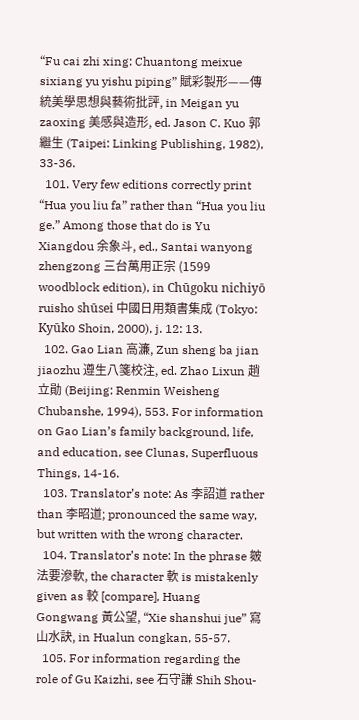“Fu cai zhi xing: Chuantong meixue sixiang yu yishu piping” 賦彩製形——傳統美學思想與藝術批評, in Meigan yu zaoxing 美感與造形, ed. Jason C. Kuo 郭繼生 (Taipei: Linking Publishing, 1982), 33-36.
  101. Very few editions correctly print “Hua you liu fa” rather than “Hua you liu ge.” Among those that do is Yu Xiangdou 余象斗, ed., Santai wanyong zhengzong 三台萬用正宗 (1599 woodblock edition), in Chūgoku nichiyō ruisho shūsei 中國日用類書集成 (Tokyo: Kyūko Shoin, 2000), j. 12: 13.
  102. Gao Lian 高濂, Zun sheng ba jian jiaozhu 遵生八箋校注, ed. Zhao Lixun 趙立勛 (Beijing: Renmin Weisheng Chubanshe, 1994), 553. For information on Gao Lian’s family background, life, and education, see Clunas, Superfluous Things, 14-16.
  103. Translator’s note: As 李詔道 rather than 李昭道; pronounced the same way, but written with the wrong character.
  104. Translator’s note: In the phrase 皴法要滲軟, the character 軟 is mistakenly given as 較 [compare], Huang Gongwang 黃公望, “Xie shanshui jue” 寫山水訣, in Hualun congkan, 55-57.
  105. For information regarding the role of Gu Kaizhi, see 石守謙 Shih Shou-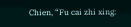Chien, “Fu cai zhi xing: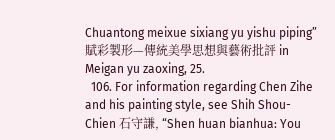Chuantong meixue sixiang yu yishu piping” 賦彩製形—傳統美學思想與藝術批評 in Meigan yu zaoxing, 25.
  106. For information regarding Chen Zihe and his painting style, see Shih Shou-Chien 石守謙, “Shen huan bianhua: You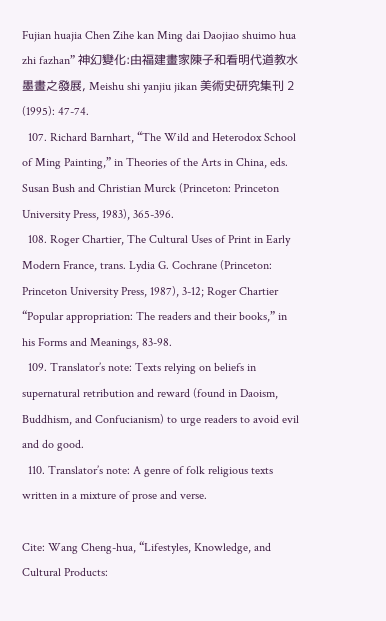Fujian huajia Chen Zihe kan Ming dai Daojiao shuimo hua zhi fazhan” 神幻變化:由福建畫家陳子和看明代道教水墨畫之發展, Meishu shi yanjiu jikan 美術史研究集刊 2 (1995): 47-74.
  107. Richard Barnhart, “The Wild and Heterodox School of Ming Painting,” in Theories of the Arts in China, eds. Susan Bush and Christian Murck (Princeton: Princeton University Press, 1983), 365-396.
  108. Roger Chartier, The Cultural Uses of Print in Early Modern France, trans. Lydia G. Cochrane (Princeton: Princeton University Press, 1987), 3-12; Roger Chartier “Popular appropriation: The readers and their books,” in his Forms and Meanings, 83-98.
  109. Translator’s note: Texts relying on beliefs in supernatural retribution and reward (found in Daoism, Buddhism, and Confucianism) to urge readers to avoid evil and do good.
  110. Translator’s note: A genre of folk religious texts written in a mixture of prose and verse.

Cite: Wang Cheng-hua, “Lifestyles, Knowledge, and Cultural Products: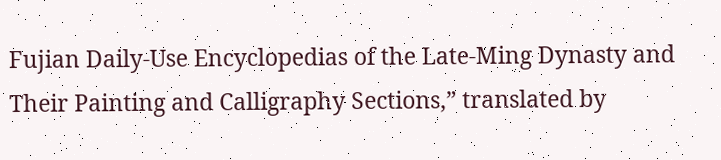Fujian Daily-Use Encyclopedias of the Late-Ming Dynasty and Their Painting and Calligraphy Sections,” translated by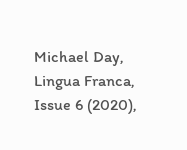Michael Day, Lingua Franca, Issue 6 (2020),